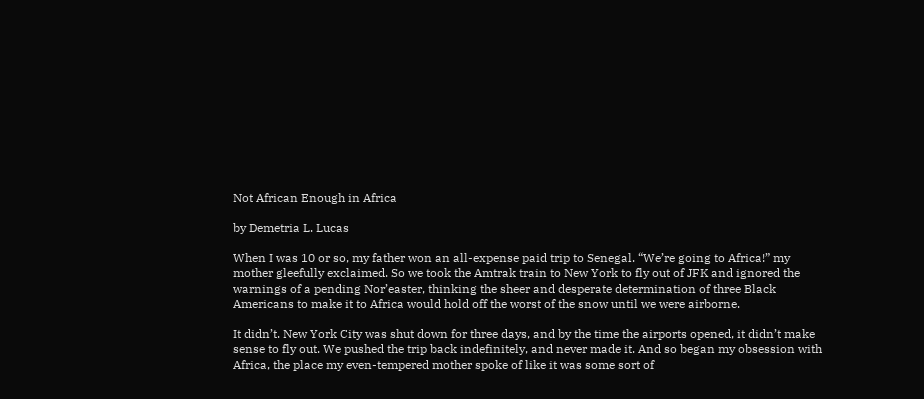Not African Enough in Africa

by Demetria L. Lucas

When I was 10 or so, my father won an all-expense paid trip to Senegal. “We’re going to Africa!” my mother gleefully exclaimed. So we took the Amtrak train to New York to fly out of JFK and ignored the warnings of a pending Nor’easter, thinking the sheer and desperate determination of three Black Americans to make it to Africa would hold off the worst of the snow until we were airborne.

It didn’t. New York City was shut down for three days, and by the time the airports opened, it didn’t make sense to fly out. We pushed the trip back indefinitely, and never made it. And so began my obsession with Africa, the place my even-tempered mother spoke of like it was some sort of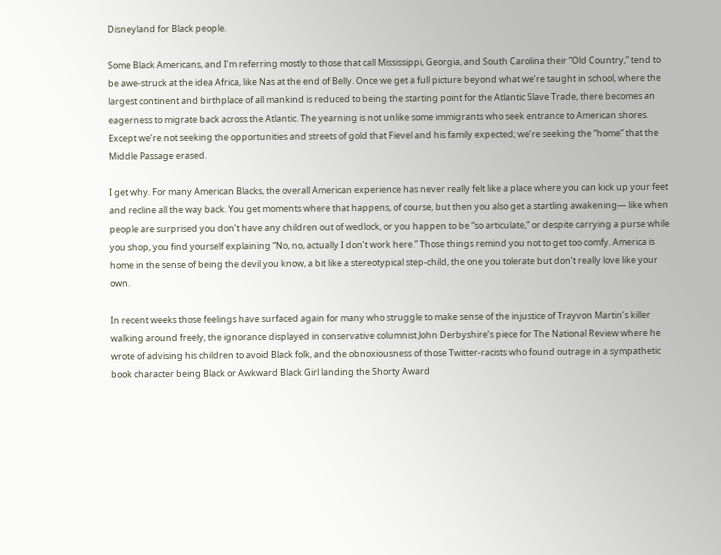Disneyland for Black people.

Some Black Americans, and I’m referring mostly to those that call Mississippi, Georgia, and South Carolina their “Old Country,” tend to be awe-struck at the idea Africa, like Nas at the end of Belly. Once we get a full picture beyond what we’re taught in school, where the largest continent and birthplace of all mankind is reduced to being the starting point for the Atlantic Slave Trade, there becomes an eagerness to migrate back across the Atlantic. The yearning is not unlike some immigrants who seek entrance to American shores. Except we’re not seeking the opportunities and streets of gold that Fievel and his family expected; we’re seeking the “home” that the Middle Passage erased.

I get why. For many American Blacks, the overall American experience has never really felt like a place where you can kick up your feet and recline all the way back. You get moments where that happens, of course, but then you also get a startling awakening— like when people are surprised you don’t have any children out of wedlock, or you happen to be “so articulate,” or despite carrying a purse while you shop, you find yourself explaining “No, no, actually I don’t work here.” Those things remind you not to get too comfy. America is home in the sense of being the devil you know, a bit like a stereotypical step-child, the one you tolerate but don’t really love like your own.

In recent weeks those feelings have surfaced again for many who struggle to make sense of the injustice of Trayvon Martin’s killer walking around freely, the ignorance displayed in conservative columnist John Derbyshire’s piece for The National Review where he wrote of advising his children to avoid Black folk, and the obnoxiousness of those Twitter-racists who found outrage in a sympathetic book character being Black or Awkward Black Girl landing the Shorty Award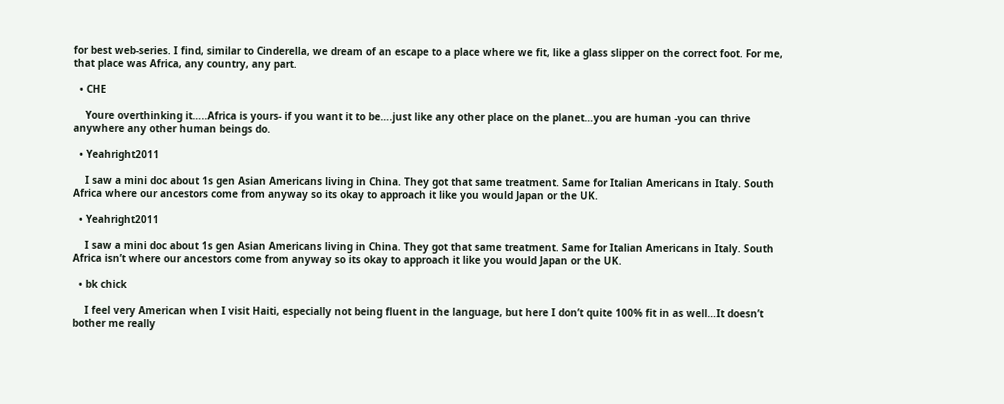for best web-series. I find, similar to Cinderella, we dream of an escape to a place where we fit, like a glass slipper on the correct foot. For me, that place was Africa, any country, any part.

  • CHE

    Youre overthinking it…..Africa is yours- if you want it to be….just like any other place on the planet…you are human -you can thrive anywhere any other human beings do.

  • Yeahright2011

    I saw a mini doc about 1s gen Asian Americans living in China. They got that same treatment. Same for Italian Americans in Italy. South Africa where our ancestors come from anyway so its okay to approach it like you would Japan or the UK.

  • Yeahright2011

    I saw a mini doc about 1s gen Asian Americans living in China. They got that same treatment. Same for Italian Americans in Italy. South Africa isn’t where our ancestors come from anyway so its okay to approach it like you would Japan or the UK.

  • bk chick

    I feel very American when I visit Haiti, especially not being fluent in the language, but here I don’t quite 100% fit in as well…It doesn’t bother me really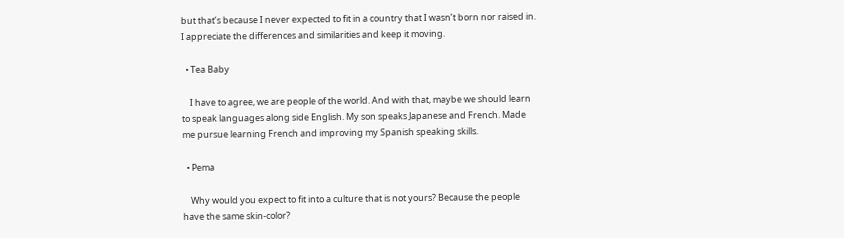but that’s because I never expected to fit in a country that I wasn’t born nor raised in. I appreciate the differences and similarities and keep it moving.

  • Tea Baby

    I have to agree, we are people of the world. And with that, maybe we should learn to speak languages along side English. My son speaks Japanese and French. Made me pursue learning French and improving my Spanish speaking skills.

  • Pema

    Why would you expect to fit into a culture that is not yours? Because the people have the same skin-color?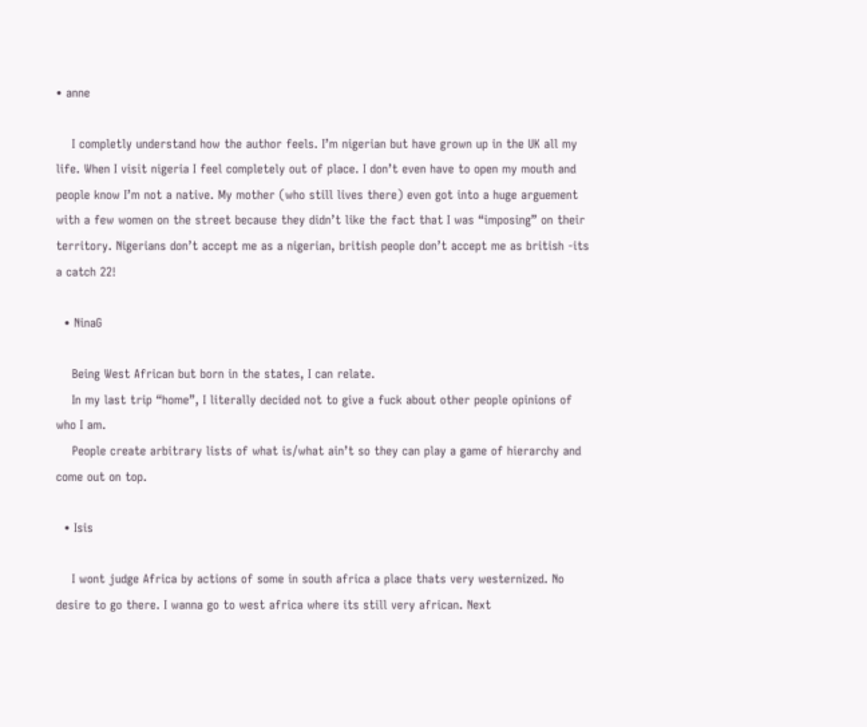• anne

    I completly understand how the author feels. I’m nigerian but have grown up in the UK all my life. When I visit nigeria I feel completely out of place. I don’t even have to open my mouth and people know I’m not a native. My mother (who still lives there) even got into a huge arguement with a few women on the street because they didn’t like the fact that I was “imposing” on their territory. Nigerians don’t accept me as a nigerian, british people don’t accept me as british -its a catch 22!

  • NinaG

    Being West African but born in the states, I can relate.
    In my last trip “home”, I literally decided not to give a fuck about other people opinions of who I am.
    People create arbitrary lists of what is/what ain’t so they can play a game of hierarchy and come out on top.

  • Isis

    I wont judge Africa by actions of some in south africa a place thats very westernized. No desire to go there. I wanna go to west africa where its still very african. Next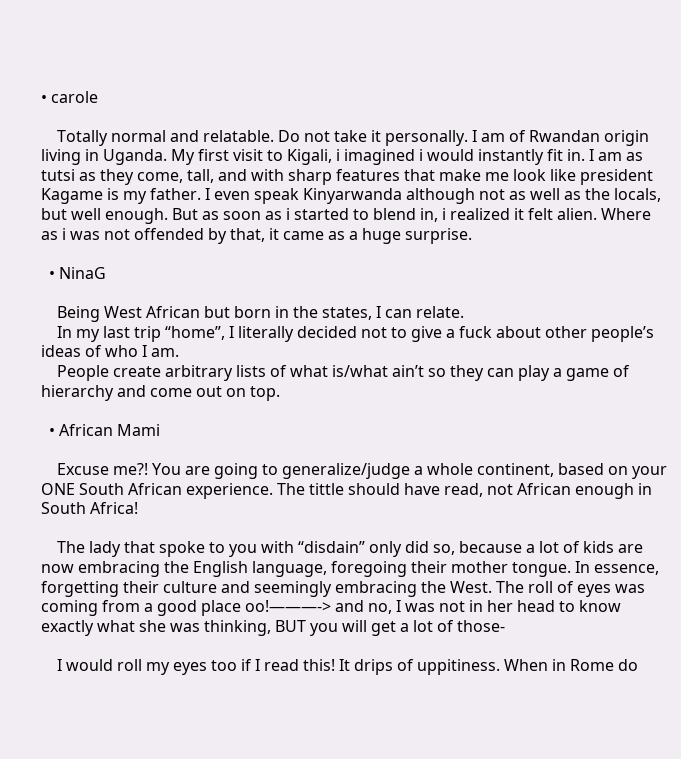• carole

    Totally normal and relatable. Do not take it personally. I am of Rwandan origin living in Uganda. My first visit to Kigali, i imagined i would instantly fit in. I am as tutsi as they come, tall, and with sharp features that make me look like president Kagame is my father. I even speak Kinyarwanda although not as well as the locals, but well enough. But as soon as i started to blend in, i realized it felt alien. Where as i was not offended by that, it came as a huge surprise.

  • NinaG

    Being West African but born in the states, I can relate.
    In my last trip “home”, I literally decided not to give a fuck about other people’s ideas of who I am.
    People create arbitrary lists of what is/what ain’t so they can play a game of hierarchy and come out on top.

  • African Mami

    Excuse me?! You are going to generalize/judge a whole continent, based on your ONE South African experience. The tittle should have read, not African enough in South Africa!

    The lady that spoke to you with “disdain” only did so, because a lot of kids are now embracing the English language, foregoing their mother tongue. In essence, forgetting their culture and seemingly embracing the West. The roll of eyes was coming from a good place oo!———-> and no, I was not in her head to know exactly what she was thinking, BUT you will get a lot of those-

    I would roll my eyes too if I read this! It drips of uppitiness. When in Rome do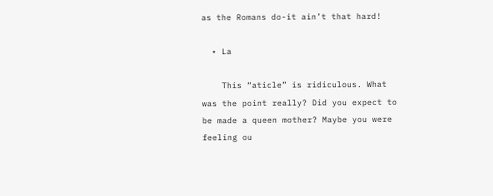as the Romans do-it ain’t that hard!

  • La

    This “aticle” is ridiculous. What was the point really? Did you expect to be made a queen mother? Maybe you were feeling ou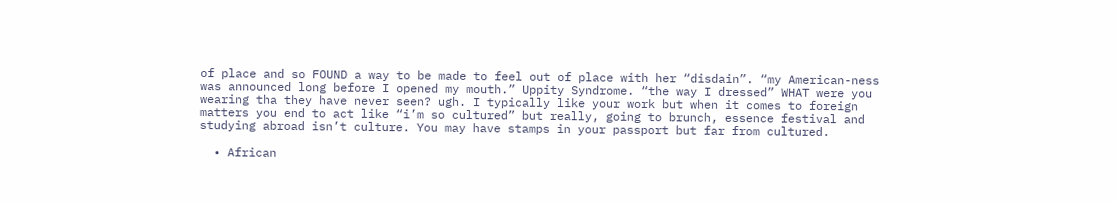of place and so FOUND a way to be made to feel out of place with her “disdain”. “my American-ness was announced long before I opened my mouth.” Uppity Syndrome. “the way I dressed” WHAT were you wearing tha they have never seen? ugh. I typically like your work but when it comes to foreign matters you end to act like “i’m so cultured” but really, going to brunch, essence festival and studying abroad isn’t culture. You may have stamps in your passport but far from cultured.

  • African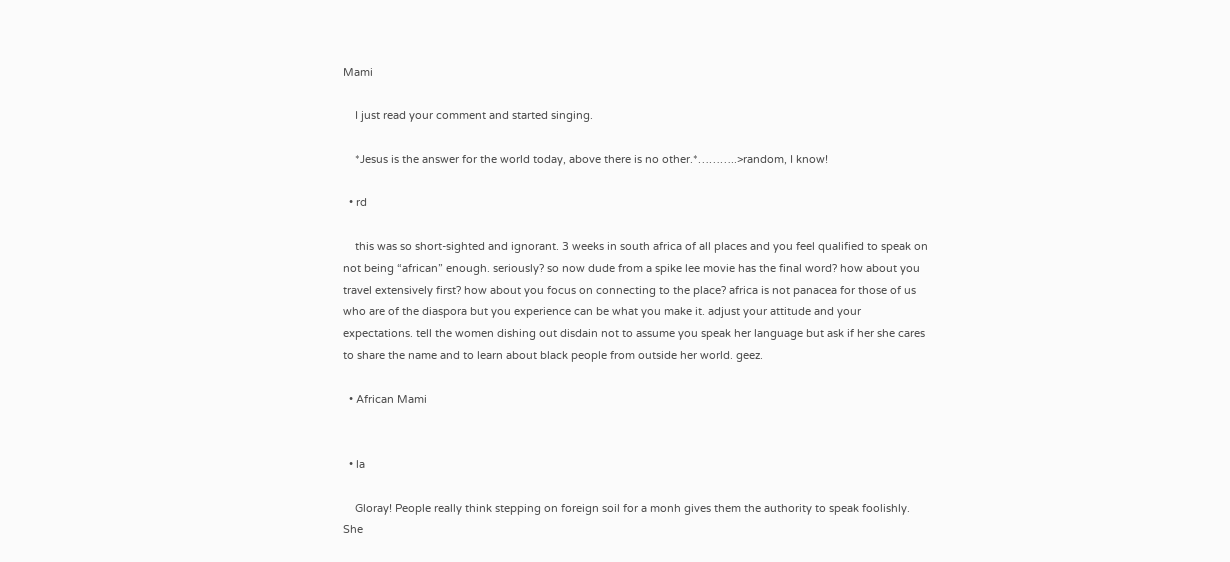Mami

    I just read your comment and started singing.

    *Jesus is the answer for the world today, above there is no other.*………..>random, I know!

  • rd

    this was so short-sighted and ignorant. 3 weeks in south africa of all places and you feel qualified to speak on not being “african” enough. seriously? so now dude from a spike lee movie has the final word? how about you travel extensively first? how about you focus on connecting to the place? africa is not panacea for those of us who are of the diaspora but you experience can be what you make it. adjust your attitude and your expectations. tell the women dishing out disdain not to assume you speak her language but ask if her she cares to share the name and to learn about black people from outside her world. geez.

  • African Mami


  • la

    Gloray! People really think stepping on foreign soil for a monh gives them the authority to speak foolishly. She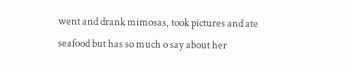went and drank mimosas, took pictures and ate seafood but has so much o say about her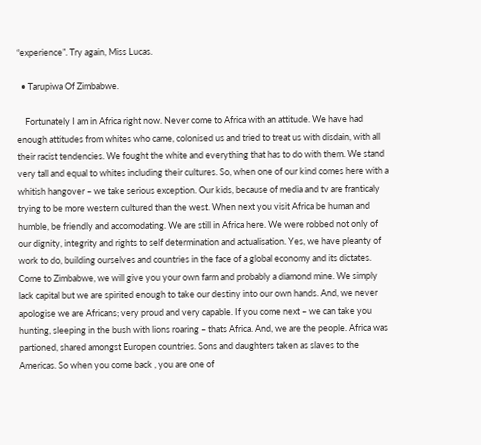“experience”. Try again, Miss Lucas.

  • Tarupiwa Of Zimbabwe.

    Fortunately I am in Africa right now. Never come to Africa with an attitude. We have had enough attitudes from whites who came, colonised us and tried to treat us with disdain, with all their racist tendencies. We fought the white and everything that has to do with them. We stand very tall and equal to whites including their cultures. So, when one of our kind comes here with a whitish hangover – we take serious exception. Our kids, because of media and tv are franticaly trying to be more western cultured than the west. When next you visit Africa be human and humble, be friendly and accomodating. We are still in Africa here. We were robbed not only of our dignity, integrity and rights to self determination and actualisation. Yes, we have pleanty of work to do, building ourselves and countries in the face of a global economy and its dictates. Come to Zimbabwe, we will give you your own farm and probably a diamond mine. We simply lack capital but we are spirited enough to take our destiny into our own hands. And, we never apologise we are Africans; very proud and very capable. If you come next – we can take you hunting, sleeping in the bush with lions roaring – thats Africa. And, we are the people. Africa was partioned, shared amongst Europen countries. Sons and daughters taken as slaves to the Americas. So when you come back , you are one of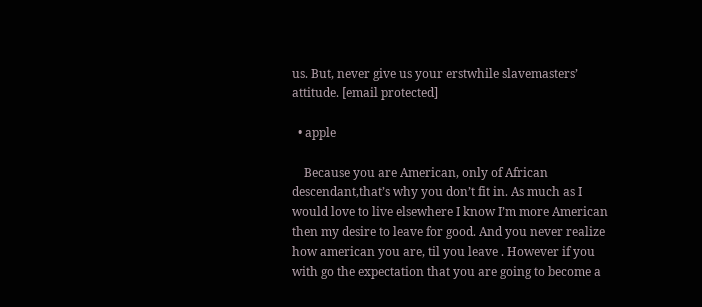us. But, never give us your erstwhile slavemasters’ attitude. [email protected]

  • apple

    Because you are American, only of African descendant,that’s why you don’t fit in. As much as I would love to live elsewhere I know I’m more American then my desire to leave for good. And you never realize how american you are, til you leave . However if you with go the expectation that you are going to become a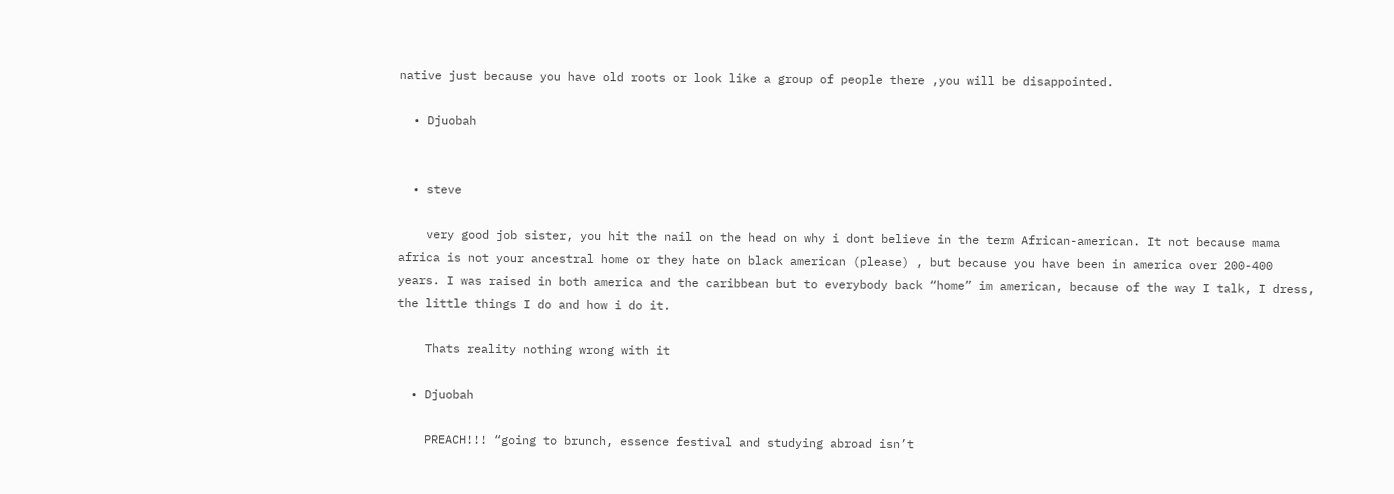native just because you have old roots or look like a group of people there ,you will be disappointed.

  • Djuobah


  • steve

    very good job sister, you hit the nail on the head on why i dont believe in the term African-american. It not because mama africa is not your ancestral home or they hate on black american (please) , but because you have been in america over 200-400 years. I was raised in both america and the caribbean but to everybody back “home” im american, because of the way I talk, I dress, the little things I do and how i do it.

    Thats reality nothing wrong with it

  • Djuobah

    PREACH!!! “going to brunch, essence festival and studying abroad isn’t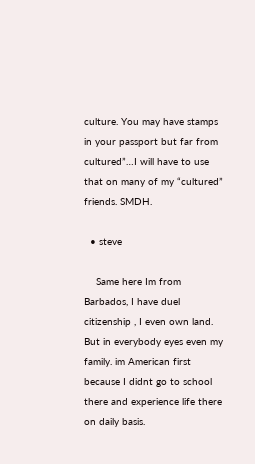culture. You may have stamps in your passport but far from cultured”…I will have to use that on many of my “cultured” friends. SMDH.

  • steve

    Same here Im from Barbados, I have duel citizenship , I even own land. But in everybody eyes even my family. im American first because I didnt go to school there and experience life there on daily basis.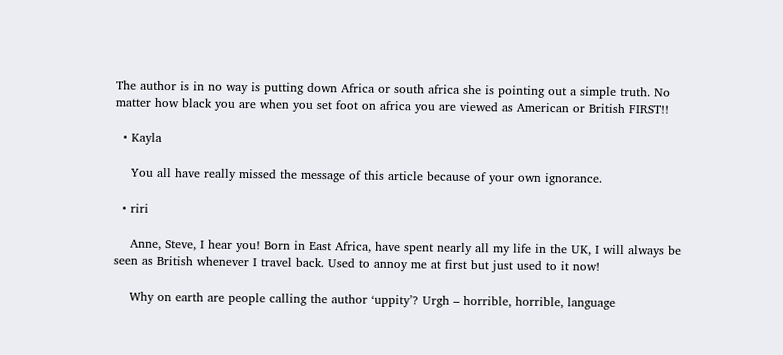The author is in no way is putting down Africa or south africa she is pointing out a simple truth. No matter how black you are when you set foot on africa you are viewed as American or British FIRST!!

  • Kayla

    You all have really missed the message of this article because of your own ignorance.

  • riri

    Anne, Steve, I hear you! Born in East Africa, have spent nearly all my life in the UK, I will always be seen as British whenever I travel back. Used to annoy me at first but just used to it now!

    Why on earth are people calling the author ‘uppity’? Urgh – horrible, horrible, language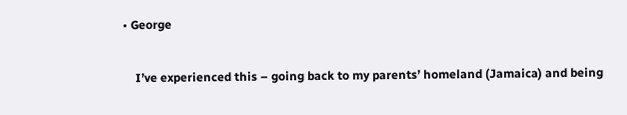• George

    I’ve experienced this – going back to my parents’ homeland (Jamaica) and being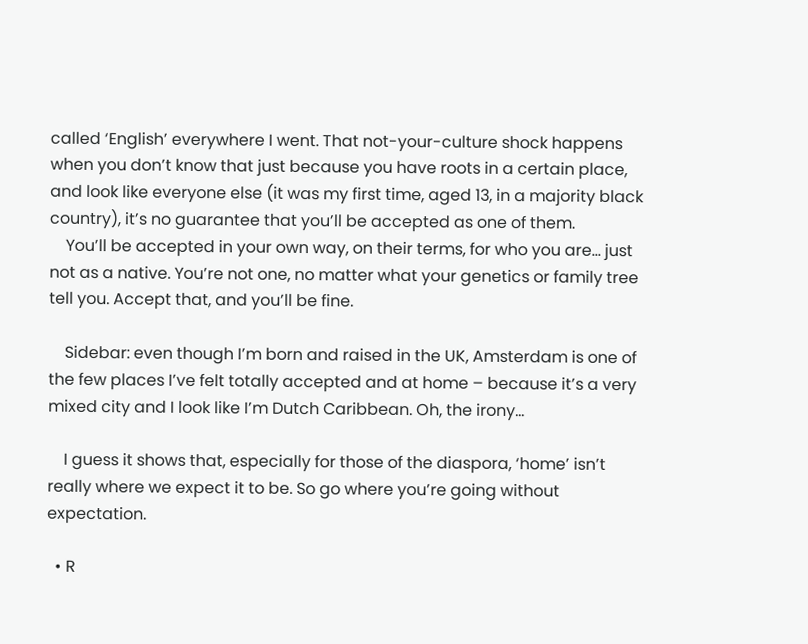called ‘English’ everywhere I went. That not-your-culture shock happens when you don’t know that just because you have roots in a certain place, and look like everyone else (it was my first time, aged 13, in a majority black country), it’s no guarantee that you’ll be accepted as one of them.
    You’ll be accepted in your own way, on their terms, for who you are… just not as a native. You’re not one, no matter what your genetics or family tree tell you. Accept that, and you’ll be fine.

    Sidebar: even though I’m born and raised in the UK, Amsterdam is one of the few places I’ve felt totally accepted and at home – because it’s a very mixed city and I look like I’m Dutch Caribbean. Oh, the irony…

    I guess it shows that, especially for those of the diaspora, ‘home’ isn’t really where we expect it to be. So go where you’re going without expectation.

  • R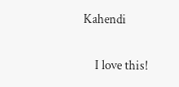Kahendi

    I love this!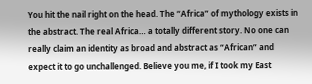You hit the nail right on the head. The “Africa” of mythology exists in the abstract. The real Africa… a totally different story. No one can really claim an identity as broad and abstract as “African” and expect it to go unchallenged. Believe you me, if I took my East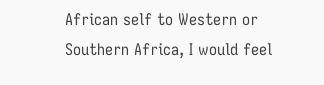African self to Western or Southern Africa, I would feel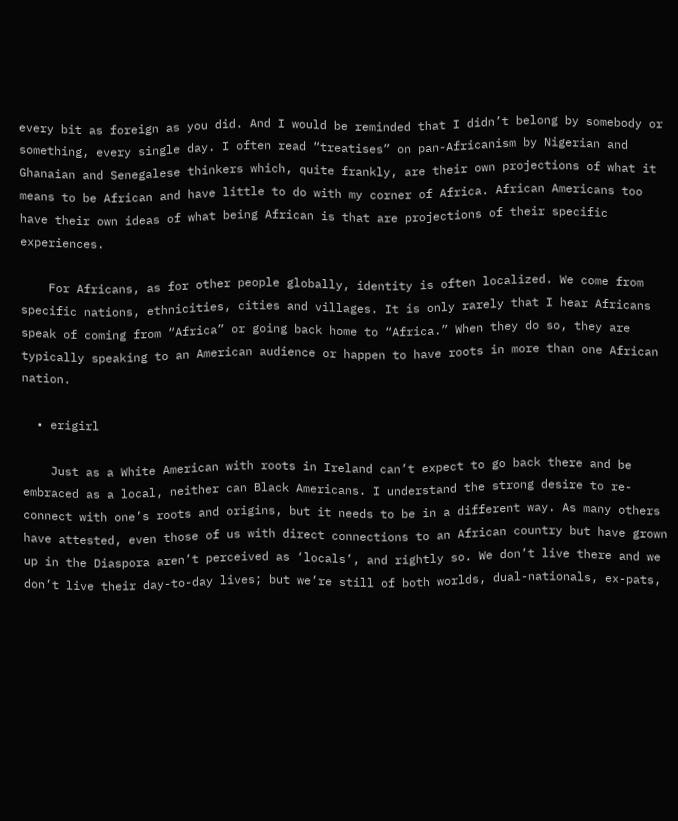every bit as foreign as you did. And I would be reminded that I didn’t belong by somebody or something, every single day. I often read “treatises” on pan-Africanism by Nigerian and Ghanaian and Senegalese thinkers which, quite frankly, are their own projections of what it means to be African and have little to do with my corner of Africa. African Americans too have their own ideas of what being African is that are projections of their specific experiences.

    For Africans, as for other people globally, identity is often localized. We come from specific nations, ethnicities, cities and villages. It is only rarely that I hear Africans speak of coming from “Africa” or going back home to “Africa.” When they do so, they are typically speaking to an American audience or happen to have roots in more than one African nation.

  • erigirl

    Just as a White American with roots in Ireland can’t expect to go back there and be embraced as a local, neither can Black Americans. I understand the strong desire to re-connect with one’s roots and origins, but it needs to be in a different way. As many others have attested, even those of us with direct connections to an African country but have grown up in the Diaspora aren’t perceived as ‘locals’, and rightly so. We don’t live there and we don’t live their day-to-day lives; but we’re still of both worlds, dual-nationals, ex-pats,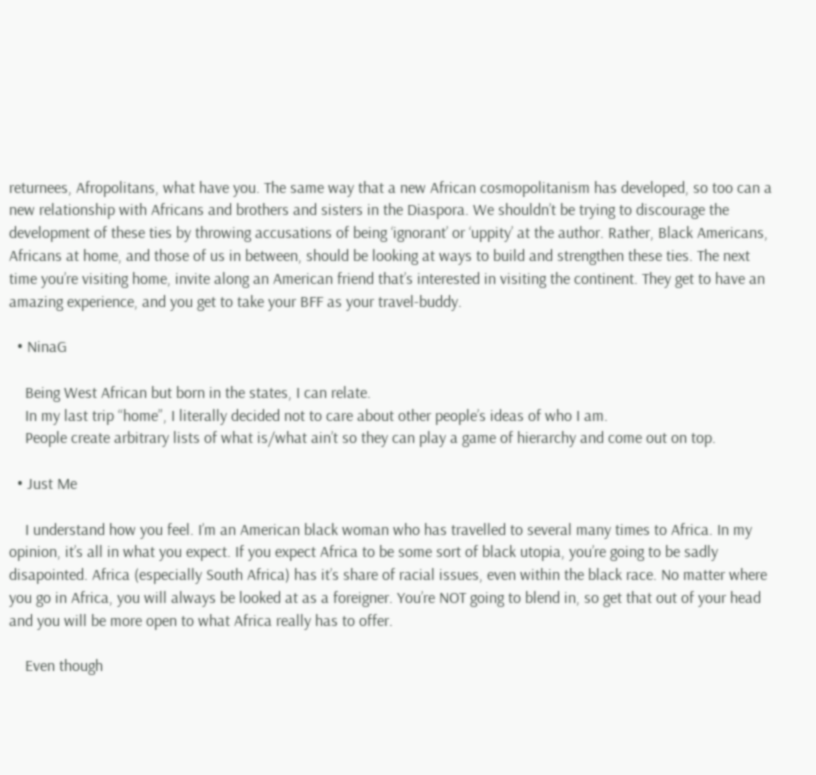returnees, Afropolitans, what have you. The same way that a new African cosmopolitanism has developed, so too can a new relationship with Africans and brothers and sisters in the Diaspora. We shouldn’t be trying to discourage the development of these ties by throwing accusations of being ‘ignorant’ or ‘uppity’ at the author. Rather, Black Americans, Africans at home, and those of us in between, should be looking at ways to build and strengthen these ties. The next time you’re visiting home, invite along an American friend that’s interested in visiting the continent. They get to have an amazing experience, and you get to take your BFF as your travel-buddy.

  • NinaG

    Being West African but born in the states, I can relate.
    In my last trip “home”, I literally decided not to care about other people’s ideas of who I am.
    People create arbitrary lists of what is/what ain’t so they can play a game of hierarchy and come out on top.

  • Just Me

    I understand how you feel. I’m an American black woman who has travelled to several many times to Africa. In my opinion, it’s all in what you expect. If you expect Africa to be some sort of black utopia, you’re going to be sadly disapointed. Africa (especially South Africa) has it’s share of racial issues, even within the black race. No matter where you go in Africa, you will always be looked at as a foreigner. You’re NOT going to blend in, so get that out of your head and you will be more open to what Africa really has to offer.

    Even though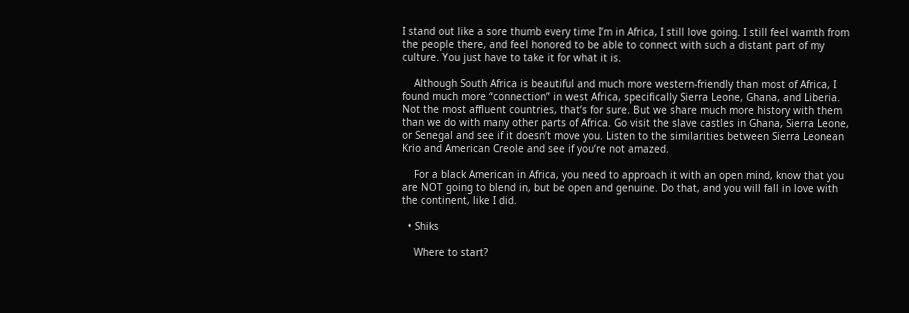I stand out like a sore thumb every time I’m in Africa, I still love going. I still feel wamth from the people there, and feel honored to be able to connect with such a distant part of my culture. You just have to take it for what it is.

    Although South Africa is beautiful and much more western-friendly than most of Africa, I found much more “connection” in west Africa, specifically Sierra Leone, Ghana, and Liberia. Not the most affluent countries, that’s for sure. But we share much more history with them than we do with many other parts of Africa. Go visit the slave castles in Ghana, Sierra Leone, or Senegal and see if it doesn’t move you. Listen to the similarities between Sierra Leonean Krio and American Creole and see if you’re not amazed.

    For a black American in Africa, you need to approach it with an open mind, know that you are NOT going to blend in, but be open and genuine. Do that, and you will fall in love with the continent, like I did.

  • Shiks

    Where to start?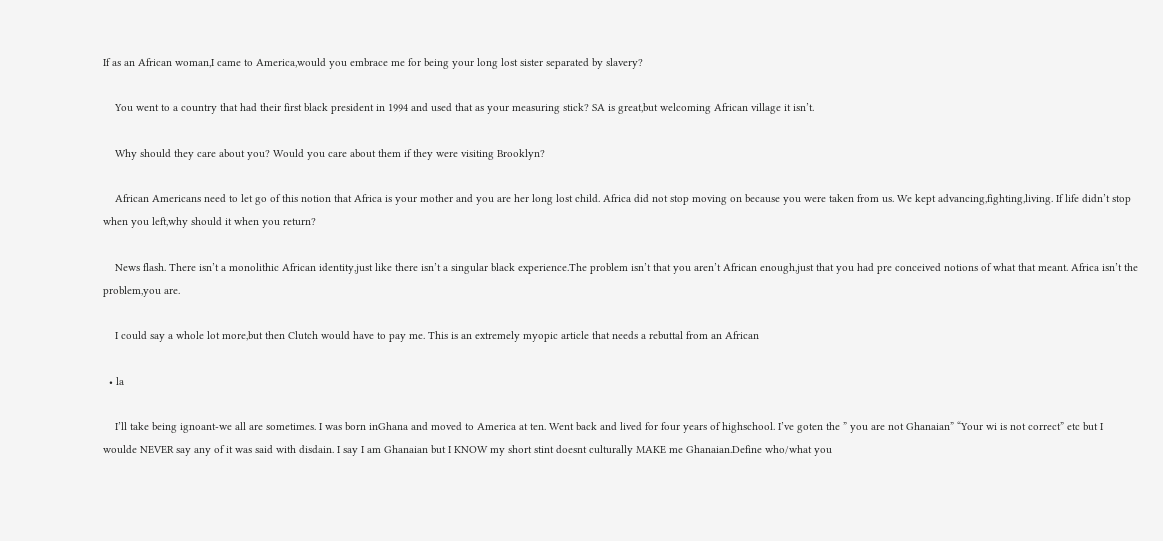If as an African woman,I came to America,would you embrace me for being your long lost sister separated by slavery?

    You went to a country that had their first black president in 1994 and used that as your measuring stick? SA is great,but welcoming African village it isn’t.

    Why should they care about you? Would you care about them if they were visiting Brooklyn?

    African Americans need to let go of this notion that Africa is your mother and you are her long lost child. Africa did not stop moving on because you were taken from us. We kept advancing,fighting,living. If life didn’t stop when you left,why should it when you return?

    News flash. There isn’t a monolithic African identity,just like there isn’t a singular black experience.The problem isn’t that you aren’t African enough,just that you had pre conceived notions of what that meant. Africa isn’t the problem,you are.

    I could say a whole lot more,but then Clutch would have to pay me. This is an extremely myopic article that needs a rebuttal from an African

  • la

    I’ll take being ignoant-we all are sometimes. I was born inGhana and moved to America at ten. Went back and lived for four years of highschool. I’ve goten the ” you are not Ghanaian” “Your wi is not correct” etc but I woulde NEVER say any of it was said with disdain. I say I am Ghanaian but I KNOW my short stint doesnt culturally MAKE me Ghanaian.Define who/what you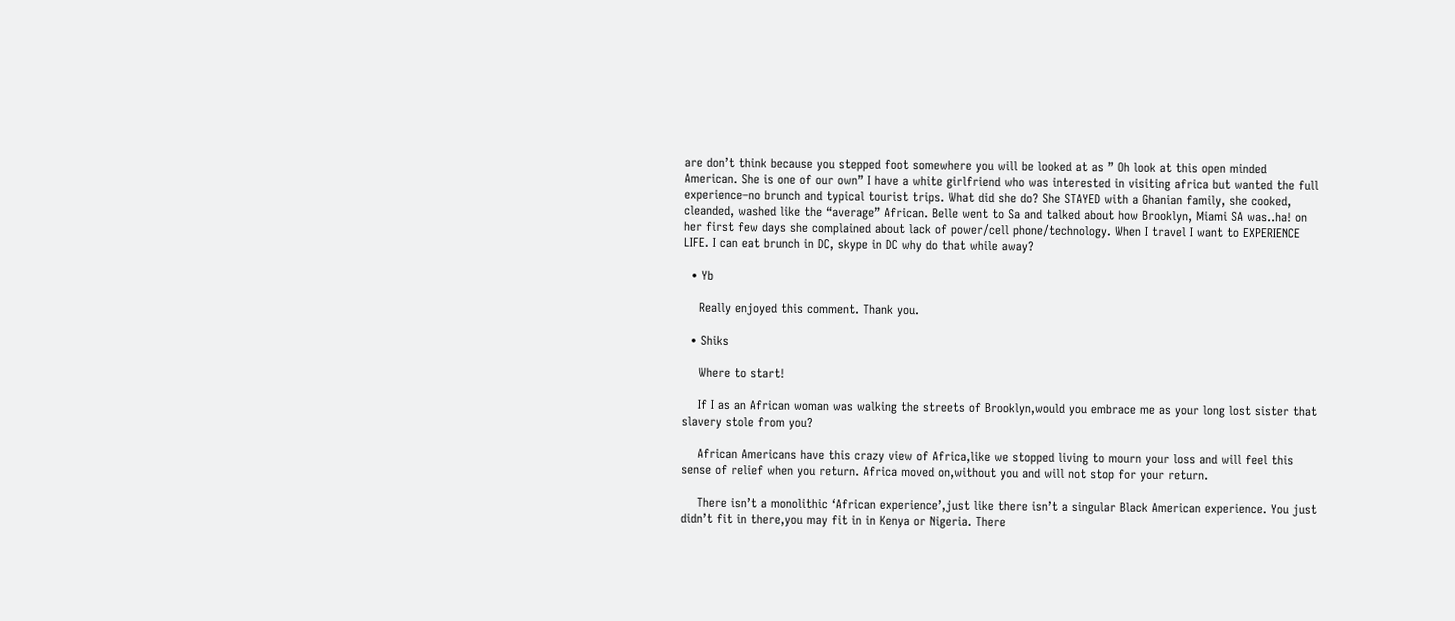are don’t think because you stepped foot somewhere you will be looked at as ” Oh look at this open minded American. She is one of our own” I have a white girlfriend who was interested in visiting africa but wanted the full experience–no brunch and typical tourist trips. What did she do? She STAYED with a Ghanian family, she cooked, cleanded, washed like the “average” African. Belle went to Sa and talked about how Brooklyn, Miami SA was..ha! on her first few days she complained about lack of power/cell phone/technology. When I travel I want to EXPERIENCE LIFE. I can eat brunch in DC, skype in DC why do that while away?

  • Yb

    Really enjoyed this comment. Thank you.

  • Shiks

    Where to start!

    If I as an African woman was walking the streets of Brooklyn,would you embrace me as your long lost sister that slavery stole from you?

    African Americans have this crazy view of Africa,like we stopped living to mourn your loss and will feel this sense of relief when you return. Africa moved on,without you and will not stop for your return.

    There isn’t a monolithic ‘African experience’,just like there isn’t a singular Black American experience. You just didn’t fit in there,you may fit in in Kenya or Nigeria. There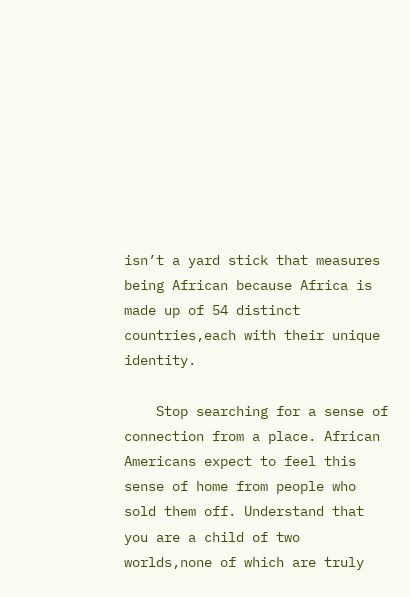isn’t a yard stick that measures being African because Africa is made up of 54 distinct countries,each with their unique identity.

    Stop searching for a sense of connection from a place. African Americans expect to feel this sense of home from people who sold them off. Understand that you are a child of two worlds,none of which are truly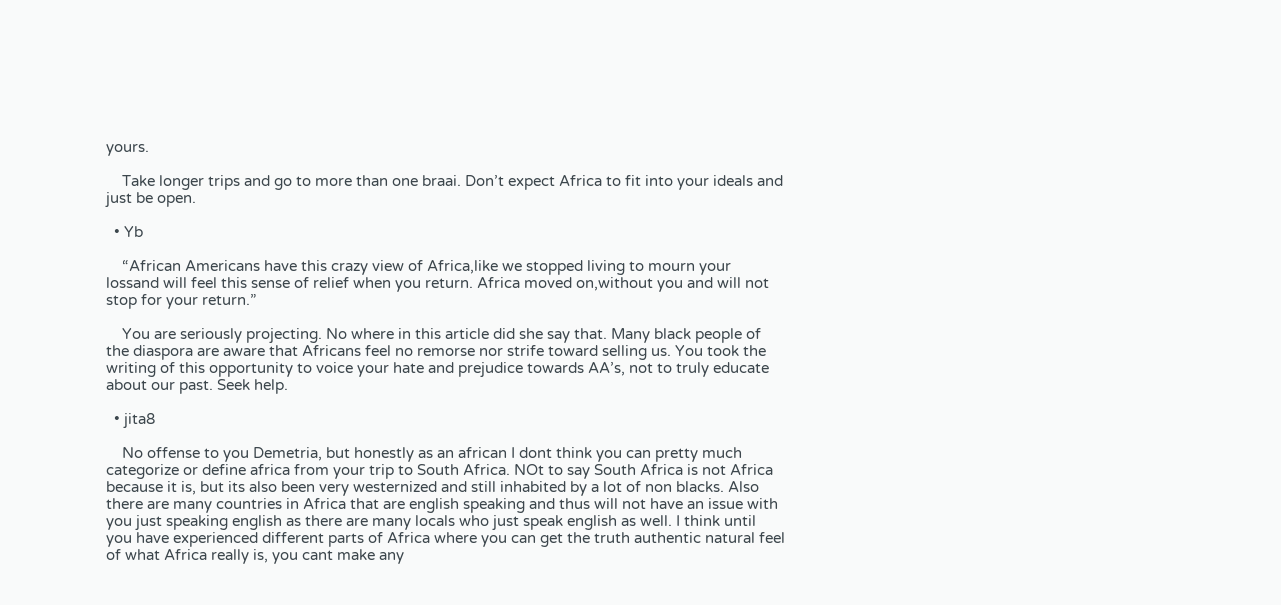yours.

    Take longer trips and go to more than one braai. Don’t expect Africa to fit into your ideals and just be open.

  • Yb

    “African Americans have this crazy view of Africa,like we stopped living to mourn your lossand will feel this sense of relief when you return. Africa moved on,without you and will not stop for your return.”

    You are seriously projecting. No where in this article did she say that. Many black people of the diaspora are aware that Africans feel no remorse nor strife toward selling us. You took the writing of this opportunity to voice your hate and prejudice towards AA’s, not to truly educate about our past. Seek help.

  • jita8

    No offense to you Demetria, but honestly as an african I dont think you can pretty much categorize or define africa from your trip to South Africa. NOt to say South Africa is not Africa because it is, but its also been very westernized and still inhabited by a lot of non blacks. Also there are many countries in Africa that are english speaking and thus will not have an issue with you just speaking english as there are many locals who just speak english as well. I think until you have experienced different parts of Africa where you can get the truth authentic natural feel of what Africa really is, you cant make any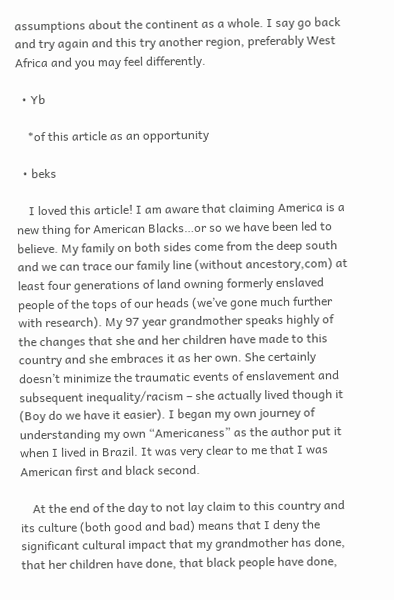assumptions about the continent as a whole. I say go back and try again and this try another region, preferably West Africa and you may feel differently.

  • Yb

    *of this article as an opportunity

  • beks

    I loved this article! I am aware that claiming America is a new thing for American Blacks…or so we have been led to believe. My family on both sides come from the deep south and we can trace our family line (without ancestory,com) at least four generations of land owning formerly enslaved people of the tops of our heads (we’ve gone much further with research). My 97 year grandmother speaks highly of the changes that she and her children have made to this country and she embraces it as her own. She certainly doesn’t minimize the traumatic events of enslavement and subsequent inequality/racism – she actually lived though it (Boy do we have it easier). I began my own journey of understanding my own “Americaness” as the author put it when I lived in Brazil. It was very clear to me that I was American first and black second.

    At the end of the day to not lay claim to this country and its culture (both good and bad) means that I deny the significant cultural impact that my grandmother has done, that her children have done, that black people have done,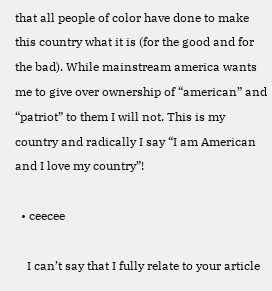that all people of color have done to make this country what it is (for the good and for the bad). While mainstream america wants me to give over ownership of “american” and “patriot” to them I will not. This is my country and radically I say “I am American and I love my country”!

  • ceecee

    I can’t say that I fully relate to your article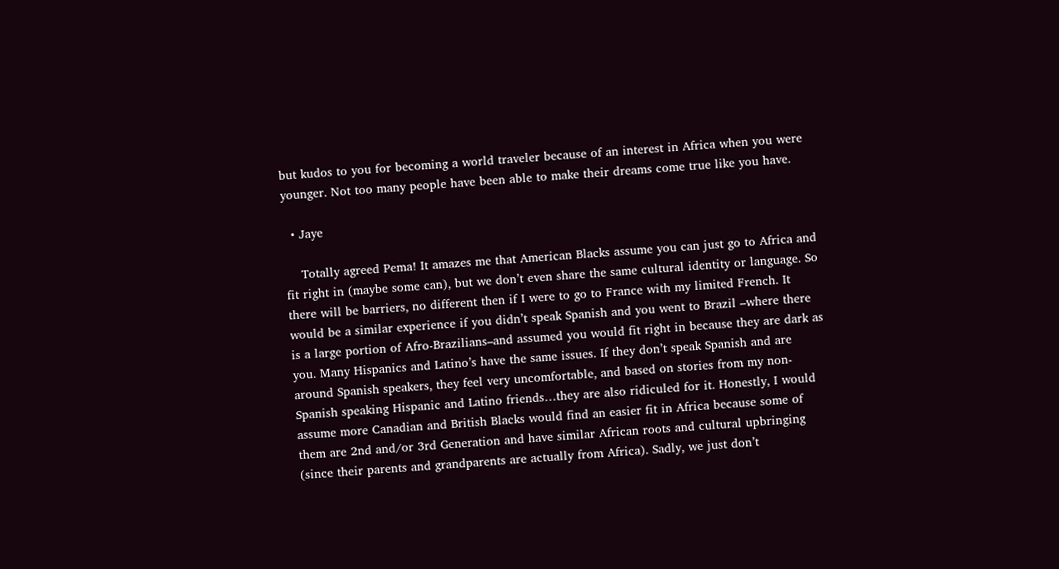but kudos to you for becoming a world traveler because of an interest in Africa when you were younger. Not too many people have been able to make their dreams come true like you have.

  • Jaye

    Totally agreed Pema! It amazes me that American Blacks assume you can just go to Africa and fit right in (maybe some can), but we don’t even share the same cultural identity or language. So there will be barriers, no different then if I were to go to France with my limited French. It would be a similar experience if you didn’t speak Spanish and you went to Brazil –where there is a large portion of Afro-Brazilians–and assumed you would fit right in because they are dark as you. Many Hispanics and Latino’s have the same issues. If they don’t speak Spanish and are around Spanish speakers, they feel very uncomfortable, and based on stories from my non-Spanish speaking Hispanic and Latino friends…they are also ridiculed for it. Honestly, I would assume more Canadian and British Blacks would find an easier fit in Africa because some of them are 2nd and/or 3rd Generation and have similar African roots and cultural upbringing (since their parents and grandparents are actually from Africa). Sadly, we just don’t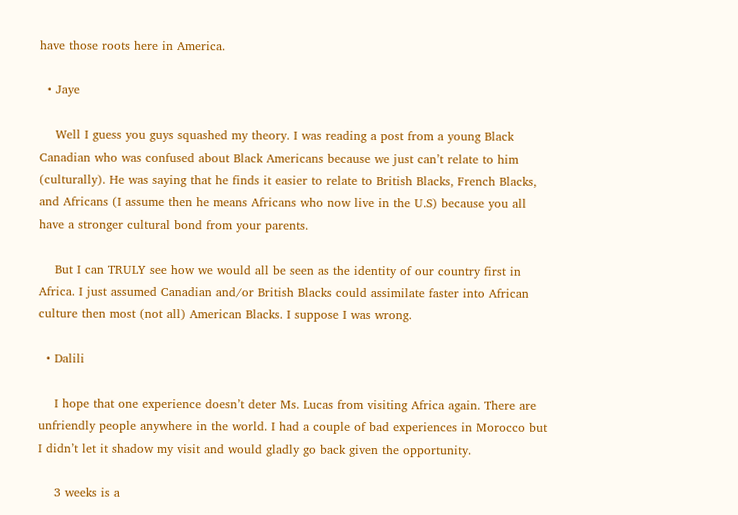have those roots here in America.

  • Jaye

    Well I guess you guys squashed my theory. I was reading a post from a young Black Canadian who was confused about Black Americans because we just can’t relate to him (culturally). He was saying that he finds it easier to relate to British Blacks, French Blacks, and Africans (I assume then he means Africans who now live in the U.S) because you all have a stronger cultural bond from your parents.

    But I can TRULY see how we would all be seen as the identity of our country first in Africa. I just assumed Canadian and/or British Blacks could assimilate faster into African culture then most (not all) American Blacks. I suppose I was wrong.

  • Dalili

    I hope that one experience doesn’t deter Ms. Lucas from visiting Africa again. There are unfriendly people anywhere in the world. I had a couple of bad experiences in Morocco but I didn’t let it shadow my visit and would gladly go back given the opportunity.

    3 weeks is a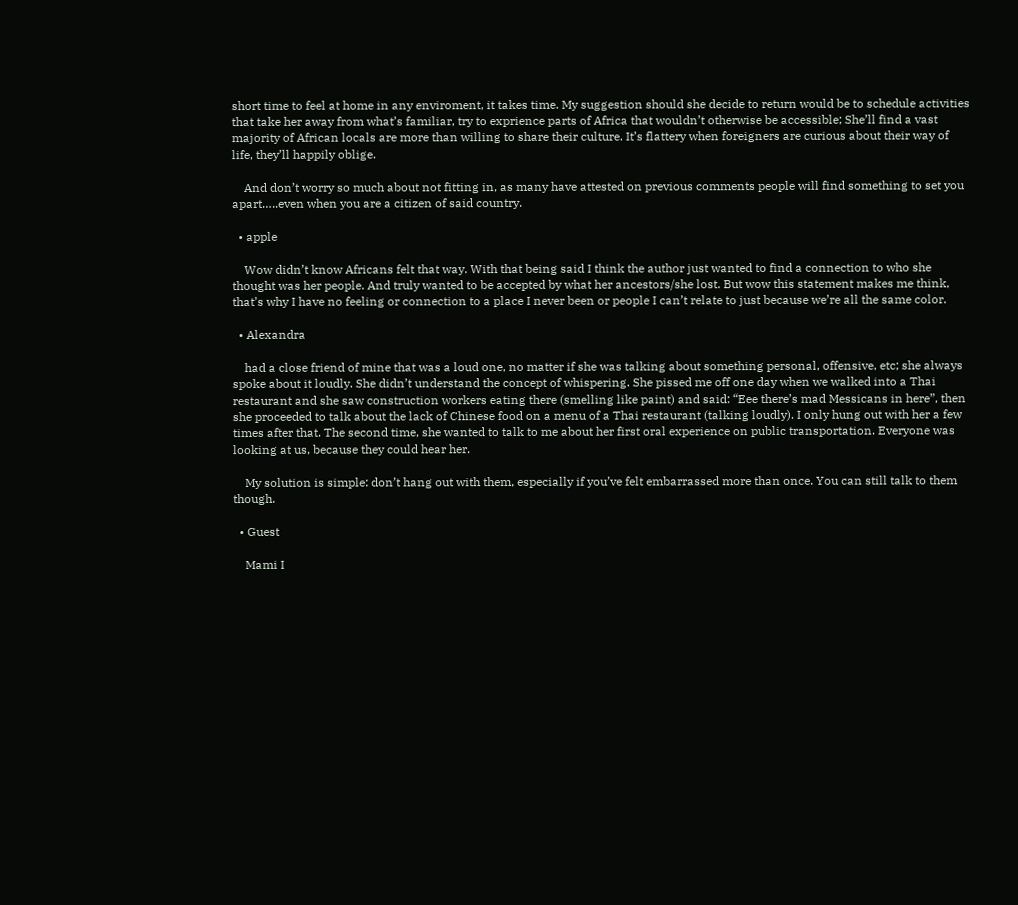short time to feel at home in any enviroment, it takes time. My suggestion should she decide to return would be to schedule activities that take her away from what’s familiar, try to exprience parts of Africa that wouldn’t otherwise be accessible; She’ll find a vast majority of African locals are more than willing to share their culture. It’s flattery when foreigners are curious about their way of life, they’ll happily oblige.

    And don’t worry so much about not fitting in, as many have attested on previous comments people will find something to set you apart…..even when you are a citizen of said country.

  • apple

    Wow didn’t know Africans felt that way. With that being said I think the author just wanted to find a connection to who she thought was her people. And truly wanted to be accepted by what her ancestors/she lost. But wow this statement makes me think, that’s why I have no feeling or connection to a place I never been or people I can’t relate to just because we’re all the same color.

  • Alexandra

    had a close friend of mine that was a loud one, no matter if she was talking about something personal, offensive, etc; she always spoke about it loudly. She didn’t understand the concept of whispering. She pissed me off one day when we walked into a Thai restaurant and she saw construction workers eating there (smelling like paint) and said: “Eee there’s mad Messicans in here”, then she proceeded to talk about the lack of Chinese food on a menu of a Thai restaurant (talking loudly). I only hung out with her a few times after that. The second time, she wanted to talk to me about her first oral experience on public transportation. Everyone was looking at us, because they could hear her.

    My solution is simple: don’t hang out with them, especially if you’ve felt embarrassed more than once. You can still talk to them though.

  • Guest

    Mami I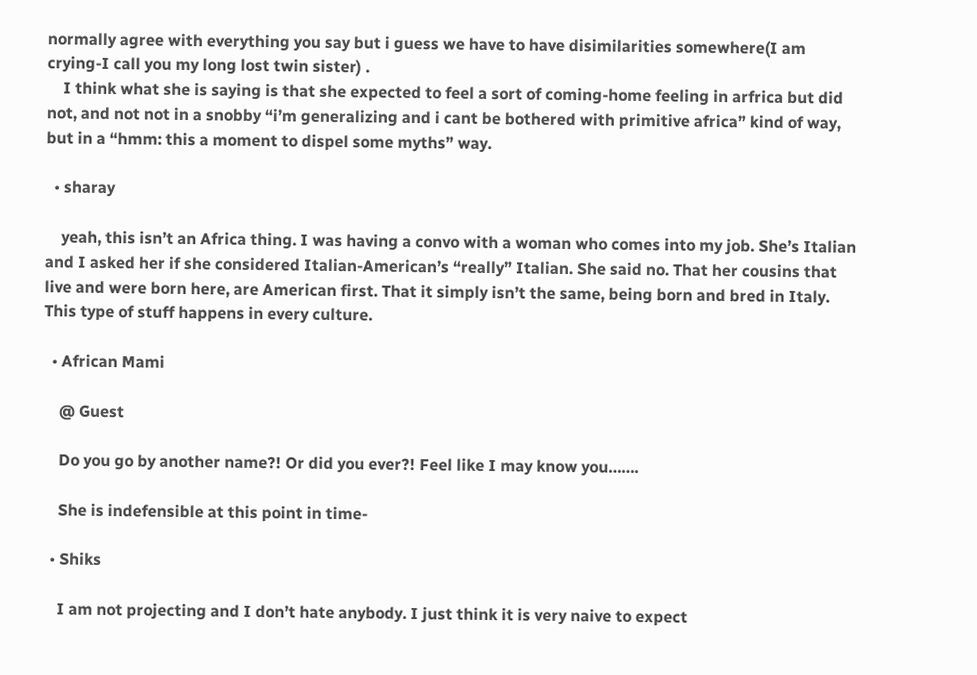normally agree with everything you say but i guess we have to have disimilarities somewhere(I am crying-I call you my long lost twin sister) .
    I think what she is saying is that she expected to feel a sort of coming-home feeling in arfrica but did not, and not not in a snobby “i’m generalizing and i cant be bothered with primitive africa” kind of way, but in a “hmm: this a moment to dispel some myths” way.

  • sharay

    yeah, this isn’t an Africa thing. I was having a convo with a woman who comes into my job. She’s Italian and I asked her if she considered Italian-American’s “really” Italian. She said no. That her cousins that live and were born here, are American first. That it simply isn’t the same, being born and bred in Italy. This type of stuff happens in every culture.

  • African Mami

    @ Guest

    Do you go by another name?! Or did you ever?! Feel like I may know you…….

    She is indefensible at this point in time-

  • Shiks

    I am not projecting and I don’t hate anybody. I just think it is very naive to expect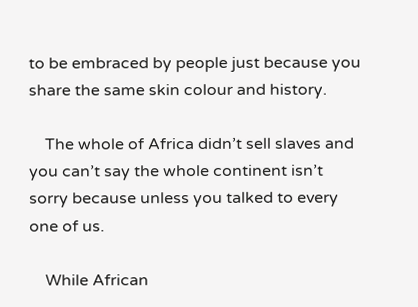to be embraced by people just because you share the same skin colour and history.

    The whole of Africa didn’t sell slaves and you can’t say the whole continent isn’t sorry because unless you talked to every one of us.

    While African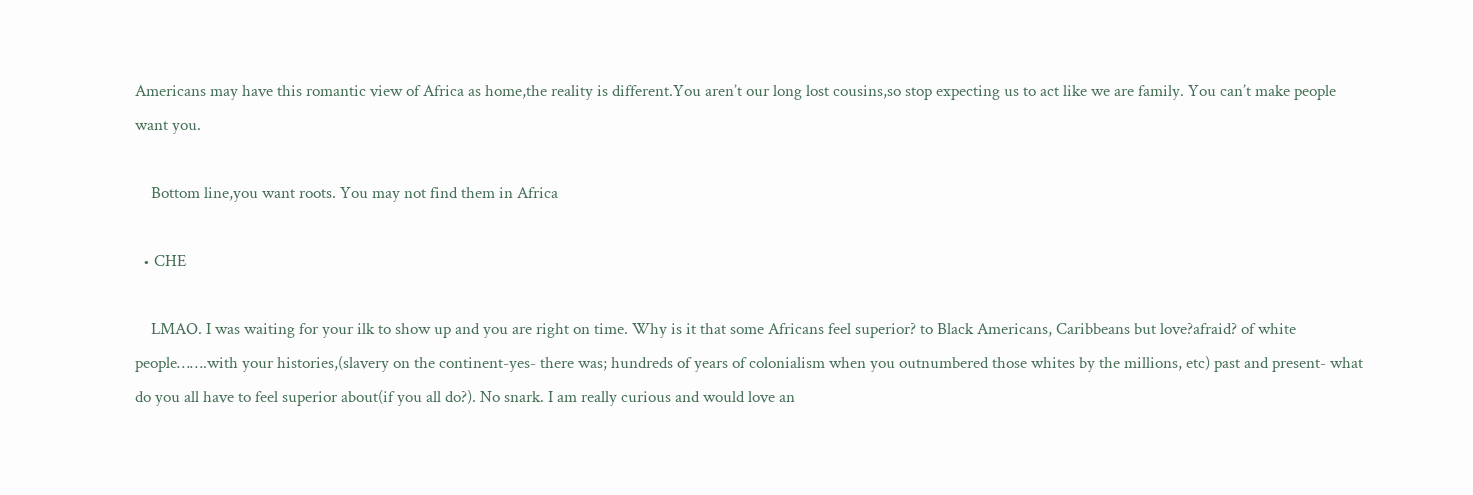Americans may have this romantic view of Africa as home,the reality is different.You aren’t our long lost cousins,so stop expecting us to act like we are family. You can’t make people want you.

    Bottom line,you want roots. You may not find them in Africa

  • CHE

    LMAO. I was waiting for your ilk to show up and you are right on time. Why is it that some Africans feel superior? to Black Americans, Caribbeans but love?afraid? of white people…….with your histories,(slavery on the continent-yes- there was; hundreds of years of colonialism when you outnumbered those whites by the millions, etc) past and present- what do you all have to feel superior about(if you all do?). No snark. I am really curious and would love an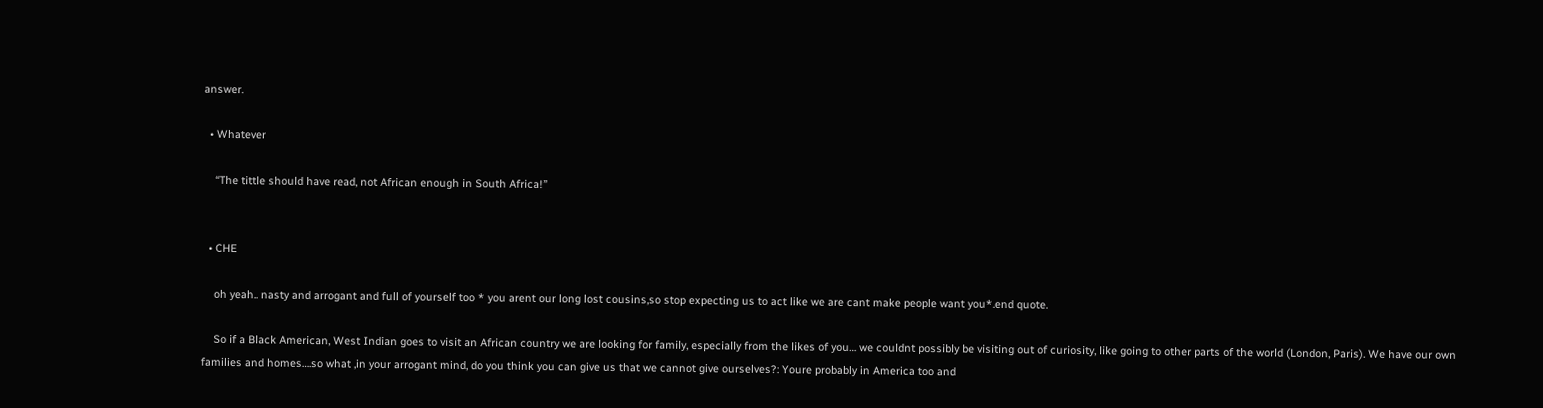answer.

  • Whatever

    “The tittle should have read, not African enough in South Africa!”


  • CHE

    oh yeah.. nasty and arrogant and full of yourself too * you arent our long lost cousins,so stop expecting us to act like we are cant make people want you*.end quote.

    So if a Black American, West Indian goes to visit an African country we are looking for family, especially from the likes of you… we couldnt possibly be visiting out of curiosity, like going to other parts of the world (London, Paris). We have our own families and homes….so what ,in your arrogant mind, do you think you can give us that we cannot give ourselves?: Youre probably in America too and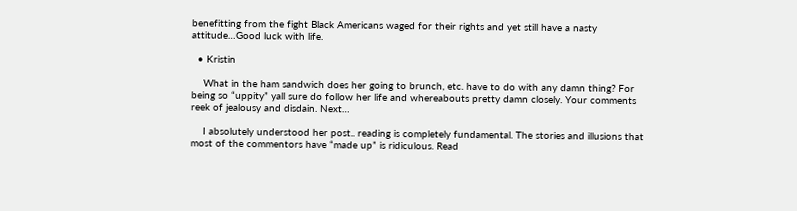benefitting from the fight Black Americans waged for their rights and yet still have a nasty attitude…Good luck with life.

  • Kristin

    What in the ham sandwich does her going to brunch, etc. have to do with any damn thing? For being so “uppity” yall sure do follow her life and whereabouts pretty damn closely. Your comments reek of jealousy and disdain. Next…

    I absolutely understood her post.. reading is completely fundamental. The stories and illusions that most of the commentors have “made up” is ridiculous. Read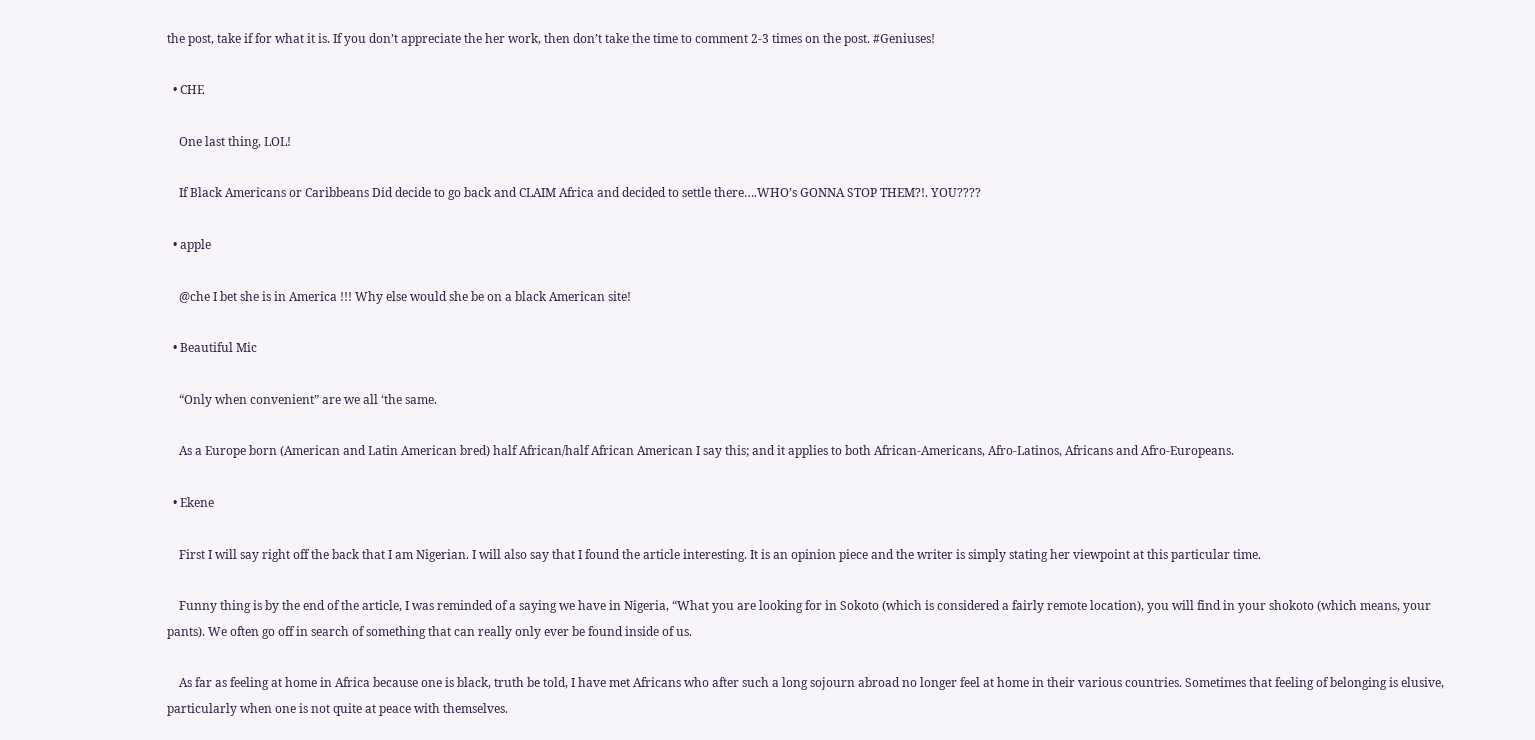the post, take if for what it is. If you don’t appreciate the her work, then don’t take the time to comment 2-3 times on the post. #Geniuses!

  • CHE

    One last thing, LOL!

    If Black Americans or Caribbeans Did decide to go back and CLAIM Africa and decided to settle there….WHO’s GONNA STOP THEM?!. YOU????

  • apple

    @che I bet she is in America !!! Why else would she be on a black American site!

  • Beautiful Mic

    “Only when convenient” are we all ‘the same.

    As a Europe born (American and Latin American bred) half African/half African American I say this; and it applies to both African-Americans, Afro-Latinos, Africans and Afro-Europeans.

  • Ekene

    First I will say right off the back that I am Nigerian. I will also say that I found the article interesting. It is an opinion piece and the writer is simply stating her viewpoint at this particular time.

    Funny thing is by the end of the article, I was reminded of a saying we have in Nigeria, “What you are looking for in Sokoto (which is considered a fairly remote location), you will find in your shokoto (which means, your pants). We often go off in search of something that can really only ever be found inside of us.

    As far as feeling at home in Africa because one is black, truth be told, I have met Africans who after such a long sojourn abroad no longer feel at home in their various countries. Sometimes that feeling of belonging is elusive, particularly when one is not quite at peace with themselves.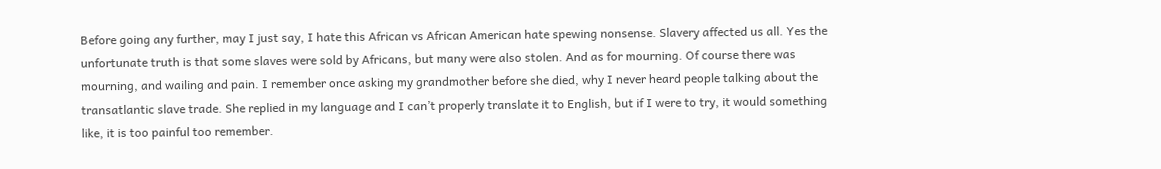Before going any further, may I just say, I hate this African vs African American hate spewing nonsense. Slavery affected us all. Yes the unfortunate truth is that some slaves were sold by Africans, but many were also stolen. And as for mourning. Of course there was mourning, and wailing and pain. I remember once asking my grandmother before she died, why I never heard people talking about the transatlantic slave trade. She replied in my language and I can’t properly translate it to English, but if I were to try, it would something like, it is too painful too remember.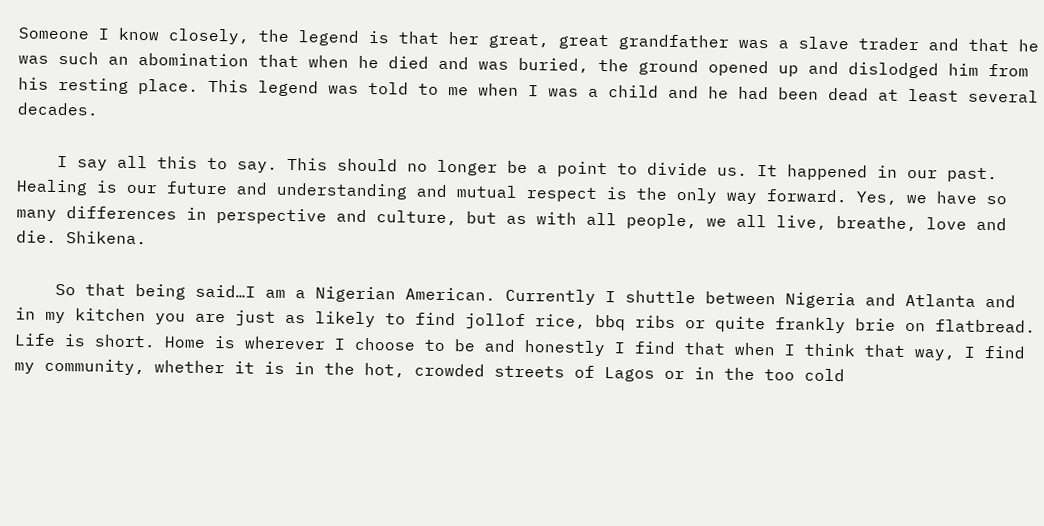Someone I know closely, the legend is that her great, great grandfather was a slave trader and that he was such an abomination that when he died and was buried, the ground opened up and dislodged him from his resting place. This legend was told to me when I was a child and he had been dead at least several decades.

    I say all this to say. This should no longer be a point to divide us. It happened in our past. Healing is our future and understanding and mutual respect is the only way forward. Yes, we have so many differences in perspective and culture, but as with all people, we all live, breathe, love and die. Shikena.

    So that being said…I am a Nigerian American. Currently I shuttle between Nigeria and Atlanta and in my kitchen you are just as likely to find jollof rice, bbq ribs or quite frankly brie on flatbread. Life is short. Home is wherever I choose to be and honestly I find that when I think that way, I find my community, whether it is in the hot, crowded streets of Lagos or in the too cold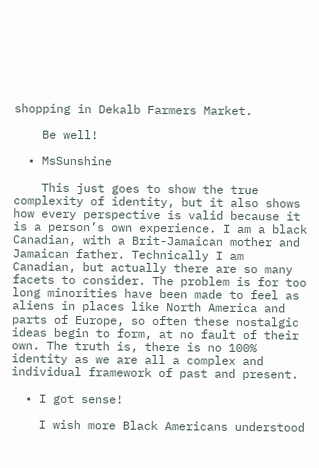shopping in Dekalb Farmers Market.

    Be well!

  • MsSunshine

    This just goes to show the true complexity of identity, but it also shows how every perspective is valid because it is a person’s own experience. I am a black Canadian, with a Brit-Jamaican mother and Jamaican father. Technically I am Canadian, but actually there are so many facets to consider. The problem is for too long minorities have been made to feel as aliens in places like North America and parts of Europe, so often these nostalgic ideas begin to form, at no fault of their own. The truth is, there is no 100% identity as we are all a complex and individual framework of past and present.

  • I got sense!

    I wish more Black Americans understood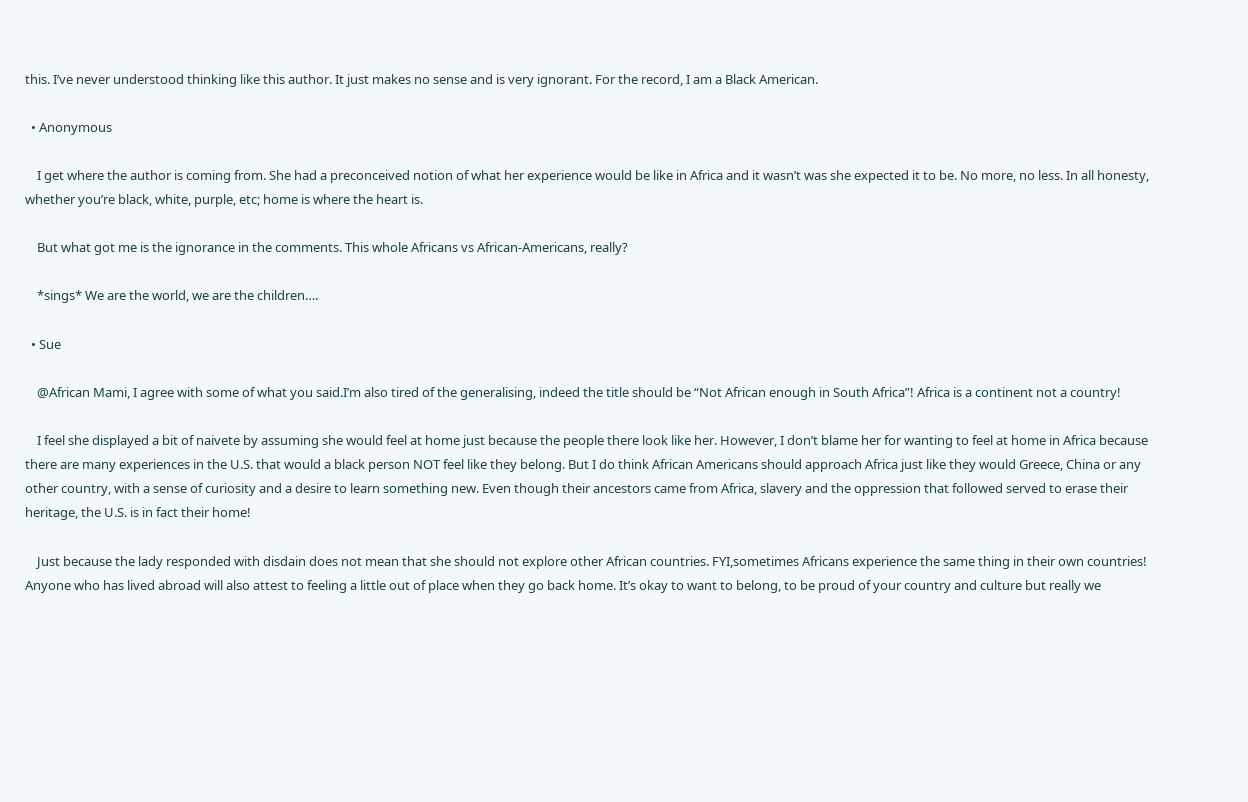this. I’ve never understood thinking like this author. It just makes no sense and is very ignorant. For the record, I am a Black American.

  • Anonymous

    I get where the author is coming from. She had a preconceived notion of what her experience would be like in Africa and it wasn’t was she expected it to be. No more, no less. In all honesty, whether you’re black, white, purple, etc; home is where the heart is.

    But what got me is the ignorance in the comments. This whole Africans vs African-Americans, really?

    *sings* We are the world, we are the children….

  • Sue

    @African Mami, I agree with some of what you said.I’m also tired of the generalising, indeed the title should be “Not African enough in South Africa”! Africa is a continent not a country!

    I feel she displayed a bit of naivete by assuming she would feel at home just because the people there look like her. However, I don’t blame her for wanting to feel at home in Africa because there are many experiences in the U.S. that would a black person NOT feel like they belong. But I do think African Americans should approach Africa just like they would Greece, China or any other country, with a sense of curiosity and a desire to learn something new. Even though their ancestors came from Africa, slavery and the oppression that followed served to erase their heritage, the U.S. is in fact their home!

    Just because the lady responded with disdain does not mean that she should not explore other African countries. FYI,sometimes Africans experience the same thing in their own countries! Anyone who has lived abroad will also attest to feeling a little out of place when they go back home. It’s okay to want to belong, to be proud of your country and culture but really we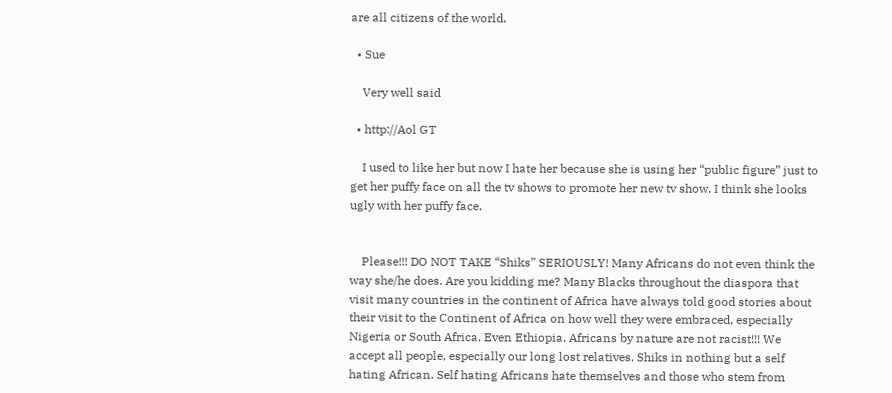are all citizens of the world.

  • Sue

    Very well said

  • http://Aol GT

    I used to like her but now I hate her because she is using her “public figure” just to get her puffy face on all the tv shows to promote her new tv show. I think she looks ugly with her puffy face.


    Please!!! DO NOT TAKE “Shiks” SERIOUSLY! Many Africans do not even think the way she/he does. Are you kidding me? Many Blacks throughout the diaspora that visit many countries in the continent of Africa have always told good stories about their visit to the Continent of Africa on how well they were embraced, especially Nigeria or South Africa. Even Ethiopia. Africans by nature are not racist!!! We accept all people, especially our long lost relatives. Shiks in nothing but a self hating African. Self hating Africans hate themselves and those who stem from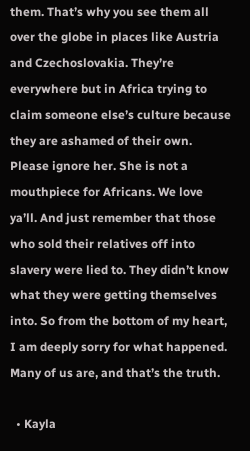them. That’s why you see them all over the globe in places like Austria and Czechoslovakia. They’re everywhere but in Africa trying to claim someone else’s culture because they are ashamed of their own. Please ignore her. She is not a mouthpiece for Africans. We love ya’ll. And just remember that those who sold their relatives off into slavery were lied to. They didn’t know what they were getting themselves into. So from the bottom of my heart, I am deeply sorry for what happened. Many of us are, and that’s the truth.

  • Kayla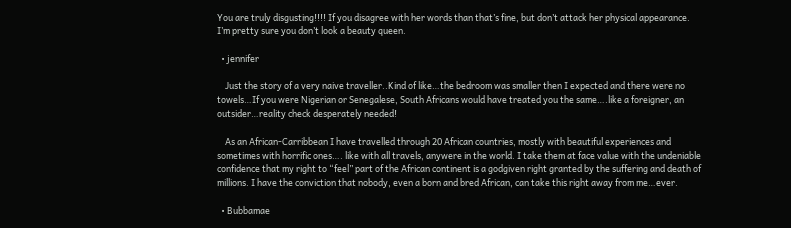You are truly disgusting!!!! If you disagree with her words than that’s fine, but don’t attack her physical appearance. I’m pretty sure you don’t look a beauty queen.

  • jennifer

    Just the story of a very naive traveller..Kind of like…the bedroom was smaller then I expected and there were no towels…If you were Nigerian or Senegalese, South Africans would have treated you the same….like a foreigner, an outsider…reality check desperately needed!

    As an African-Carribbean I have travelled through 20 African countries, mostly with beautiful experiences and sometimes with horrific ones…. like with all travels, anywere in the world. I take them at face value with the undeniable confidence that my right to “feel” part of the African continent is a godgiven right granted by the suffering and death of millions. I have the conviction that nobody, even a born and bred African, can take this right away from me…ever.

  • Bubbamae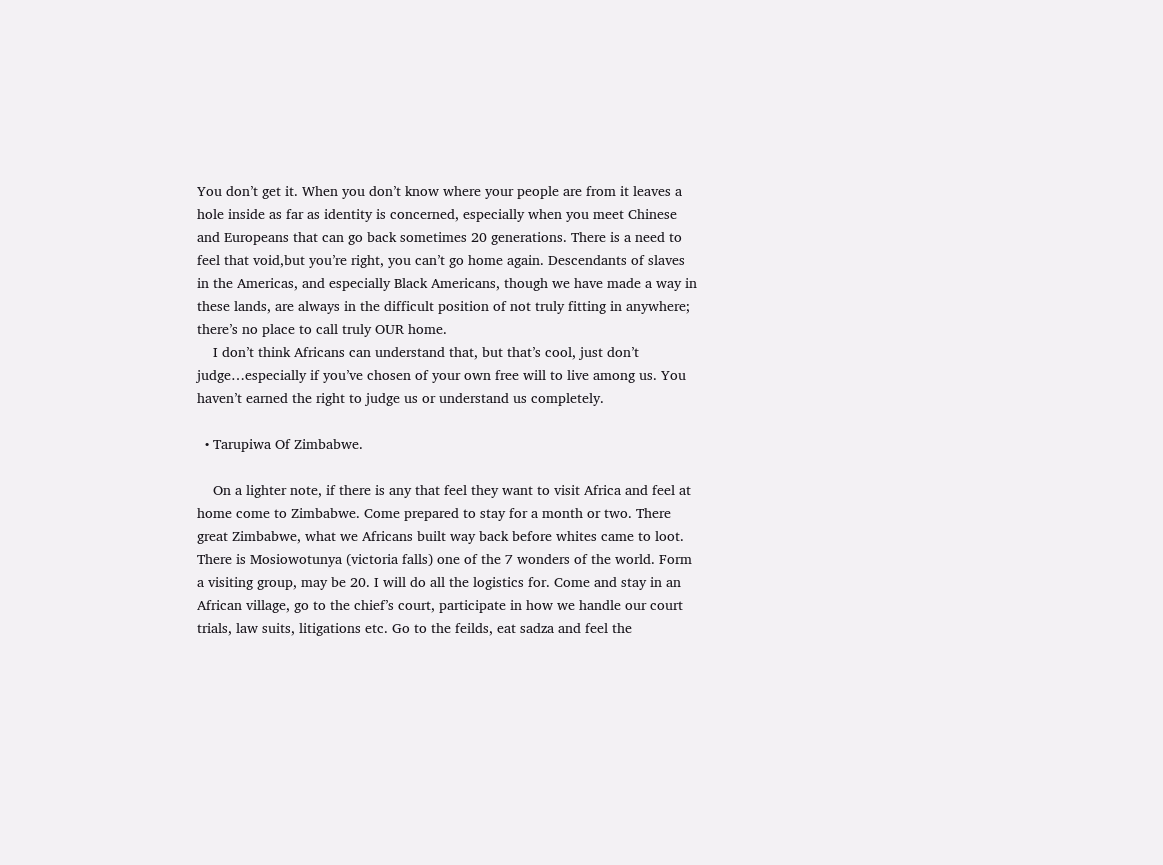You don’t get it. When you don’t know where your people are from it leaves a hole inside as far as identity is concerned, especially when you meet Chinese and Europeans that can go back sometimes 20 generations. There is a need to feel that void,but you’re right, you can’t go home again. Descendants of slaves in the Americas, and especially Black Americans, though we have made a way in these lands, are always in the difficult position of not truly fitting in anywhere; there’s no place to call truly OUR home.
    I don’t think Africans can understand that, but that’s cool, just don’t judge…especially if you’ve chosen of your own free will to live among us. You haven’t earned the right to judge us or understand us completely.

  • Tarupiwa Of Zimbabwe.

    On a lighter note, if there is any that feel they want to visit Africa and feel at home come to Zimbabwe. Come prepared to stay for a month or two. There great Zimbabwe, what we Africans built way back before whites came to loot. There is Mosiowotunya (victoria falls) one of the 7 wonders of the world. Form a visiting group, may be 20. I will do all the logistics for. Come and stay in an African village, go to the chief’s court, participate in how we handle our court trials, law suits, litigations etc. Go to the feilds, eat sadza and feel the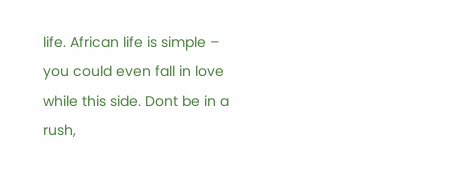life. African life is simple – you could even fall in love while this side. Dont be in a rush,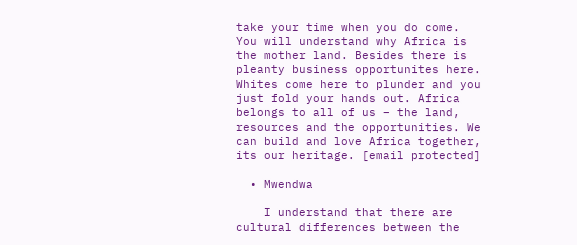take your time when you do come. You will understand why Africa is the mother land. Besides there is pleanty business opportunites here. Whites come here to plunder and you just fold your hands out. Africa belongs to all of us – the land, resources and the opportunities. We can build and love Africa together, its our heritage. [email protected]

  • Mwendwa

    I understand that there are cultural differences between the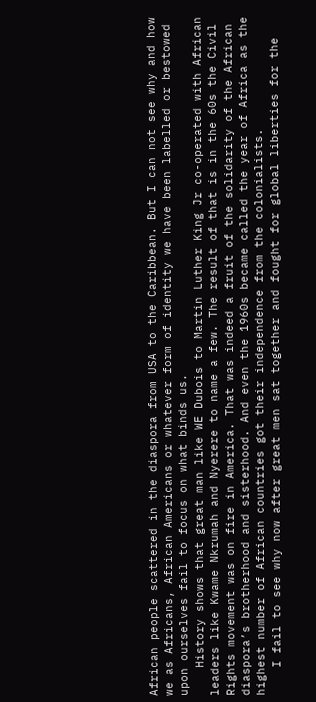African people scattered in the diaspora from USA to the Caribbean. But I can not see why and how we as Africans, African Americans or whatever form of identity we have been labelled or bestowed upon ourselves fail to focus on what binds us.
    History shows that great man like WE Dubois to Martin Luther King Jr co-operated with African leaders like Kwame Nkrumah and Nyerere to name a few. The result of that is in the 60s the Civil Rights movement was on fire in America. That was indeed a fruit of the solidarity of the African diaspora’s brotherhood and sisterhood. And even the 1960s became called the year of Africa as the highest number of African countries got their independence from the colonialists.
    I fail to see why now after great men sat together and fought for global liberties for the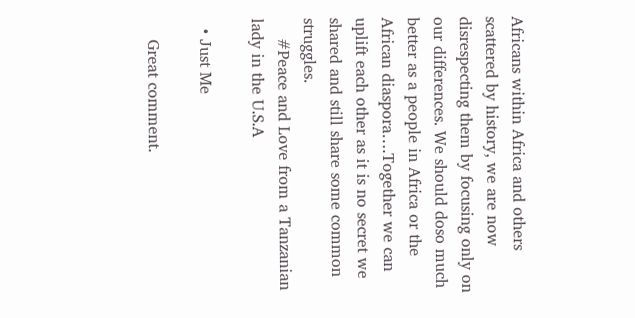Africans within Africa and others scattered by history, we are now disrespecting them by focusing only on our differences. We should doso much better as a people in Africa or the African diaspora….Together we can uplift each other as it is no secret we shared and still share some common struggles.
    #Peace and Love from a Tanzanian lady in the U.S.A

  • Just Me

    Great comment.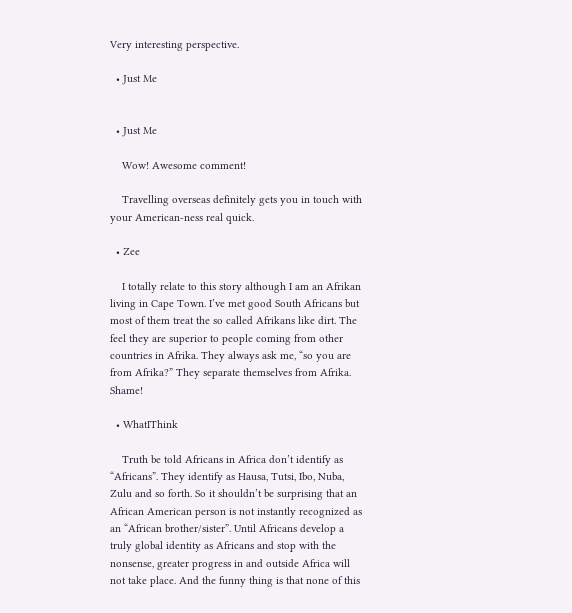Very interesting perspective.

  • Just Me


  • Just Me

    Wow! Awesome comment!

    Travelling overseas definitely gets you in touch with your American-ness real quick.

  • Zee

    I totally relate to this story although I am an Afrikan living in Cape Town. I’ve met good South Africans but most of them treat the so called Afrikans like dirt. The feel they are superior to people coming from other countries in Afrika. They always ask me, “so you are from Afrika?” They separate themselves from Afrika. Shame!

  • WhatIThink

    Truth be told Africans in Africa don’t identify as “Africans”. They identify as Hausa, Tutsi, Ibo, Nuba, Zulu and so forth. So it shouldn’t be surprising that an African American person is not instantly recognized as an “African brother/sister”. Until Africans develop a truly global identity as Africans and stop with the nonsense, greater progress in and outside Africa will not take place. And the funny thing is that none of this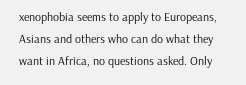xenophobia seems to apply to Europeans, Asians and others who can do what they want in Africa, no questions asked. Only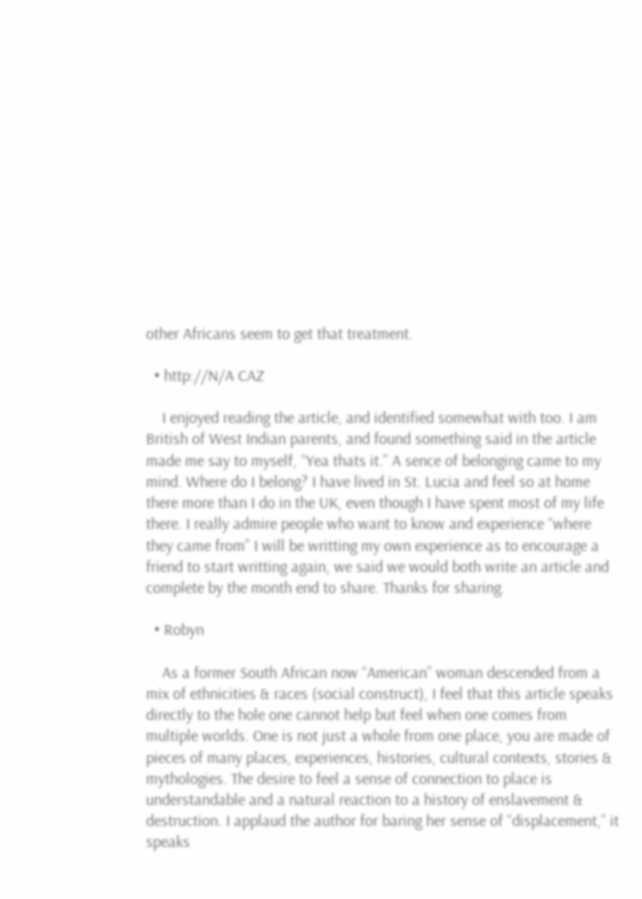other Africans seem to get that treatment.

  • http://N/A CAZ

    I enjoyed reading the article, and identified somewhat with too. I am British of West Indian parents, and found something said in the article made me say to myself, “Yea thats it.” A sence of belonging came to my mind. Where do I belong? I have lived in St. Lucia and feel so at home there more than I do in the UK, even though I have spent most of my life there. I really admire people who want to know and experience “where they came from” I will be writting my own experience as to encourage a friend to start writting again, we said we would both write an article and complete by the month end to share. Thanks for sharing.

  • Robyn

    As a former South African now “American” woman descended from a mix of ethnicities & races (social construct), I feel that this article speaks directly to the hole one cannot help but feel when one comes from multiple worlds. One is not just a whole from one place, you are made of pieces of many places, experiences, histories, cultural contexts, stories & mythologies. The desire to feel a sense of connection to place is understandable and a natural reaction to a history of enslavement & destruction. I applaud the author for baring her sense of “displacement,” it speaks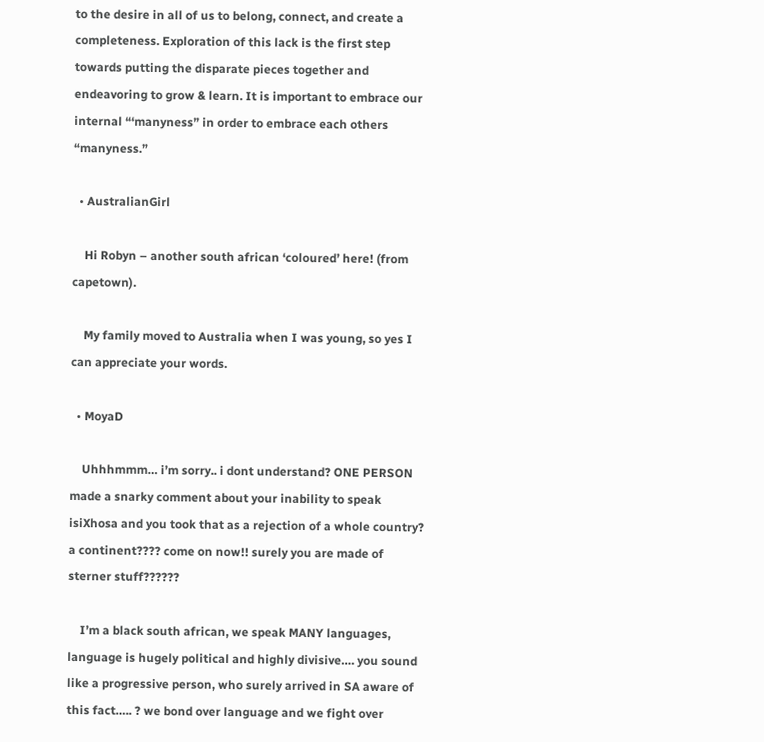to the desire in all of us to belong, connect, and create a completeness. Exploration of this lack is the first step towards putting the disparate pieces together and endeavoring to grow & learn. It is important to embrace our internal “‘manyness” in order to embrace each others “manyness.”

  • AustralianGirl

    Hi Robyn – another south african ‘coloured’ here! (from capetown).

    My family moved to Australia when I was young, so yes I can appreciate your words.

  • MoyaD

    Uhhhmmm… i’m sorry.. i dont understand? ONE PERSON made a snarky comment about your inability to speak isiXhosa and you took that as a rejection of a whole country? a continent???? come on now!! surely you are made of sterner stuff??????

    I’m a black south african, we speak MANY languages, language is hugely political and highly divisive…. you sound like a progressive person, who surely arrived in SA aware of this fact….. ? we bond over language and we fight over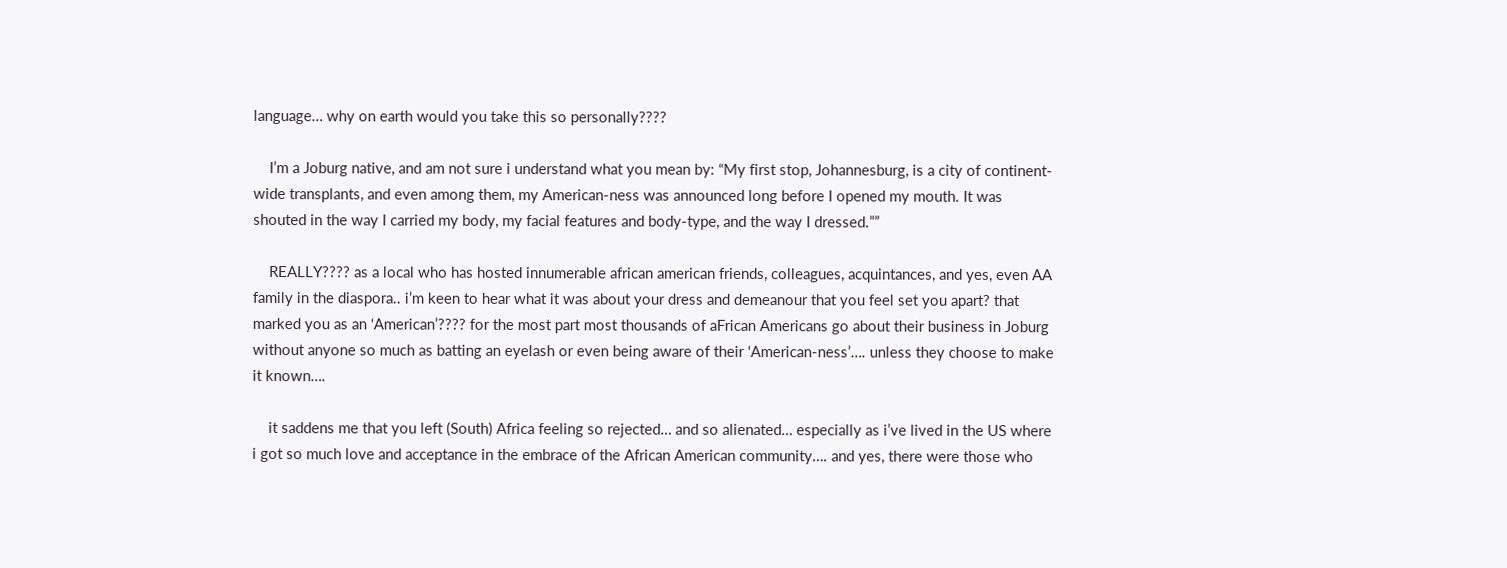language… why on earth would you take this so personally????

    I’m a Joburg native, and am not sure i understand what you mean by: “My first stop, Johannesburg, is a city of continent-wide transplants, and even among them, my American-ness was announced long before I opened my mouth. It was shouted in the way I carried my body, my facial features and body-type, and the way I dressed.””

    REALLY???? as a local who has hosted innumerable african american friends, colleagues, acquintances, and yes, even AA family in the diaspora.. i’m keen to hear what it was about your dress and demeanour that you feel set you apart? that marked you as an ‘American’???? for the most part most thousands of aFrican Americans go about their business in Joburg without anyone so much as batting an eyelash or even being aware of their ‘American-ness’…. unless they choose to make it known….

    it saddens me that you left (South) Africa feeling so rejected… and so alienated… especially as i’ve lived in the US where i got so much love and acceptance in the embrace of the African American community…. and yes, there were those who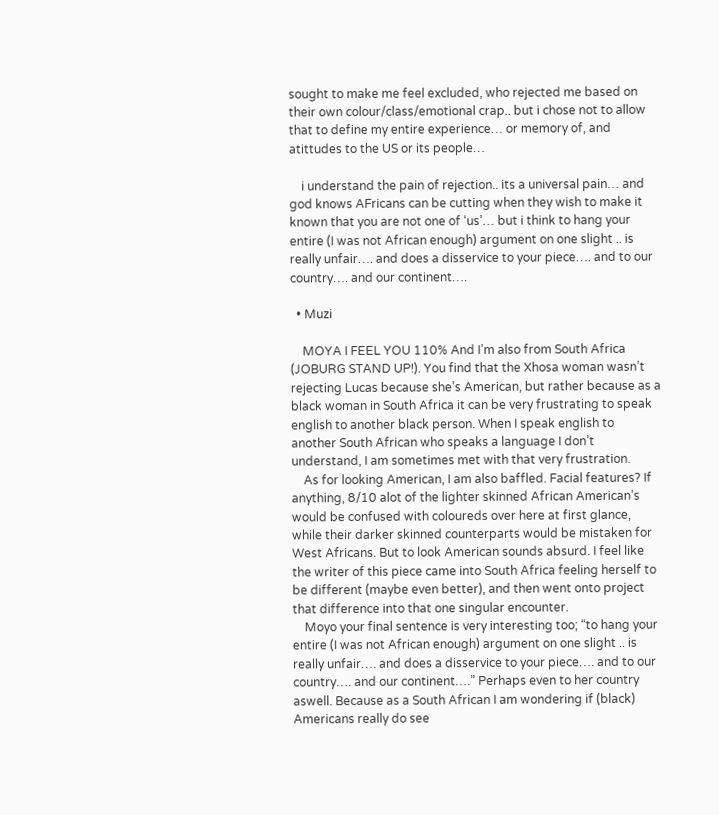sought to make me feel excluded, who rejected me based on their own colour/class/emotional crap.. but i chose not to allow that to define my entire experience… or memory of, and atittudes to the US or its people…

    i understand the pain of rejection.. its a universal pain… and god knows AFricans can be cutting when they wish to make it known that you are not one of ‘us’… but i think to hang your entire (I was not African enough) argument on one slight .. is really unfair…. and does a disservice to your piece…. and to our country…. and our continent….

  • Muzi

    MOYA I FEEL YOU 110% And I’m also from South Africa (JOBURG STAND UP!). You find that the Xhosa woman wasn’t rejecting Lucas because she’s American, but rather because as a black woman in South Africa it can be very frustrating to speak english to another black person. When I speak english to another South African who speaks a language I don’t understand, I am sometimes met with that very frustration.
    As for looking American, I am also baffled. Facial features? If anything, 8/10 alot of the lighter skinned African American’s would be confused with coloureds over here at first glance, while their darker skinned counterparts would be mistaken for West Africans. But to look American sounds absurd. I feel like the writer of this piece came into South Africa feeling herself to be different (maybe even better), and then went onto project that difference into that one singular encounter.
    Moyo your final sentence is very interesting too; “to hang your entire (I was not African enough) argument on one slight .. is really unfair…. and does a disservice to your piece…. and to our country…. and our continent….” Perhaps even to her country aswell. Because as a South African I am wondering if (black) Americans really do see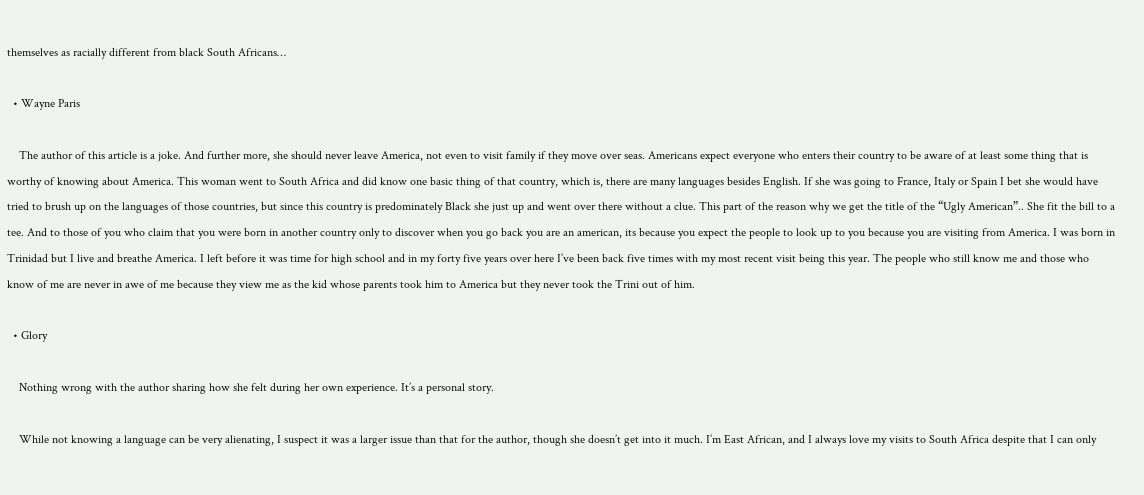themselves as racially different from black South Africans…

  • Wayne Paris

    The author of this article is a joke. And further more, she should never leave America, not even to visit family if they move over seas. Americans expect everyone who enters their country to be aware of at least some thing that is worthy of knowing about America. This woman went to South Africa and did know one basic thing of that country, which is, there are many languages besides English. If she was going to France, Italy or Spain I bet she would have tried to brush up on the languages of those countries, but since this country is predominately Black she just up and went over there without a clue. This part of the reason why we get the title of the “Ugly American”.. She fit the bill to a tee. And to those of you who claim that you were born in another country only to discover when you go back you are an american, its because you expect the people to look up to you because you are visiting from America. I was born in Trinidad but I live and breathe America. I left before it was time for high school and in my forty five years over here I’ve been back five times with my most recent visit being this year. The people who still know me and those who know of me are never in awe of me because they view me as the kid whose parents took him to America but they never took the Trini out of him.

  • Glory

    Nothing wrong with the author sharing how she felt during her own experience. It’s a personal story.

    While not knowing a language can be very alienating, I suspect it was a larger issue than that for the author, though she doesn’t get into it much. I’m East African, and I always love my visits to South Africa despite that I can only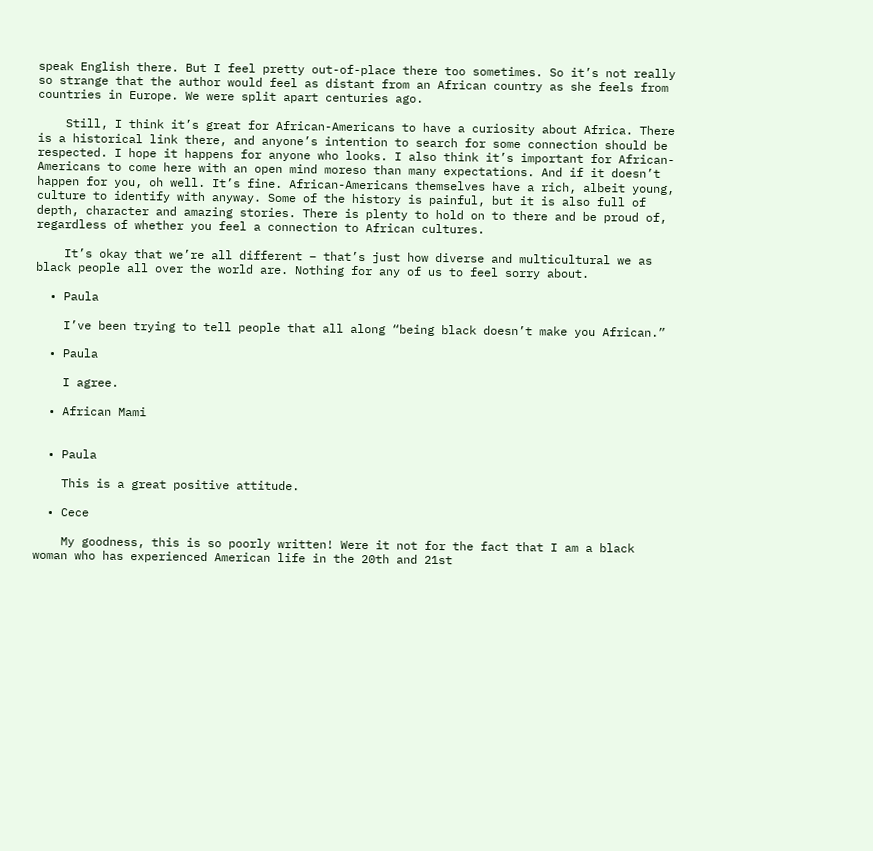speak English there. But I feel pretty out-of-place there too sometimes. So it’s not really so strange that the author would feel as distant from an African country as she feels from countries in Europe. We were split apart centuries ago.

    Still, I think it’s great for African-Americans to have a curiosity about Africa. There is a historical link there, and anyone’s intention to search for some connection should be respected. I hope it happens for anyone who looks. I also think it’s important for African-Americans to come here with an open mind moreso than many expectations. And if it doesn’t happen for you, oh well. It’s fine. African-Americans themselves have a rich, albeit young, culture to identify with anyway. Some of the history is painful, but it is also full of depth, character and amazing stories. There is plenty to hold on to there and be proud of, regardless of whether you feel a connection to African cultures.

    It’s okay that we’re all different – that’s just how diverse and multicultural we as black people all over the world are. Nothing for any of us to feel sorry about.

  • Paula

    I’ve been trying to tell people that all along “being black doesn’t make you African.”

  • Paula

    I agree.

  • African Mami


  • Paula

    This is a great positive attitude.

  • Cece

    My goodness, this is so poorly written! Were it not for the fact that I am a black woman who has experienced American life in the 20th and 21st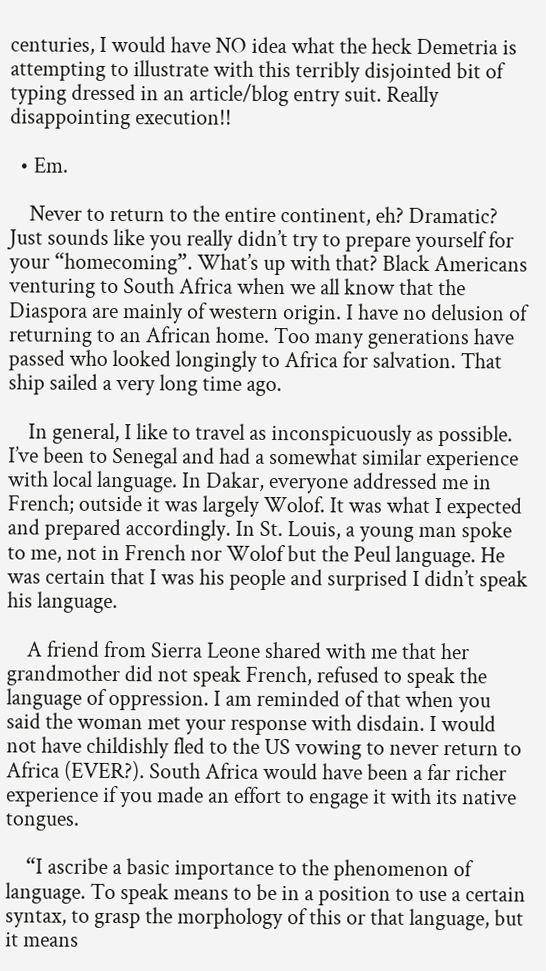centuries, I would have NO idea what the heck Demetria is attempting to illustrate with this terribly disjointed bit of typing dressed in an article/blog entry suit. Really disappointing execution!!

  • Em.

    Never to return to the entire continent, eh? Dramatic? Just sounds like you really didn’t try to prepare yourself for your “homecoming”. What’s up with that? Black Americans venturing to South Africa when we all know that the Diaspora are mainly of western origin. I have no delusion of returning to an African home. Too many generations have passed who looked longingly to Africa for salvation. That ship sailed a very long time ago.

    In general, I like to travel as inconspicuously as possible. I’ve been to Senegal and had a somewhat similar experience with local language. In Dakar, everyone addressed me in French; outside it was largely Wolof. It was what I expected and prepared accordingly. In St. Louis, a young man spoke to me, not in French nor Wolof but the Peul language. He was certain that I was his people and surprised I didn’t speak his language.

    A friend from Sierra Leone shared with me that her grandmother did not speak French, refused to speak the language of oppression. I am reminded of that when you said the woman met your response with disdain. I would not have childishly fled to the US vowing to never return to Africa (EVER?). South Africa would have been a far richer experience if you made an effort to engage it with its native tongues.

    “I ascribe a basic importance to the phenomenon of language. To speak means to be in a position to use a certain syntax, to grasp the morphology of this or that language, but it means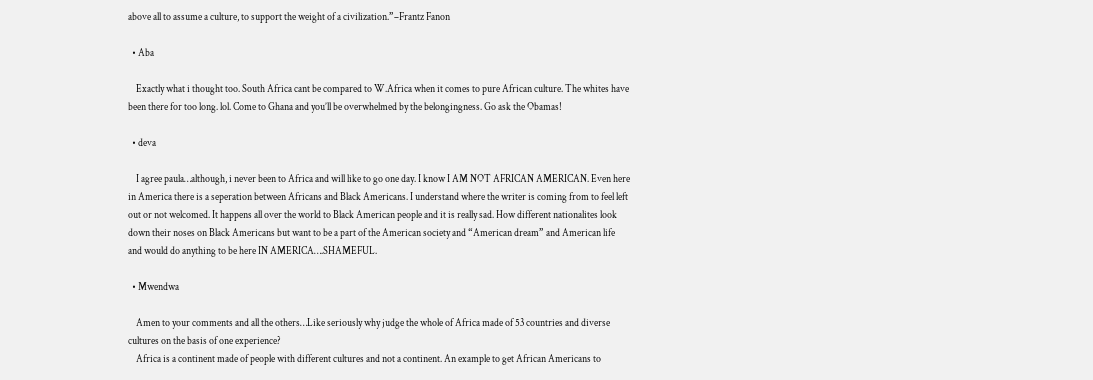above all to assume a culture, to support the weight of a civilization.”–Frantz Fanon

  • Aba

    Exactly what i thought too. South Africa cant be compared to W.Africa when it comes to pure African culture. The whites have been there for too long. lol. Come to Ghana and you’ll be overwhelmed by the belongingness. Go ask the Obamas!

  • deva

    I agree paula…although, i never been to Africa and will like to go one day. I know I AM NOT AFRICAN AMERICAN. Even here in America there is a seperation between Africans and Black Americans. I understand where the writer is coming from to feel left out or not welcomed. It happens all over the world to Black American people and it is really sad. How different nationalites look down their noses on Black Americans but want to be a part of the American society and “American dream” and American life and would do anything to be here IN AMERICA….SHAMEFUL.

  • Mwendwa

    Amen to your comments and all the others…Like seriously why judge the whole of Africa made of 53 countries and diverse cultures on the basis of one experience?
    Africa is a continent made of people with different cultures and not a continent. An example to get African Americans to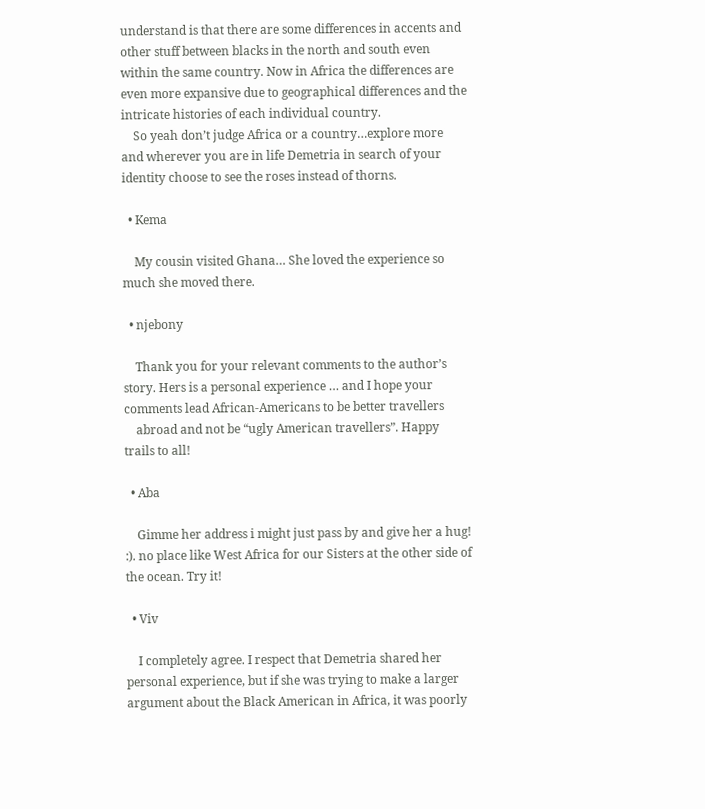understand is that there are some differences in accents and other stuff between blacks in the north and south even within the same country. Now in Africa the differences are even more expansive due to geographical differences and the intricate histories of each individual country.
    So yeah don’t judge Africa or a country…explore more and wherever you are in life Demetria in search of your identity choose to see the roses instead of thorns.

  • Kema

    My cousin visited Ghana… She loved the experience so much she moved there.

  • njebony

    Thank you for your relevant comments to the author’s story. Hers is a personal experience … and I hope your comments lead African-Americans to be better travellers
    abroad and not be “ugly American travellers”. Happy trails to all!

  • Aba

    Gimme her address i might just pass by and give her a hug! :). no place like West Africa for our Sisters at the other side of the ocean. Try it!

  • Viv

    I completely agree. I respect that Demetria shared her personal experience, but if she was trying to make a larger argument about the Black American in Africa, it was poorly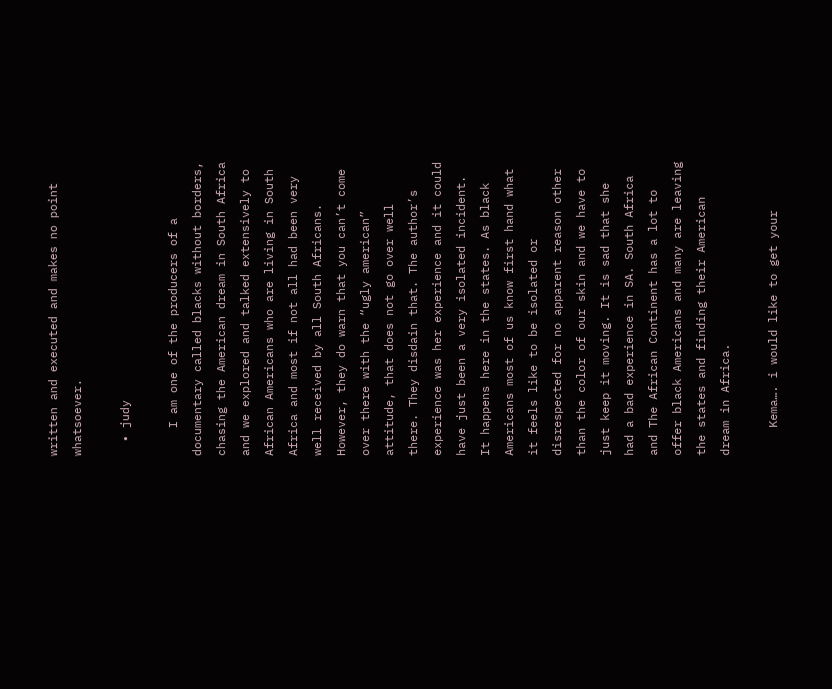written and executed and makes no point whatsoever.

  • judy

    I am one of the producers of a documentary called blacks without borders, chasing the American dream in South Africa and we explored and talked extensively to African Americans who are living in South Africa and most if not all had been very well received by all South Africans. However, they do warn that you can’t come over there with the “ugly american” attitude, that does not go over well there. They disdain that. The author’s experience was her experience and it could have just been a very isolated incident. It happens here in the states. As black Americans most of us know first hand what it feels like to be isolated or disrespected for no apparent reason other than the color of our skin and we have to just keep it moving. It is sad that she had a bad experience in SA. South Africa and The African Continent has a lot to offer black Americans and many are leaving the states and finding their American dream in Africa.

    Kema…. i would like to get your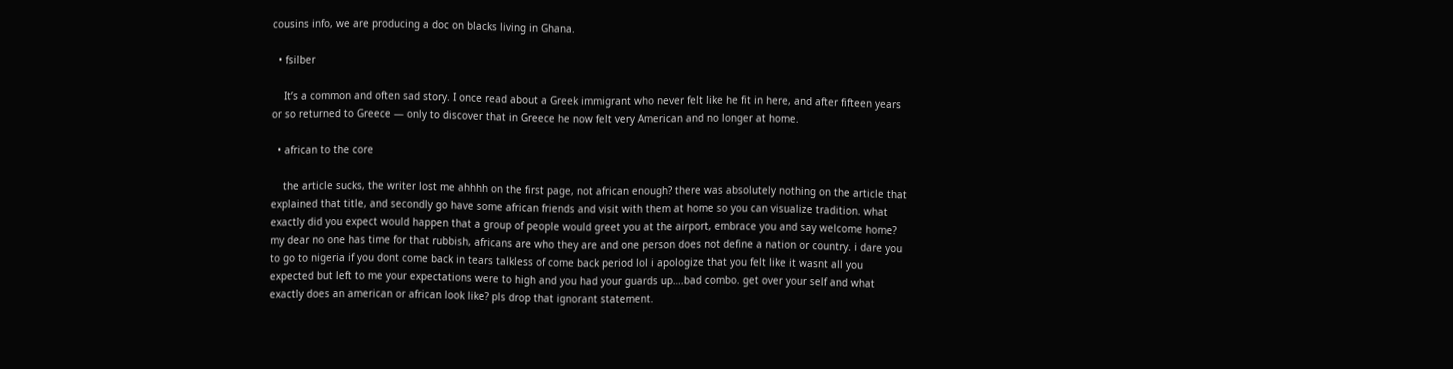cousins info, we are producing a doc on blacks living in Ghana.

  • fsilber

    It’s a common and often sad story. I once read about a Greek immigrant who never felt like he fit in here, and after fifteen years or so returned to Greece — only to discover that in Greece he now felt very American and no longer at home.

  • african to the core

    the article sucks, the writer lost me ahhhh on the first page, not african enough? there was absolutely nothing on the article that explained that title, and secondly go have some african friends and visit with them at home so you can visualize tradition. what exactly did you expect would happen that a group of people would greet you at the airport, embrace you and say welcome home? my dear no one has time for that rubbish, africans are who they are and one person does not define a nation or country. i dare you to go to nigeria if you dont come back in tears talkless of come back period lol i apologize that you felt like it wasnt all you expected but left to me your expectations were to high and you had your guards up….bad combo. get over your self and what exactly does an american or african look like? pls drop that ignorant statement.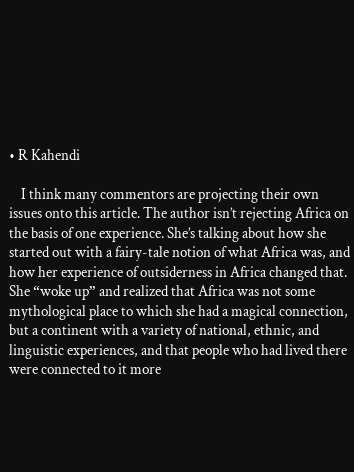• R Kahendi

    I think many commentors are projecting their own issues onto this article. The author isn’t rejecting Africa on the basis of one experience. She’s talking about how she started out with a fairy-tale notion of what Africa was, and how her experience of outsiderness in Africa changed that. She “woke up” and realized that Africa was not some mythological place to which she had a magical connection, but a continent with a variety of national, ethnic, and linguistic experiences, and that people who had lived there were connected to it more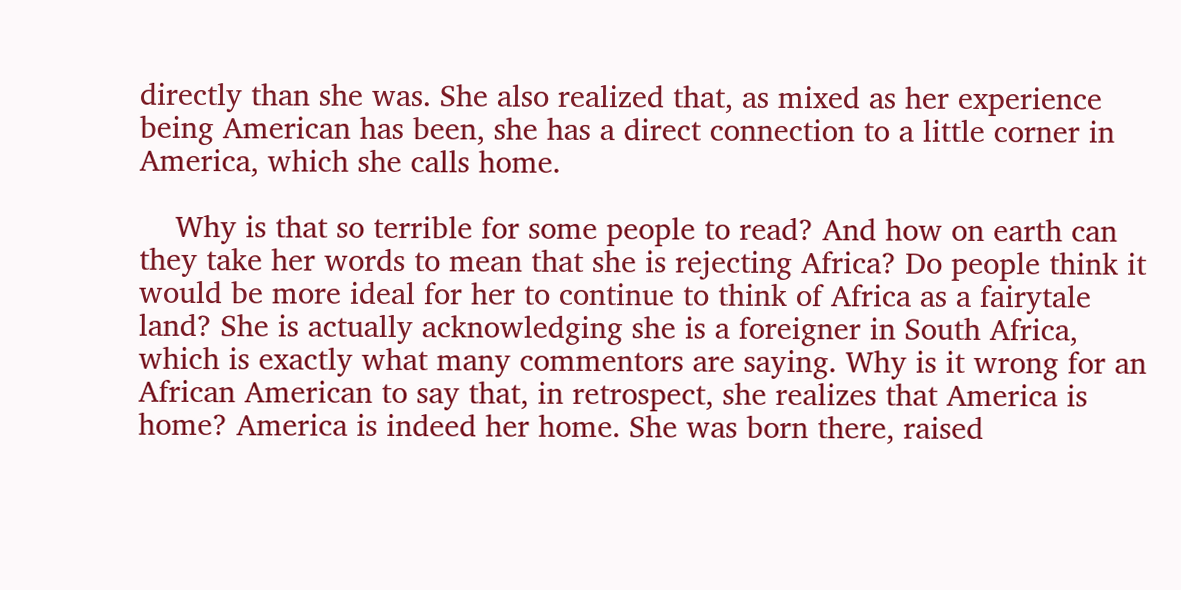directly than she was. She also realized that, as mixed as her experience being American has been, she has a direct connection to a little corner in America, which she calls home.

    Why is that so terrible for some people to read? And how on earth can they take her words to mean that she is rejecting Africa? Do people think it would be more ideal for her to continue to think of Africa as a fairytale land? She is actually acknowledging she is a foreigner in South Africa, which is exactly what many commentors are saying. Why is it wrong for an African American to say that, in retrospect, she realizes that America is home? America is indeed her home. She was born there, raised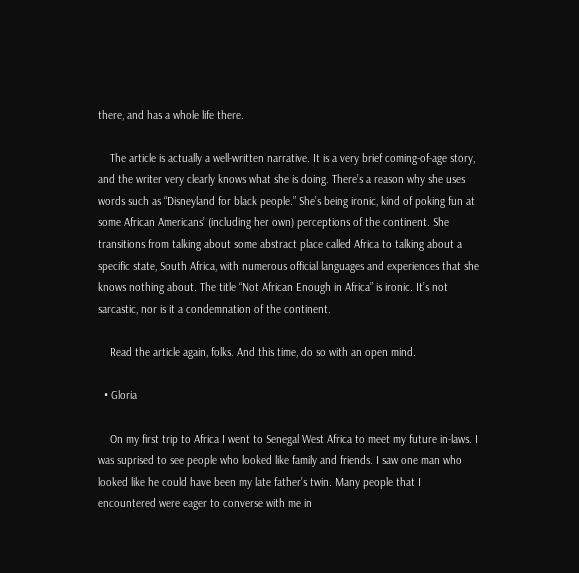there, and has a whole life there.

    The article is actually a well-written narrative. It is a very brief coming-of-age story, and the writer very clearly knows what she is doing. There’s a reason why she uses words such as “Disneyland for black people.” She’s being ironic, kind of poking fun at some African Americans’ (including her own) perceptions of the continent. She transitions from talking about some abstract place called Africa to talking about a specific state, South Africa, with numerous official languages and experiences that she knows nothing about. The title “Not African Enough in Africa” is ironic. It’s not sarcastic, nor is it a condemnation of the continent.

    Read the article again, folks. And this time, do so with an open mind.

  • Gloria

    On my first trip to Africa I went to Senegal West Africa to meet my future in-laws. I was suprised to see people who looked like family and friends. I saw one man who looked like he could have been my late father’s twin. Many people that I encountered were eager to converse with me in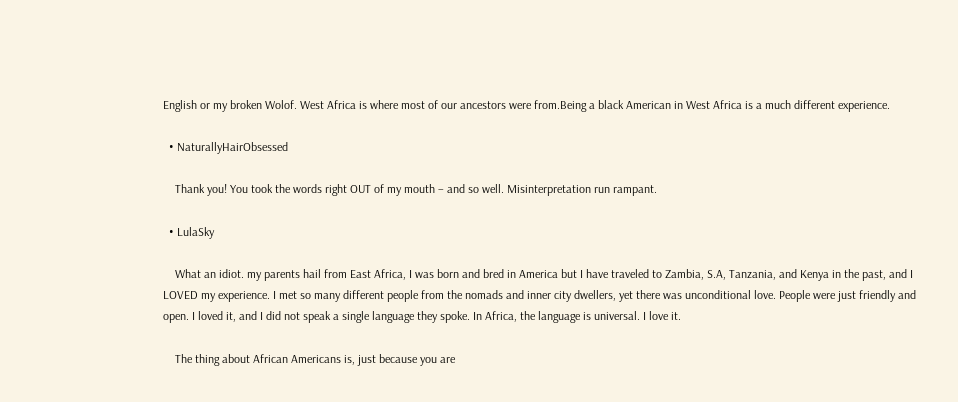English or my broken Wolof. West Africa is where most of our ancestors were from.Being a black American in West Africa is a much different experience.

  • NaturallyHairObsessed

    Thank you! You took the words right OUT of my mouth – and so well. Misinterpretation run rampant.

  • LulaSky

    What an idiot. my parents hail from East Africa, I was born and bred in America but I have traveled to Zambia, S.A, Tanzania, and Kenya in the past, and I LOVED my experience. I met so many different people from the nomads and inner city dwellers, yet there was unconditional love. People were just friendly and open. I loved it, and I did not speak a single language they spoke. In Africa, the language is universal. I love it.

    The thing about African Americans is, just because you are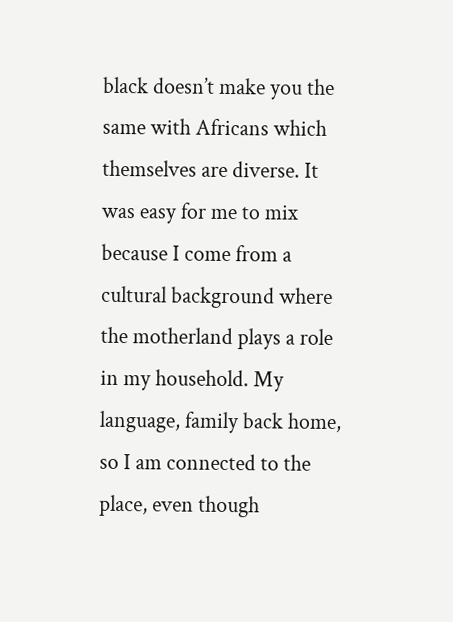black doesn’t make you the same with Africans which themselves are diverse. It was easy for me to mix because I come from a cultural background where the motherland plays a role in my household. My language, family back home, so I am connected to the place, even though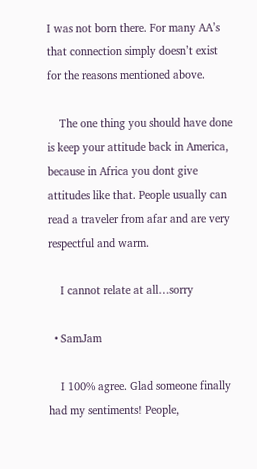I was not born there. For many AA’s that connection simply doesn’t exist for the reasons mentioned above.

    The one thing you should have done is keep your attitude back in America, because in Africa you dont give attitudes like that. People usually can read a traveler from afar and are very respectful and warm.

    I cannot relate at all…sorry

  • SamJam

    I 100% agree. Glad someone finally had my sentiments! People,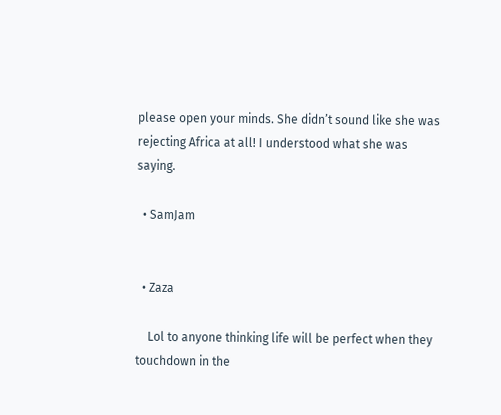please open your minds. She didn’t sound like she was rejecting Africa at all! I understood what she was saying.

  • SamJam


  • Zaza

    Lol to anyone thinking life will be perfect when they touchdown in the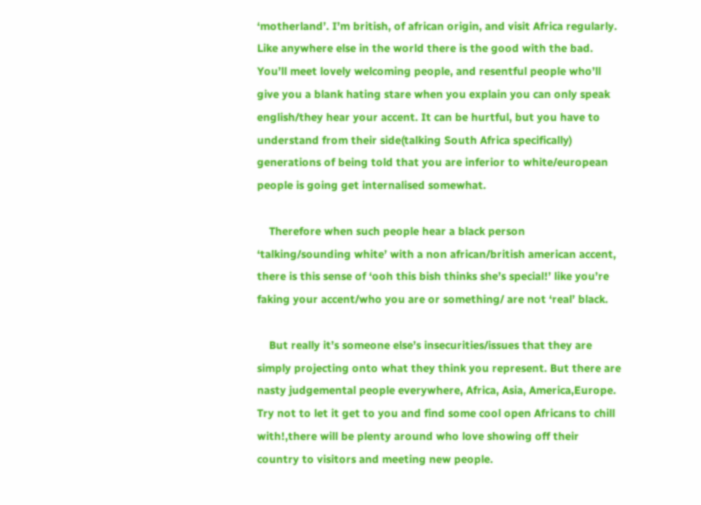‘motherland’. I’m british, of african origin, and visit Africa regularly. Like anywhere else in the world there is the good with the bad. You’ll meet lovely welcoming people, and resentful people who’ll give you a blank hating stare when you explain you can only speak english/they hear your accent. It can be hurtful, but you have to understand from their side(talking South Africa specifically) generations of being told that you are inferior to white/european people is going get internalised somewhat.

    Therefore when such people hear a black person ‘talking/sounding white’ with a non african/british american accent, there is this sense of ‘ooh this bish thinks she’s special!’ like you’re faking your accent/who you are or something/ are not ‘real’ black.

    But really it’s someone else’s insecurities/issues that they are simply projecting onto what they think you represent. But there are nasty judgemental people everywhere, Africa, Asia, America,Europe. Try not to let it get to you and find some cool open Africans to chill with!,there will be plenty around who love showing off their country to visitors and meeting new people.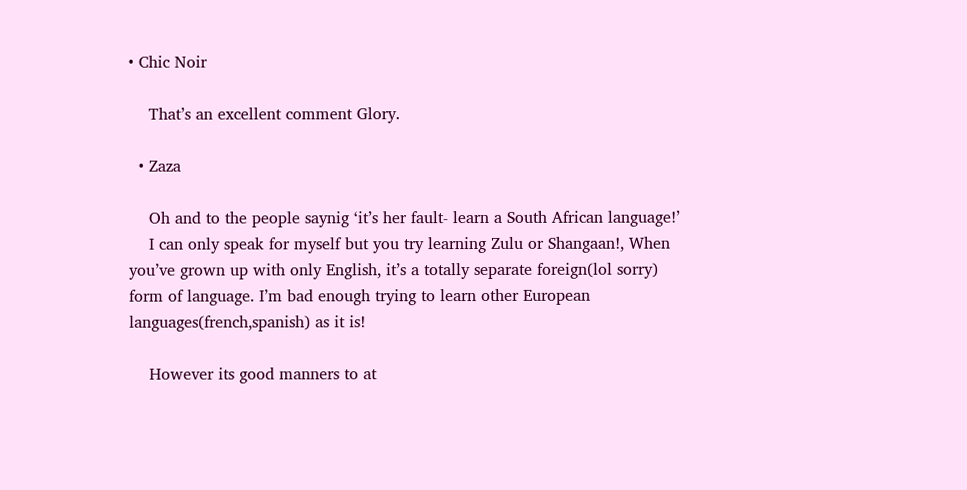• Chic Noir

    That’s an excellent comment Glory.

  • Zaza

    Oh and to the people saynig ‘it’s her fault- learn a South African language!’
    I can only speak for myself but you try learning Zulu or Shangaan!, When you’ve grown up with only English, it’s a totally separate foreign(lol sorry) form of language. I’m bad enough trying to learn other European languages(french,spanish) as it is!

    However its good manners to at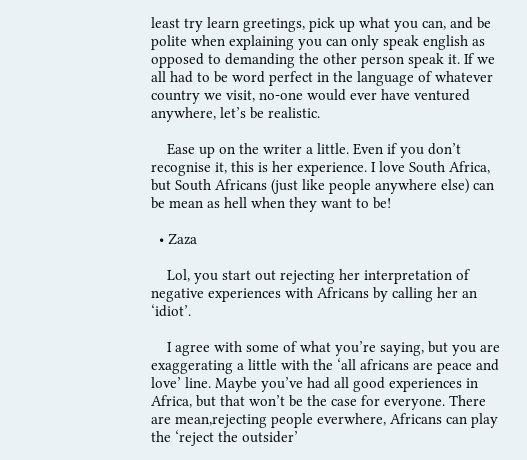least try learn greetings, pick up what you can, and be polite when explaining you can only speak english as opposed to demanding the other person speak it. If we all had to be word perfect in the language of whatever country we visit, no-one would ever have ventured anywhere, let’s be realistic.

    Ease up on the writer a little. Even if you don’t recognise it, this is her experience. I love South Africa, but South Africans (just like people anywhere else) can be mean as hell when they want to be!

  • Zaza

    Lol, you start out rejecting her interpretation of negative experiences with Africans by calling her an ‘idiot’.

    I agree with some of what you’re saying, but you are exaggerating a little with the ‘all africans are peace and love’ line. Maybe you’ve had all good experiences in Africa, but that won’t be the case for everyone. There are mean,rejecting people everwhere, Africans can play the ‘reject the outsider’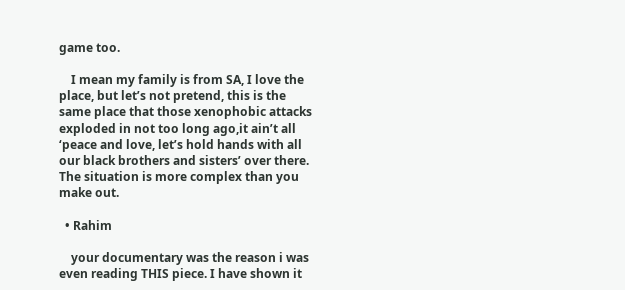game too.

    I mean my family is from SA, I love the place, but let’s not pretend, this is the same place that those xenophobic attacks exploded in not too long ago,it ain’t all ‘peace and love, let’s hold hands with all our black brothers and sisters’ over there. The situation is more complex than you make out.

  • Rahim

    your documentary was the reason i was even reading THIS piece. I have shown it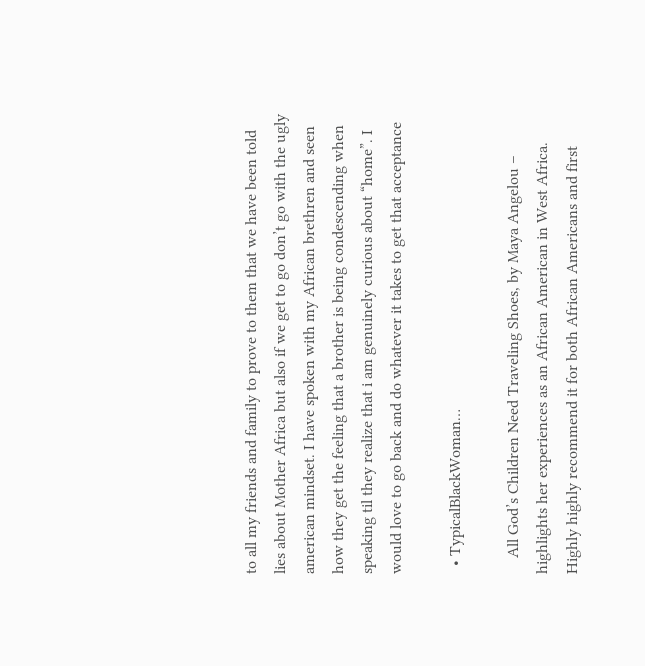to all my friends and family to prove to them that we have been told lies about Mother Africa but also if we get to go don’t go with the ugly american mindset. I have spoken with my African brethren and seen how they get the feeling that a brother is being condescending when speaking til they realize that i am genuinely curious about “home”. I would love to go back and do whatever it takes to get that acceptance

  • TypicalBlackWoman…

    All God’s Children Need Traveling Shoes, by Maya Angelou – highlights her experiences as an African American in West Africa. Highly highly recommend it for both African Americans and first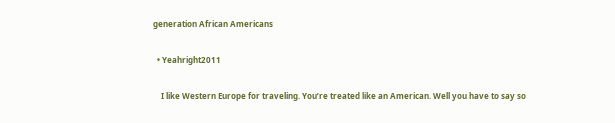generation African Americans

  • Yeahright2011

    I like Western Europe for traveling. You’re treated like an American. Well you have to say so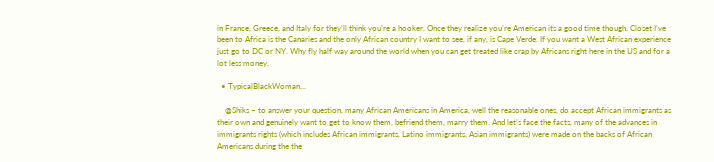in France, Greece, and Italy for they’ll think you’re a hooker. Once they realize you’re American its a good time though. Closet I’ve been to Africa is the Canaries and the only African country I want to see, if any, is Cape Verde. If you want a West African experience just go to DC or NY. Why fly half way around the world when you can get treated like crap by Africans right here in the US and for a lot less money.

  • TypicalBlackWoman…

    @Shiks – to answer your question, many African Americans in America, well the reasonable ones, do accept African immigrants as their own and genuinely want to get to know them, befriend them, marry them. And let’s face the facts, many of the advances in immigrants rights (which includes African immigrants, Latino immigrants, Asian immigrants) were made on the backs of African Americans during the the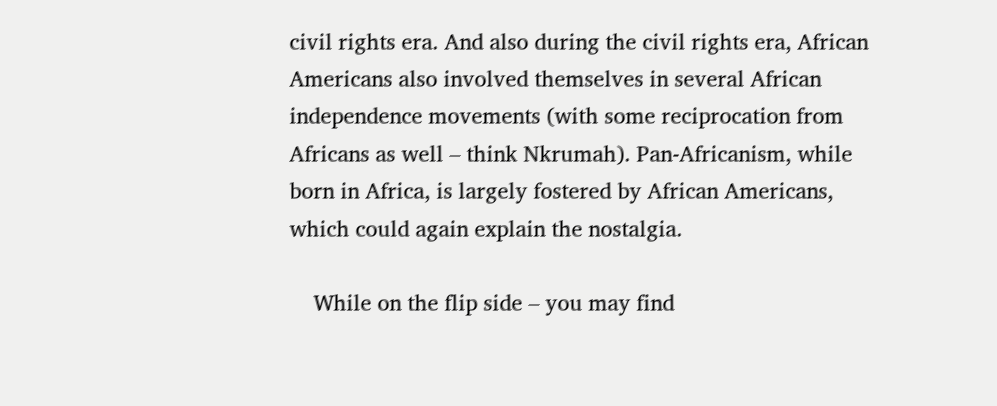civil rights era. And also during the civil rights era, African Americans also involved themselves in several African independence movements (with some reciprocation from Africans as well – think Nkrumah). Pan-Africanism, while born in Africa, is largely fostered by African Americans, which could again explain the nostalgia.

    While on the flip side – you may find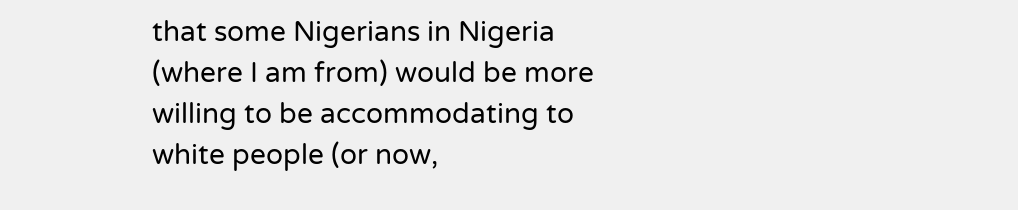that some Nigerians in Nigeria (where I am from) would be more willing to be accommodating to white people (or now,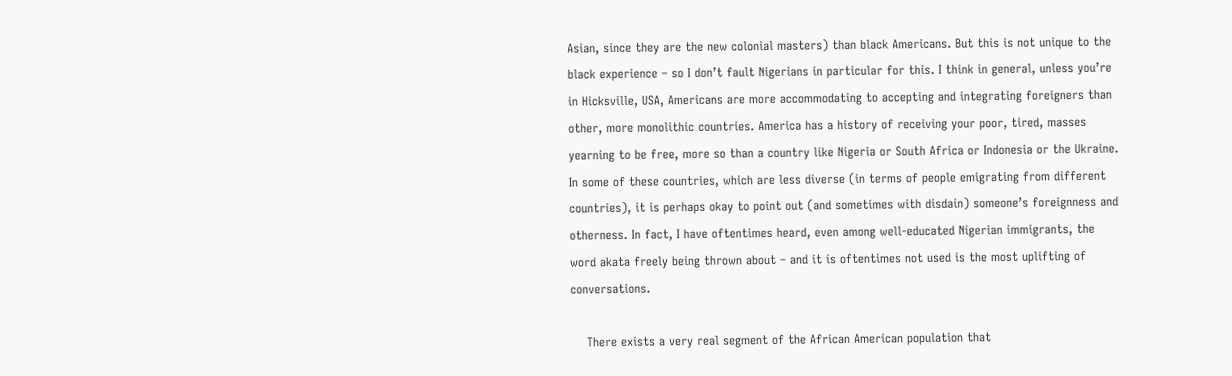Asian, since they are the new colonial masters) than black Americans. But this is not unique to the black experience – so I don’t fault Nigerians in particular for this. I think in general, unless you’re in Hicksville, USA, Americans are more accommodating to accepting and integrating foreigners than other, more monolithic countries. America has a history of receiving your poor, tired, masses yearning to be free, more so than a country like Nigeria or South Africa or Indonesia or the Ukraine. In some of these countries, which are less diverse (in terms of people emigrating from different countries), it is perhaps okay to point out (and sometimes with disdain) someone’s foreignness and otherness. In fact, I have oftentimes heard, even among well-educated Nigerian immigrants, the word akata freely being thrown about – and it is oftentimes not used is the most uplifting of conversations.

    There exists a very real segment of the African American population that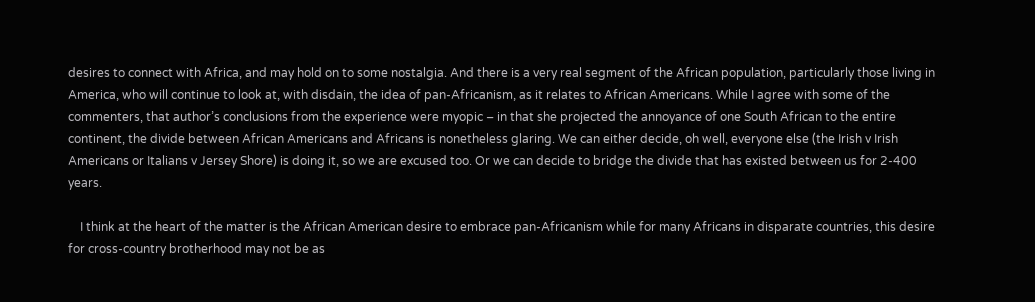desires to connect with Africa, and may hold on to some nostalgia. And there is a very real segment of the African population, particularly those living in America, who will continue to look at, with disdain, the idea of pan-Africanism, as it relates to African Americans. While I agree with some of the commenters, that author’s conclusions from the experience were myopic – in that she projected the annoyance of one South African to the entire continent, the divide between African Americans and Africans is nonetheless glaring. We can either decide, oh well, everyone else (the Irish v Irish Americans or Italians v Jersey Shore) is doing it, so we are excused too. Or we can decide to bridge the divide that has existed between us for 2-400 years.

    I think at the heart of the matter is the African American desire to embrace pan-Africanism while for many Africans in disparate countries, this desire for cross-country brotherhood may not be as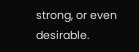strong, or even desirable.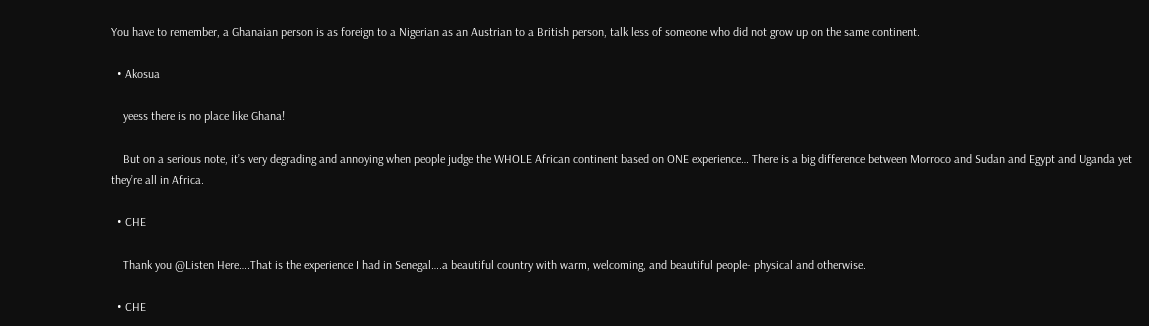You have to remember, a Ghanaian person is as foreign to a Nigerian as an Austrian to a British person, talk less of someone who did not grow up on the same continent.

  • Akosua

    yeess there is no place like Ghana!

    But on a serious note, it’s very degrading and annoying when people judge the WHOLE African continent based on ONE experience… There is a big difference between Morroco and Sudan and Egypt and Uganda yet they’re all in Africa.

  • CHE

    Thank you @Listen Here….That is the experience I had in Senegal….a beautiful country with warm, welcoming, and beautiful people- physical and otherwise.

  • CHE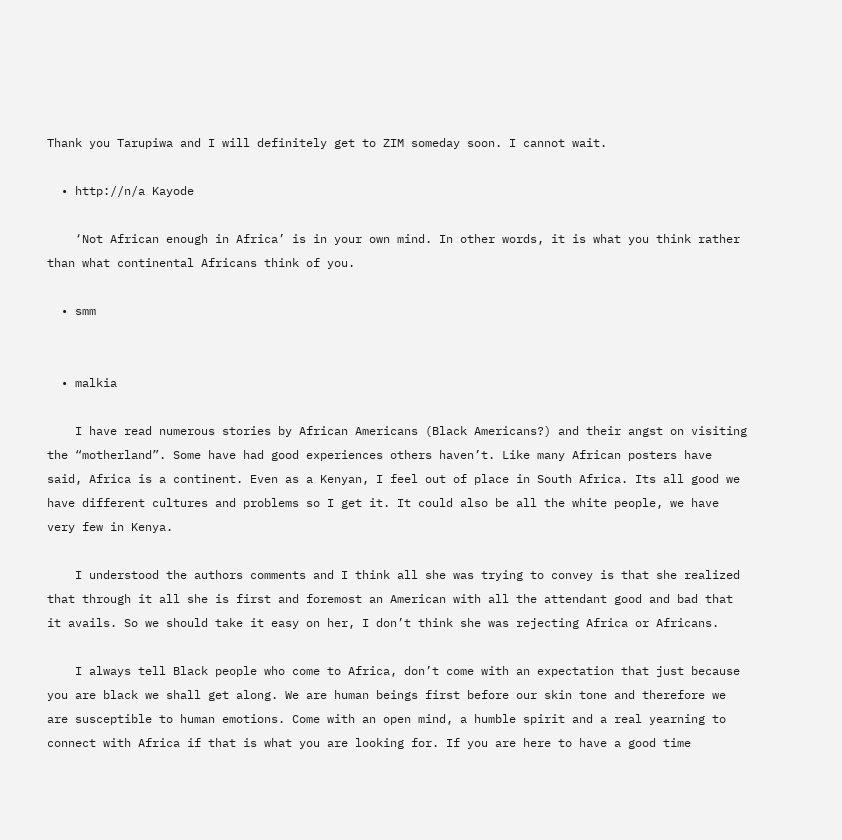Thank you Tarupiwa and I will definitely get to ZIM someday soon. I cannot wait.

  • http://n/a Kayode

    ‘Not African enough in Africa’ is in your own mind. In other words, it is what you think rather than what continental Africans think of you.

  • smm


  • malkia

    I have read numerous stories by African Americans (Black Americans?) and their angst on visiting the “motherland”. Some have had good experiences others haven’t. Like many African posters have said, Africa is a continent. Even as a Kenyan, I feel out of place in South Africa. Its all good we have different cultures and problems so I get it. It could also be all the white people, we have very few in Kenya.

    I understood the authors comments and I think all she was trying to convey is that she realized that through it all she is first and foremost an American with all the attendant good and bad that it avails. So we should take it easy on her, I don’t think she was rejecting Africa or Africans.

    I always tell Black people who come to Africa, don’t come with an expectation that just because you are black we shall get along. We are human beings first before our skin tone and therefore we are susceptible to human emotions. Come with an open mind, a humble spirit and a real yearning to connect with Africa if that is what you are looking for. If you are here to have a good time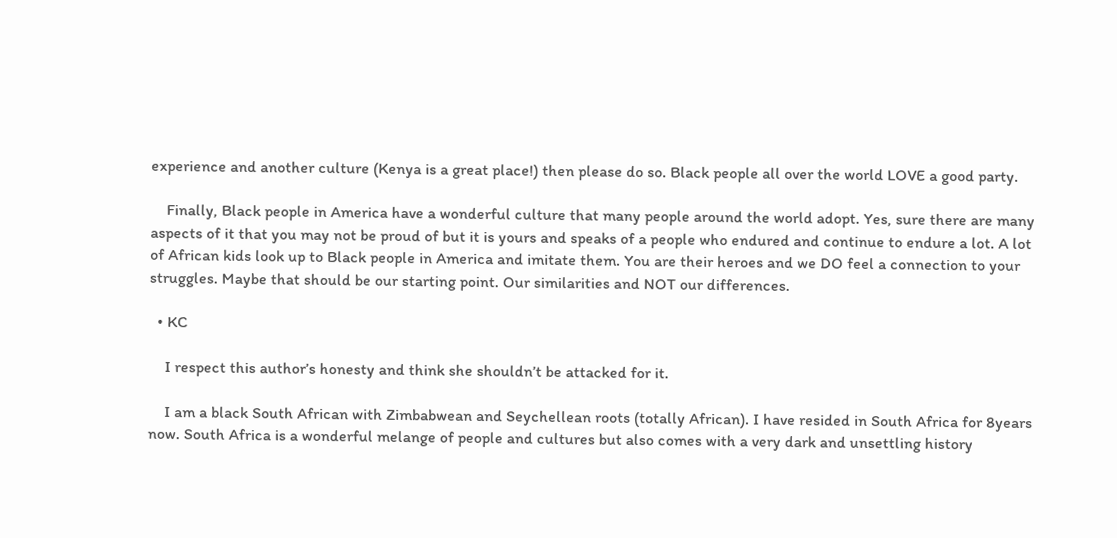experience and another culture (Kenya is a great place!) then please do so. Black people all over the world LOVE a good party.

    Finally, Black people in America have a wonderful culture that many people around the world adopt. Yes, sure there are many aspects of it that you may not be proud of but it is yours and speaks of a people who endured and continue to endure a lot. A lot of African kids look up to Black people in America and imitate them. You are their heroes and we DO feel a connection to your struggles. Maybe that should be our starting point. Our similarities and NOT our differences.

  • KC

    I respect this author’s honesty and think she shouldn’t be attacked for it.

    I am a black South African with Zimbabwean and Seychellean roots (totally African). I have resided in South Africa for 8years now. South Africa is a wonderful melange of people and cultures but also comes with a very dark and unsettling history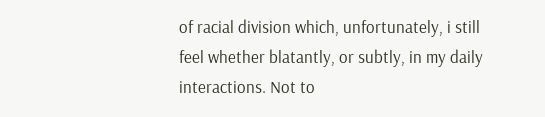of racial division which, unfortunately, i still feel whether blatantly, or subtly, in my daily interactions. Not to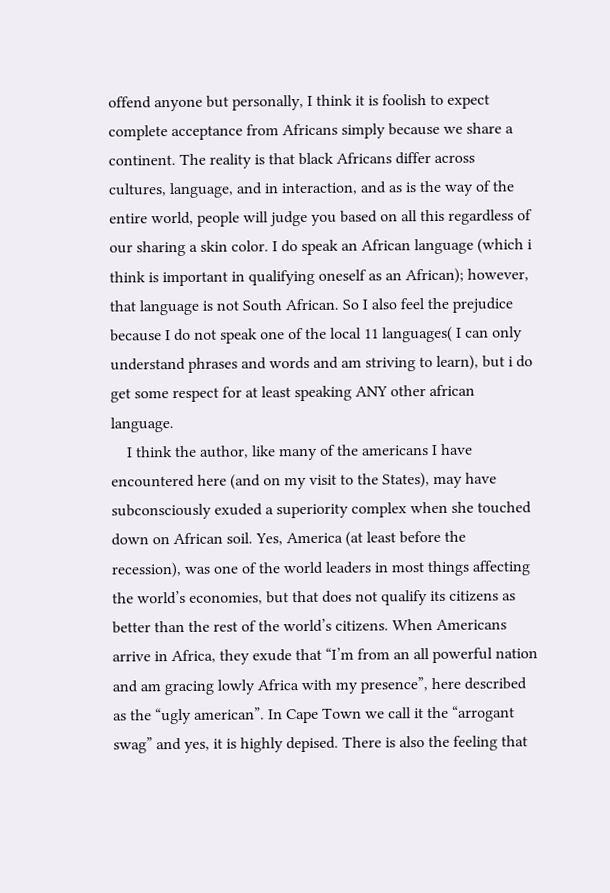offend anyone but personally, I think it is foolish to expect complete acceptance from Africans simply because we share a continent. The reality is that black Africans differ across cultures, language, and in interaction, and as is the way of the entire world, people will judge you based on all this regardless of our sharing a skin color. I do speak an African language (which i think is important in qualifying oneself as an African); however, that language is not South African. So I also feel the prejudice because I do not speak one of the local 11 languages( I can only understand phrases and words and am striving to learn), but i do get some respect for at least speaking ANY other african language.
    I think the author, like many of the americans I have encountered here (and on my visit to the States), may have subconsciously exuded a superiority complex when she touched down on African soil. Yes, America (at least before the recession), was one of the world leaders in most things affecting the world’s economies, but that does not qualify its citizens as better than the rest of the world’s citizens. When Americans arrive in Africa, they exude that “I’m from an all powerful nation and am gracing lowly Africa with my presence”, here described as the “ugly american”. In Cape Town we call it the “arrogant swag” and yes, it is highly depised. There is also the feeling that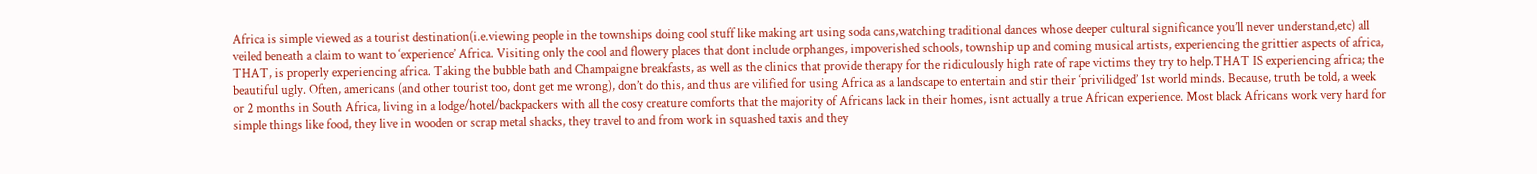Africa is simple viewed as a tourist destination(i.e.viewing people in the townships doing cool stuff like making art using soda cans,watching traditional dances whose deeper cultural significance you’ll never understand,etc) all veiled beneath a claim to want to ‘experience’ Africa. Visiting only the cool and flowery places that dont include orphanges, impoverished schools, township up and coming musical artists, experiencing the grittier aspects of africa, THAT, is properly experiencing africa. Taking the bubble bath and Champaigne breakfasts, as well as the clinics that provide therapy for the ridiculously high rate of rape victims they try to help.THAT IS experiencing africa; the beautiful ugly. Often, americans (and other tourist too, dont get me wrong), don’t do this, and thus are vilified for using Africa as a landscape to entertain and stir their ‘privilidged’ 1st world minds. Because, truth be told, a week or 2 months in South Africa, living in a lodge/hotel/backpackers with all the cosy creature comforts that the majority of Africans lack in their homes, isnt actually a true African experience. Most black Africans work very hard for simple things like food, they live in wooden or scrap metal shacks, they travel to and from work in squashed taxis and they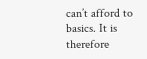can’t afford to basics. It is therefore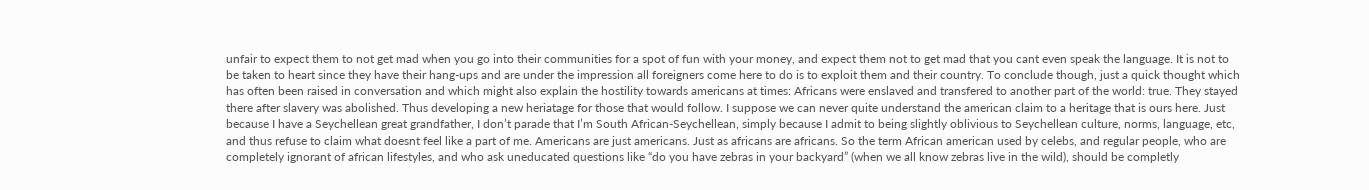unfair to expect them to not get mad when you go into their communities for a spot of fun with your money, and expect them not to get mad that you cant even speak the language. It is not to be taken to heart since they have their hang-ups and are under the impression all foreigners come here to do is to exploit them and their country. To conclude though, just a quick thought which has often been raised in conversation and which might also explain the hostility towards americans at times: Africans were enslaved and transfered to another part of the world: true. They stayed there after slavery was abolished. Thus developing a new heriatage for those that would follow. I suppose we can never quite understand the american claim to a heritage that is ours here. Just because I have a Seychellean great grandfather, I don’t parade that I’m South African-Seychellean, simply because I admit to being slightly oblivious to Seychellean culture, norms, language, etc, and thus refuse to claim what doesnt feel like a part of me. Americans are just americans. Just as africans are africans. So the term African american used by celebs, and regular people, who are completely ignorant of african lifestyles, and who ask uneducated questions like “do you have zebras in your backyard” (when we all know zebras live in the wild), should be completly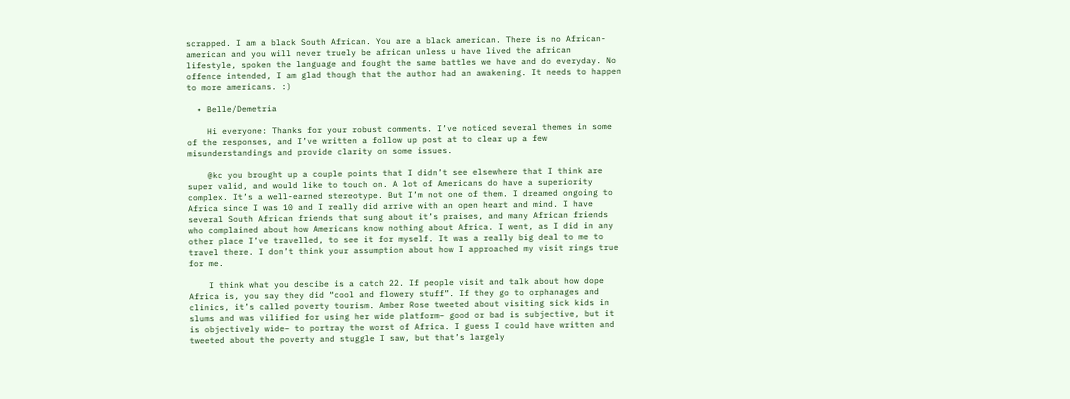scrapped. I am a black South African. You are a black american. There is no African-american and you will never truely be african unless u have lived the african lifestyle, spoken the language and fought the same battles we have and do everyday. No offence intended, I am glad though that the author had an awakening. It needs to happen to more americans. :)

  • Belle/Demetria

    Hi everyone: Thanks for your robust comments. I’ve noticed several themes in some of the responses, and I’ve written a follow up post at to clear up a few misunderstandings and provide clarity on some issues.

    @kc you brought up a couple points that I didn’t see elsewhere that I think are super valid, and would like to touch on. A lot of Americans do have a superiority complex. It’s a well-earned stereotype. But I’m not one of them. I dreamed ongoing to Africa since I was 10 and I really did arrive with an open heart and mind. I have several South African friends that sung about it’s praises, and many African friends who complained about how Americans know nothing about Africa. I went, as I did in any other place I’ve travelled, to see it for myself. It was a really big deal to me to travel there. I don’t think your assumption about how I approached my visit rings true for me.

    I think what you descibe is a catch 22. If people visit and talk about how dope Africa is, you say they did “cool and flowery stuff”. If they go to orphanages and clinics, it’s called poverty tourism. Amber Rose tweeted about visiting sick kids in slums and was vilified for using her wide platform– good or bad is subjective, but it is objectively wide– to portray the worst of Africa. I guess I could have written and tweeted about the poverty and stuggle I saw, but that’s largely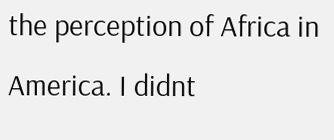the perception of Africa in America. I didnt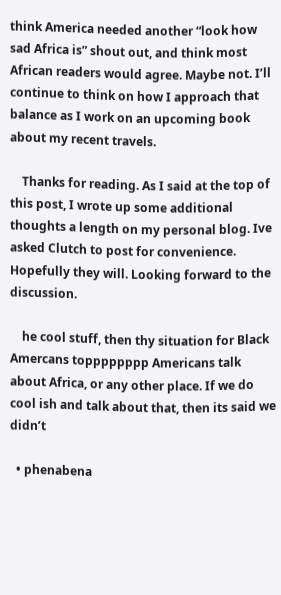think America needed another “look how sad Africa is” shout out, and think most African readers would agree. Maybe not. I’ll continue to think on how I approach that balance as I work on an upcoming book about my recent travels.

    Thanks for reading. As I said at the top of this post, I wrote up some additional thoughts a length on my personal blog. Ive asked Clutch to post for convenience. Hopefully they will. Looking forward to the discussion.

    he cool stuff, then thy situation for Black Amercans topppppppp Americans talk about Africa, or any other place. If we do cool ish and talk about that, then its said we didn’t

  • phenabena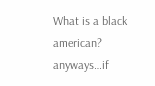What is a black american? anyways…if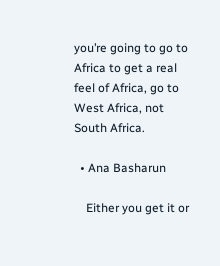you’re going to go to Africa to get a real feel of Africa, go to West Africa, not South Africa.

  • Ana Basharun

    Either you get it or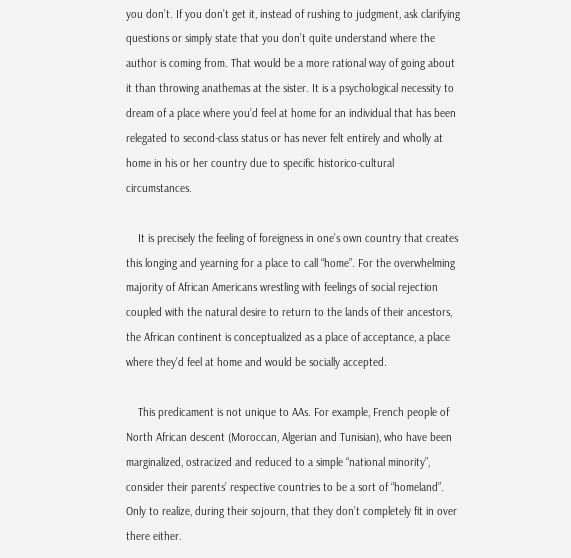you don’t. If you don’t get it, instead of rushing to judgment, ask clarifying questions or simply state that you don’t quite understand where the author is coming from. That would be a more rational way of going about it than throwing anathemas at the sister. It is a psychological necessity to dream of a place where you’d feel at home for an individual that has been relegated to second-class status or has never felt entirely and wholly at home in his or her country due to specific historico-cultural circumstances.

    It is precisely the feeling of foreigness in one’s own country that creates this longing and yearning for a place to call “home”. For the overwhelming majority of African Americans wrestling with feelings of social rejection coupled with the natural desire to return to the lands of their ancestors, the African continent is conceptualized as a place of acceptance, a place where they’d feel at home and would be socially accepted.

    This predicament is not unique to AAs. For example, French people of North African descent (Moroccan, Algerian and Tunisian), who have been marginalized, ostracized and reduced to a simple “national minority”, consider their parents’ respective countries to be a sort of “homeland”. Only to realize, during their sojourn, that they don’t completely fit in over there either.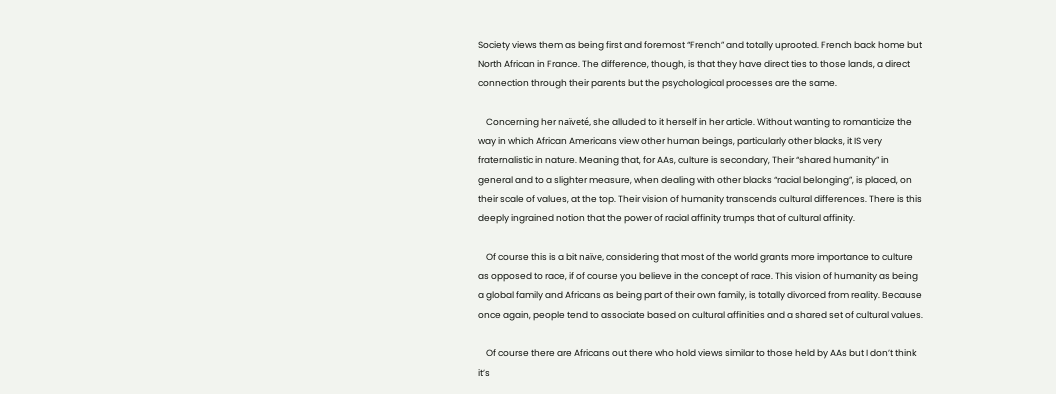Society views them as being first and foremost “French” and totally uprooted. French back home but North African in France. The difference, though, is that they have direct ties to those lands, a direct connection through their parents but the psychological processes are the same.

    Concerning her naïveté, she alluded to it herself in her article. Without wanting to romanticize the way in which African Americans view other human beings, particularly other blacks, it IS very fraternalistic in nature. Meaning that, for AAs, culture is secondary, Their “shared humanity” in general and to a slighter measure, when dealing with other blacks “racial belonging”, is placed, on their scale of values, at the top. Their vision of humanity transcends cultural differences. There is this deeply ingrained notion that the power of racial affinity trumps that of cultural affinity.

    Of course this is a bit naïve, considering that most of the world grants more importance to culture as opposed to race, if of course you believe in the concept of race. This vision of humanity as being a global family and Africans as being part of their own family, is totally divorced from reality. Because once again, people tend to associate based on cultural affinities and a shared set of cultural values.

    Of course there are Africans out there who hold views similar to those held by AAs but I don’t think it’s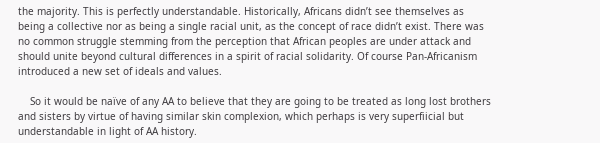the majority. This is perfectly understandable. Historically, Africans didn’t see themselves as being a collective nor as being a single racial unit, as the concept of race didn’t exist. There was no common struggle stemming from the perception that African peoples are under attack and should unite beyond cultural differences in a spirit of racial solidarity. Of course Pan-Africanism introduced a new set of ideals and values.

    So it would be naïve of any AA to believe that they are going to be treated as long lost brothers and sisters by virtue of having similar skin complexion, which perhaps is very superfiicial but understandable in light of AA history.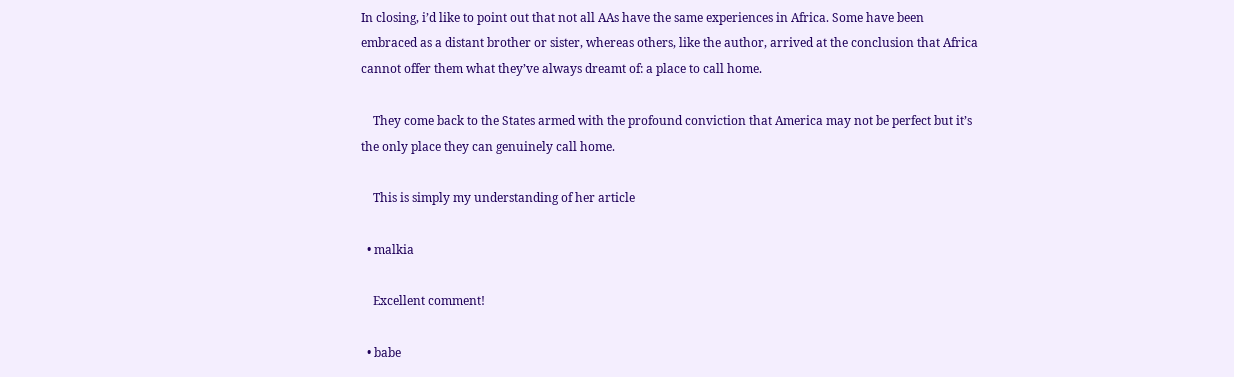In closing, i’d like to point out that not all AAs have the same experiences in Africa. Some have been embraced as a distant brother or sister, whereas others, like the author, arrived at the conclusion that Africa cannot offer them what they’ve always dreamt of: a place to call home.

    They come back to the States armed with the profound conviction that America may not be perfect but it’s the only place they can genuinely call home.

    This is simply my understanding of her article

  • malkia

    Excellent comment!

  • babe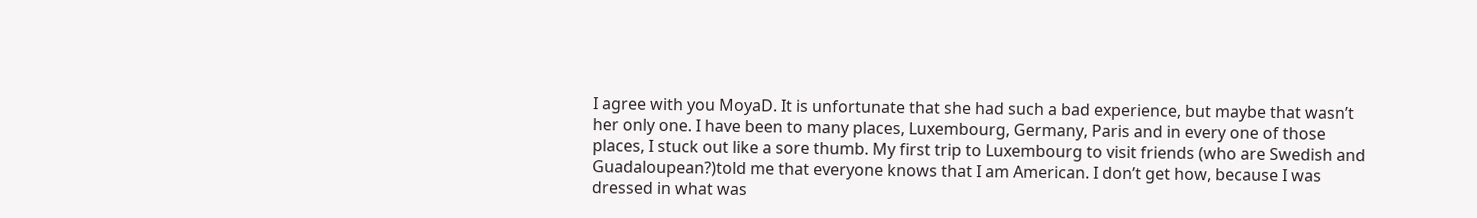I agree with you MoyaD. It is unfortunate that she had such a bad experience, but maybe that wasn’t her only one. I have been to many places, Luxembourg, Germany, Paris and in every one of those places, I stuck out like a sore thumb. My first trip to Luxembourg to visit friends (who are Swedish and Guadaloupean?)told me that everyone knows that I am American. I don’t get how, because I was dressed in what was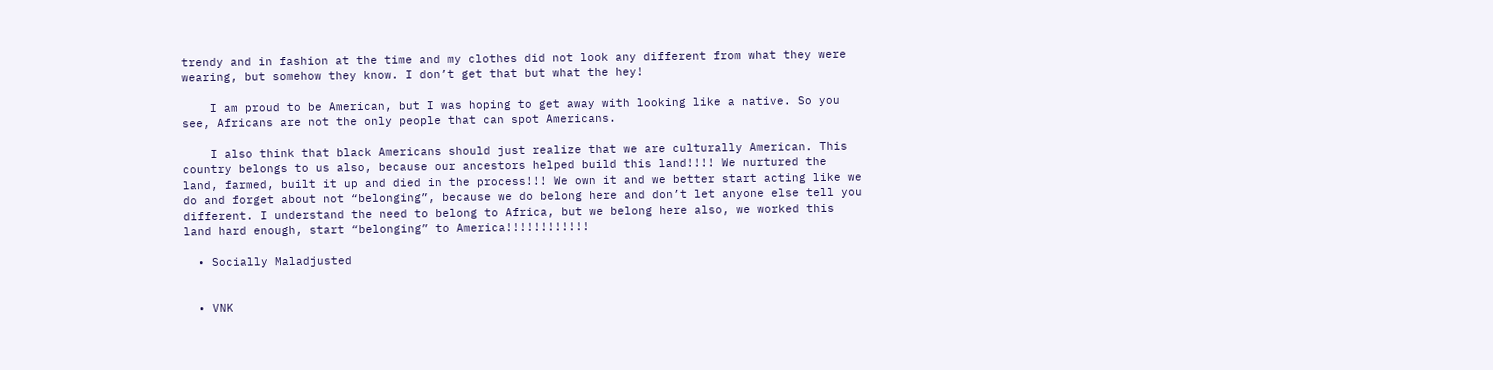trendy and in fashion at the time and my clothes did not look any different from what they were wearing, but somehow they know. I don’t get that but what the hey!

    I am proud to be American, but I was hoping to get away with looking like a native. So you see, Africans are not the only people that can spot Americans.

    I also think that black Americans should just realize that we are culturally American. This country belongs to us also, because our ancestors helped build this land!!!! We nurtured the land, farmed, built it up and died in the process!!! We own it and we better start acting like we do and forget about not “belonging”, because we do belong here and don’t let anyone else tell you different. I understand the need to belong to Africa, but we belong here also, we worked this land hard enough, start “belonging” to America!!!!!!!!!!!!

  • Socially Maladjusted


  • VNK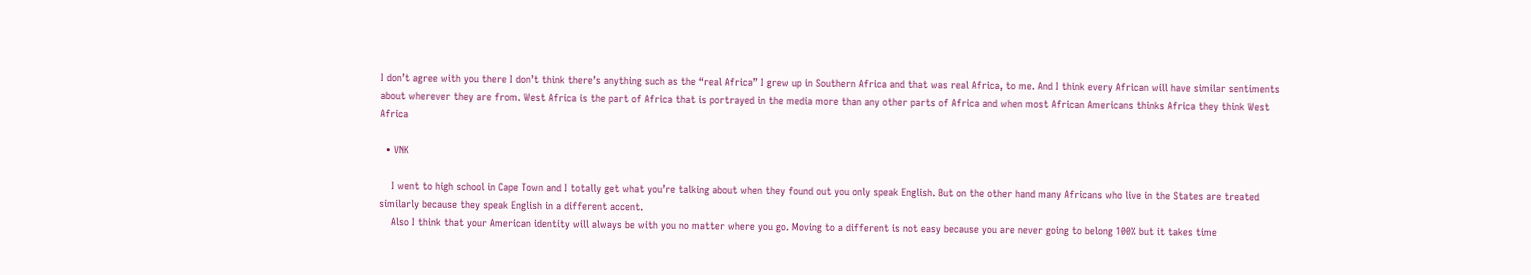I don’t agree with you there I don’t think there’s anything such as the “real Africa” I grew up in Southern Africa and that was real Africa, to me. And I think every African will have similar sentiments about wherever they are from. West Africa is the part of Africa that is portrayed in the media more than any other parts of Africa and when most African Americans thinks Africa they think West Africa

  • VNK

    I went to high school in Cape Town and I totally get what you’re talking about when they found out you only speak English. But on the other hand many Africans who live in the States are treated similarly because they speak English in a different accent.
    Also I think that your American identity will always be with you no matter where you go. Moving to a different is not easy because you are never going to belong 100% but it takes time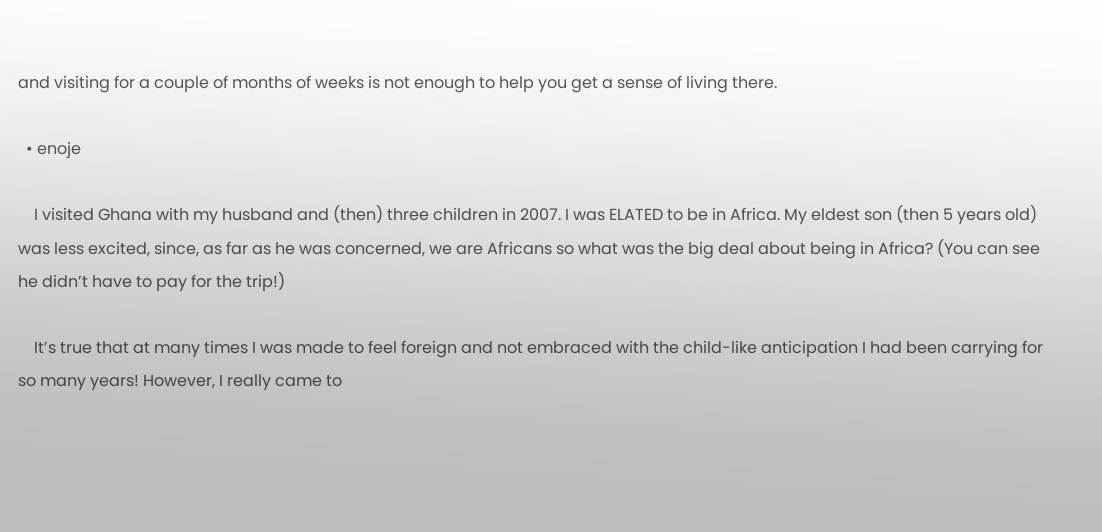and visiting for a couple of months of weeks is not enough to help you get a sense of living there.

  • enoje

    I visited Ghana with my husband and (then) three children in 2007. I was ELATED to be in Africa. My eldest son (then 5 years old) was less excited, since, as far as he was concerned, we are Africans so what was the big deal about being in Africa? (You can see he didn’t have to pay for the trip!)

    It’s true that at many times I was made to feel foreign and not embraced with the child-like anticipation I had been carrying for so many years! However, I really came to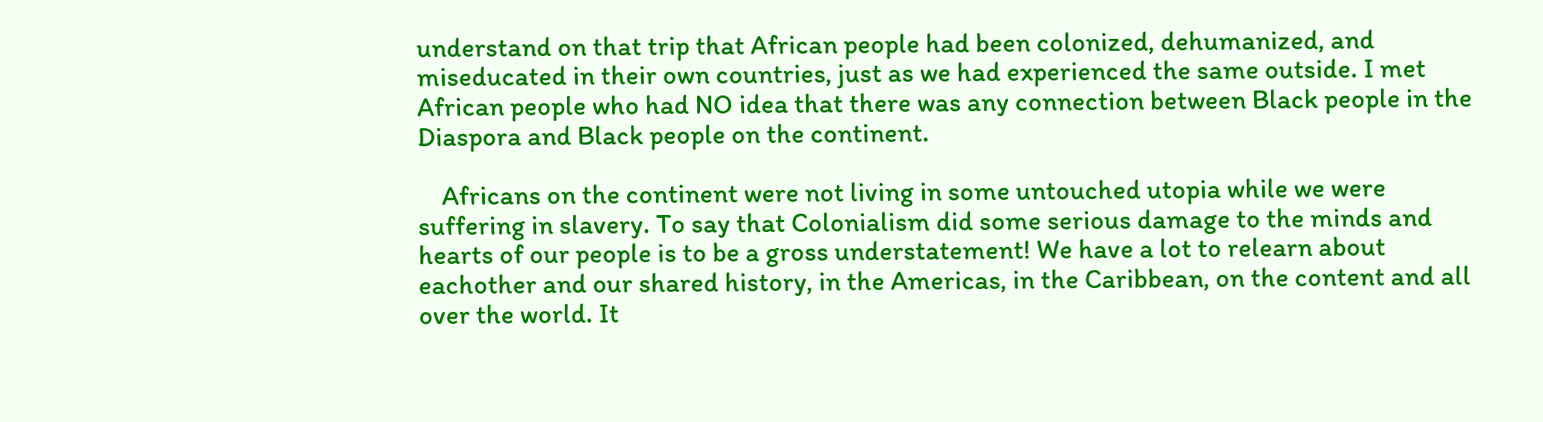understand on that trip that African people had been colonized, dehumanized, and miseducated in their own countries, just as we had experienced the same outside. I met African people who had NO idea that there was any connection between Black people in the Diaspora and Black people on the continent.

    Africans on the continent were not living in some untouched utopia while we were suffering in slavery. To say that Colonialism did some serious damage to the minds and hearts of our people is to be a gross understatement! We have a lot to relearn about eachother and our shared history, in the Americas, in the Caribbean, on the content and all over the world. It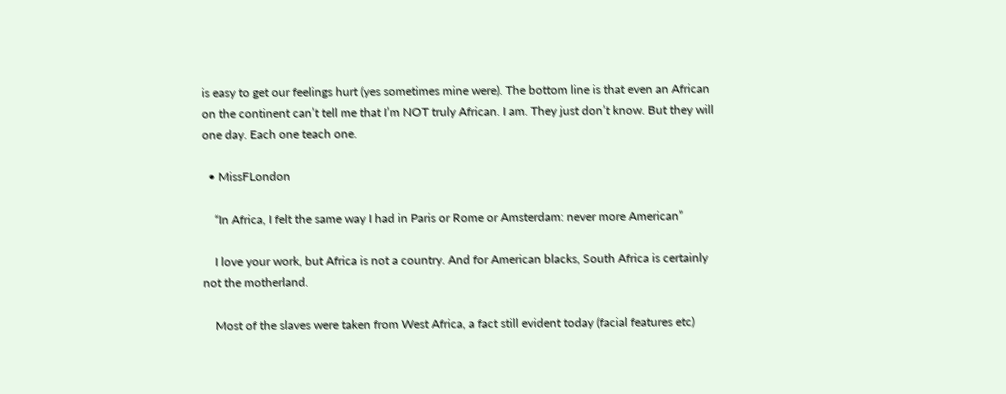is easy to get our feelings hurt (yes sometimes mine were). The bottom line is that even an African on the continent can’t tell me that I’m NOT truly African. I am. They just don’t know. But they will one day. Each one teach one.

  • MissFLondon

    “In Africa, I felt the same way I had in Paris or Rome or Amsterdam: never more American”

    I love your work, but Africa is not a country. And for American blacks, South Africa is certainly not the motherland.

    Most of the slaves were taken from West Africa, a fact still evident today (facial features etc)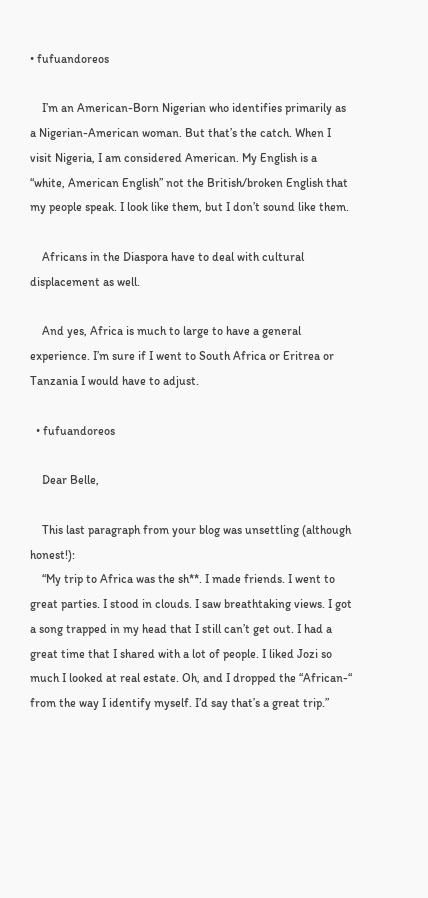• fufuandoreos

    I’m an American-Born Nigerian who identifies primarily as a Nigerian-American woman. But that’s the catch. When I visit Nigeria, I am considered American. My English is a “white, American English” not the British/broken English that my people speak. I look like them, but I don’t sound like them.

    Africans in the Diaspora have to deal with cultural displacement as well.

    And yes, Africa is much to large to have a general experience. I’m sure if I went to South Africa or Eritrea or Tanzania I would have to adjust.

  • fufuandoreos

    Dear Belle,

    This last paragraph from your blog was unsettling (although honest!):
    “My trip to Africa was the sh**. I made friends. I went to great parties. I stood in clouds. I saw breathtaking views. I got a song trapped in my head that I still can’t get out. I had a great time that I shared with a lot of people. I liked Jozi so much I looked at real estate. Oh, and I dropped the “African-“ from the way I identify myself. I’d say that’s a great trip.”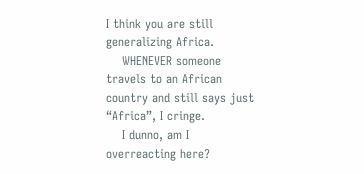I think you are still generalizing Africa.
    WHENEVER someone travels to an African country and still says just “Africa”, I cringe.
    I dunno, am I overreacting here?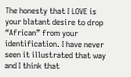The honesty that I LOVE is your blatant desire to drop “African” from your identification. I have never seen it illustrated that way and I think that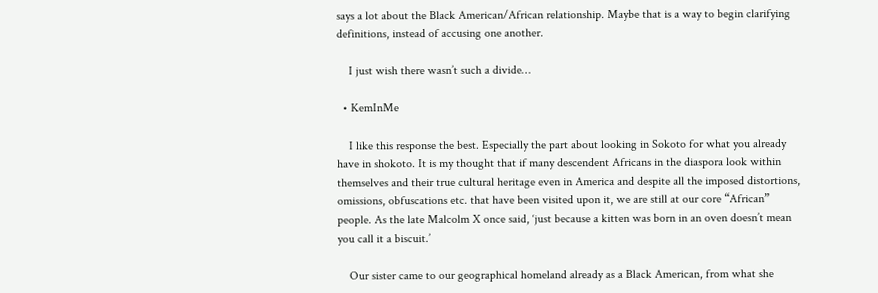says a lot about the Black American/African relationship. Maybe that is a way to begin clarifying definitions, instead of accusing one another.

    I just wish there wasn’t such a divide…

  • KemInMe

    I like this response the best. Especially the part about looking in Sokoto for what you already have in shokoto. It is my thought that if many descendent Africans in the diaspora look within themselves and their true cultural heritage even in America and despite all the imposed distortions, omissions, obfuscations etc. that have been visited upon it, we are still at our core “African” people. As the late Malcolm X once said, ‘just because a kitten was born in an oven doesn’t mean you call it a biscuit.’

    Our sister came to our geographical homeland already as a Black American, from what she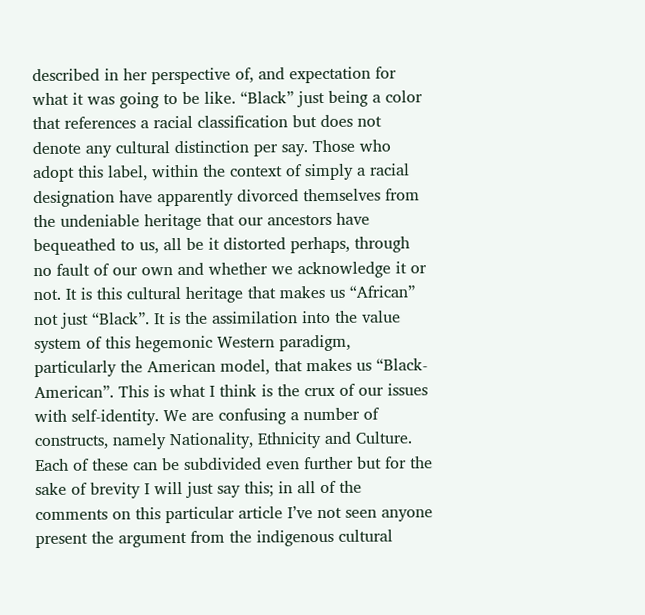described in her perspective of, and expectation for what it was going to be like. “Black” just being a color that references a racial classification but does not denote any cultural distinction per say. Those who adopt this label, within the context of simply a racial designation have apparently divorced themselves from the undeniable heritage that our ancestors have bequeathed to us, all be it distorted perhaps, through no fault of our own and whether we acknowledge it or not. It is this cultural heritage that makes us “African” not just “Black”. It is the assimilation into the value system of this hegemonic Western paradigm, particularly the American model, that makes us “Black-American”. This is what I think is the crux of our issues with self-identity. We are confusing a number of constructs, namely Nationality, Ethnicity and Culture. Each of these can be subdivided even further but for the sake of brevity I will just say this; in all of the comments on this particular article I’ve not seen anyone present the argument from the indigenous cultural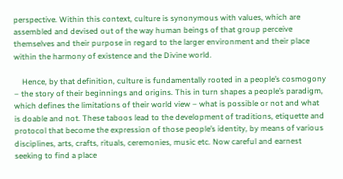perspective. Within this context, culture is synonymous with values, which are assembled and devised out of the way human beings of that group perceive themselves and their purpose in regard to the larger environment and their place within the harmony of existence and the Divine world.

    Hence, by that definition, culture is fundamentally rooted in a people’s cosmogony – the story of their beginnings and origins. This in turn shapes a people’s paradigm, which defines the limitations of their world view – what is possible or not and what is doable and not. These taboos lead to the development of traditions, etiquette and protocol that become the expression of those people’s identity, by means of various disciplines, arts, crafts, rituals, ceremonies, music etc. Now careful and earnest seeking to find a place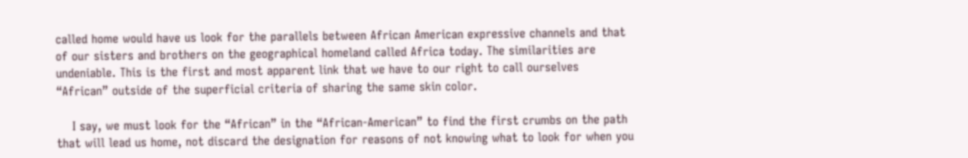called home would have us look for the parallels between African American expressive channels and that of our sisters and brothers on the geographical homeland called Africa today. The similarities are undeniable. This is the first and most apparent link that we have to our right to call ourselves “African” outside of the superficial criteria of sharing the same skin color.

    I say, we must look for the “African” in the “African-American” to find the first crumbs on the path that will lead us home, not discard the designation for reasons of not knowing what to look for when you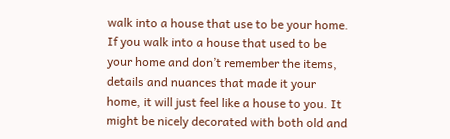walk into a house that use to be your home. If you walk into a house that used to be your home and don’t remember the items, details and nuances that made it your home, it will just feel like a house to you. It might be nicely decorated with both old and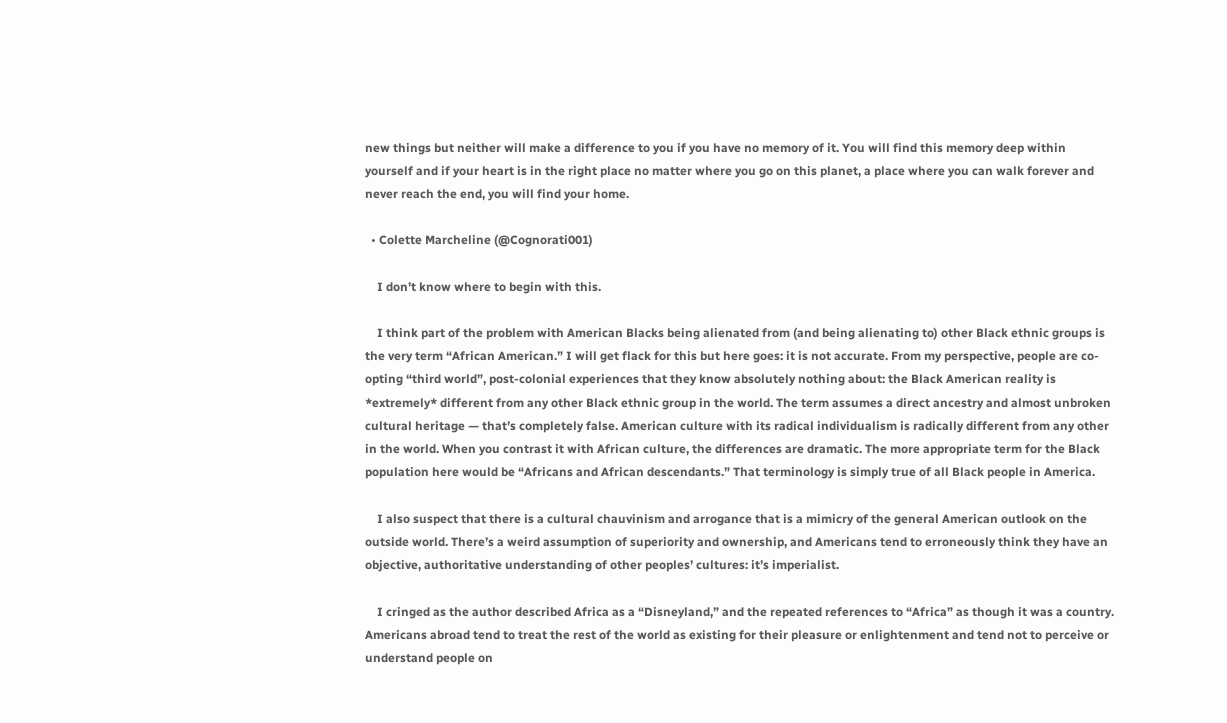new things but neither will make a difference to you if you have no memory of it. You will find this memory deep within yourself and if your heart is in the right place no matter where you go on this planet, a place where you can walk forever and never reach the end, you will find your home.

  • Colette Marcheline (@Cognorati001)

    I don’t know where to begin with this.

    I think part of the problem with American Blacks being alienated from (and being alienating to) other Black ethnic groups is the very term “African American.” I will get flack for this but here goes: it is not accurate. From my perspective, people are co-opting “third world”, post-colonial experiences that they know absolutely nothing about: the Black American reality is *extremely* different from any other Black ethnic group in the world. The term assumes a direct ancestry and almost unbroken cultural heritage — that’s completely false. American culture with its radical individualism is radically different from any other in the world. When you contrast it with African culture, the differences are dramatic. The more appropriate term for the Black population here would be “Africans and African descendants.” That terminology is simply true of all Black people in America.

    I also suspect that there is a cultural chauvinism and arrogance that is a mimicry of the general American outlook on the outside world. There’s a weird assumption of superiority and ownership, and Americans tend to erroneously think they have an objective, authoritative understanding of other peoples’ cultures: it’s imperialist.

    I cringed as the author described Africa as a “Disneyland,” and the repeated references to “Africa” as though it was a country. Americans abroad tend to treat the rest of the world as existing for their pleasure or enlightenment and tend not to perceive or understand people on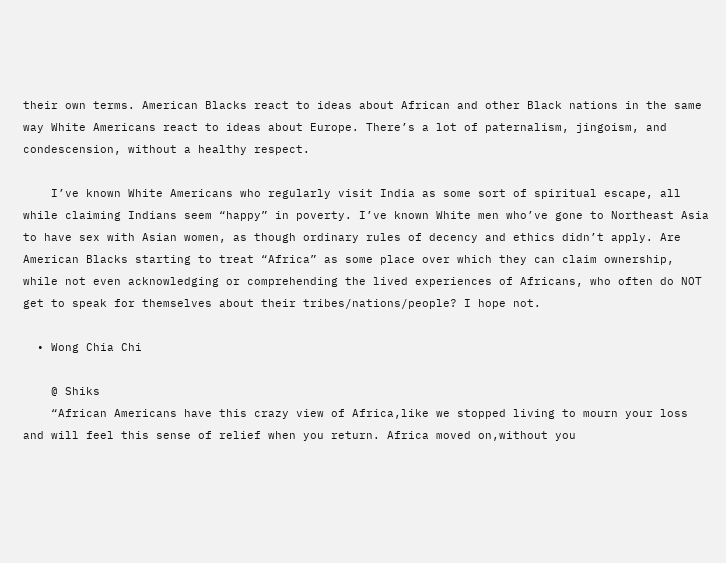their own terms. American Blacks react to ideas about African and other Black nations in the same way White Americans react to ideas about Europe. There’s a lot of paternalism, jingoism, and condescension, without a healthy respect.

    I’ve known White Americans who regularly visit India as some sort of spiritual escape, all while claiming Indians seem “happy” in poverty. I’ve known White men who’ve gone to Northeast Asia to have sex with Asian women, as though ordinary rules of decency and ethics didn’t apply. Are American Blacks starting to treat “Africa” as some place over which they can claim ownership, while not even acknowledging or comprehending the lived experiences of Africans, who often do NOT get to speak for themselves about their tribes/nations/people? I hope not.

  • Wong Chia Chi

    @ Shiks
    “African Americans have this crazy view of Africa,like we stopped living to mourn your loss and will feel this sense of relief when you return. Africa moved on,without you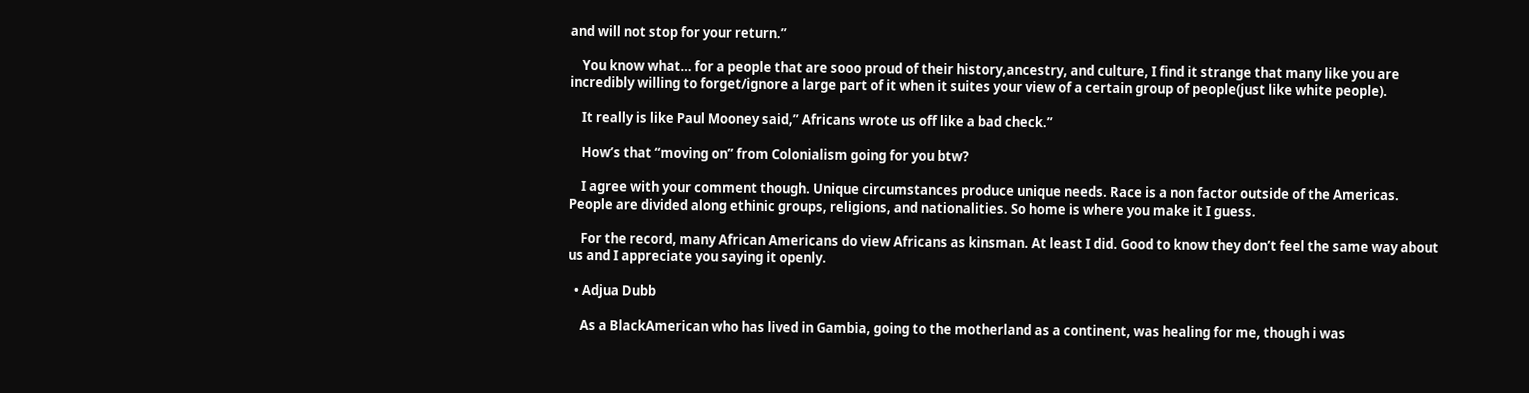and will not stop for your return.”

    You know what… for a people that are sooo proud of their history,ancestry, and culture, I find it strange that many like you are incredibly willing to forget/ignore a large part of it when it suites your view of a certain group of people(just like white people).

    It really is like Paul Mooney said,” Africans wrote us off like a bad check.”

    How’s that “moving on” from Colonialism going for you btw?

    I agree with your comment though. Unique circumstances produce unique needs. Race is a non factor outside of the Americas. People are divided along ethinic groups, religions, and nationalities. So home is where you make it I guess.

    For the record, many African Americans do view Africans as kinsman. At least I did. Good to know they don’t feel the same way about us and I appreciate you saying it openly.

  • Adjua Dubb

    As a BlackAmerican who has lived in Gambia, going to the motherland as a continent, was healing for me, though i was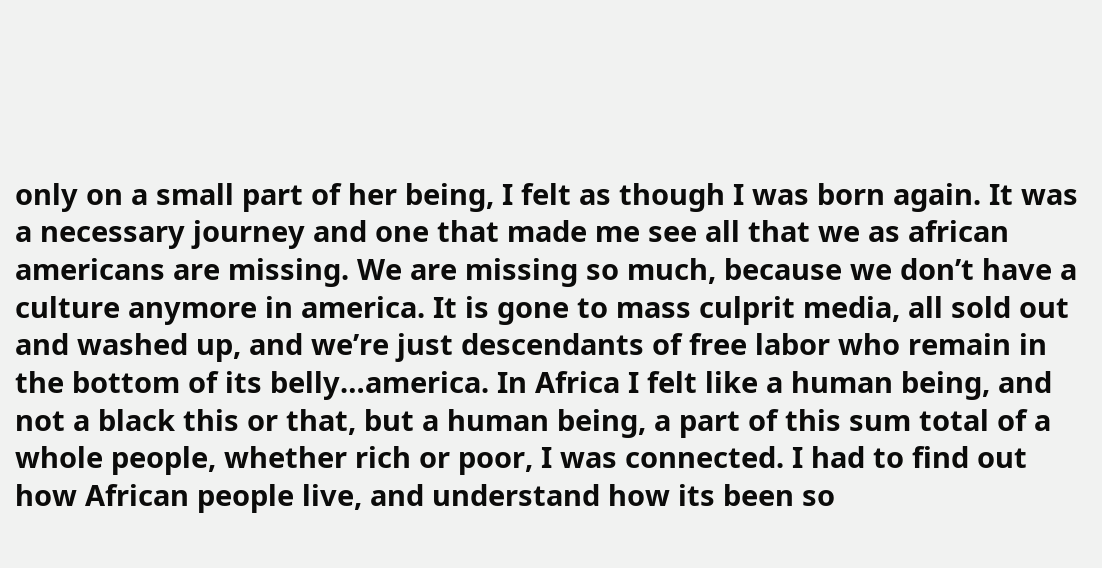only on a small part of her being, I felt as though I was born again. It was a necessary journey and one that made me see all that we as african americans are missing. We are missing so much, because we don’t have a culture anymore in america. It is gone to mass culprit media, all sold out and washed up, and we’re just descendants of free labor who remain in the bottom of its belly…america. In Africa I felt like a human being, and not a black this or that, but a human being, a part of this sum total of a whole people, whether rich or poor, I was connected. I had to find out how African people live, and understand how its been so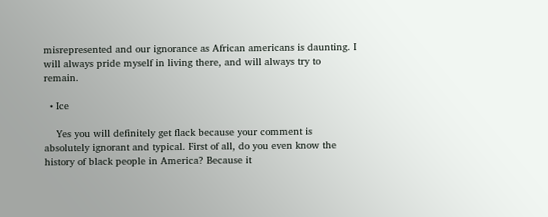misrepresented and our ignorance as African americans is daunting. I will always pride myself in living there, and will always try to remain.

  • Ice

    Yes you will definitely get flack because your comment is absolutely ignorant and typical. First of all, do you even know the history of black people in America? Because it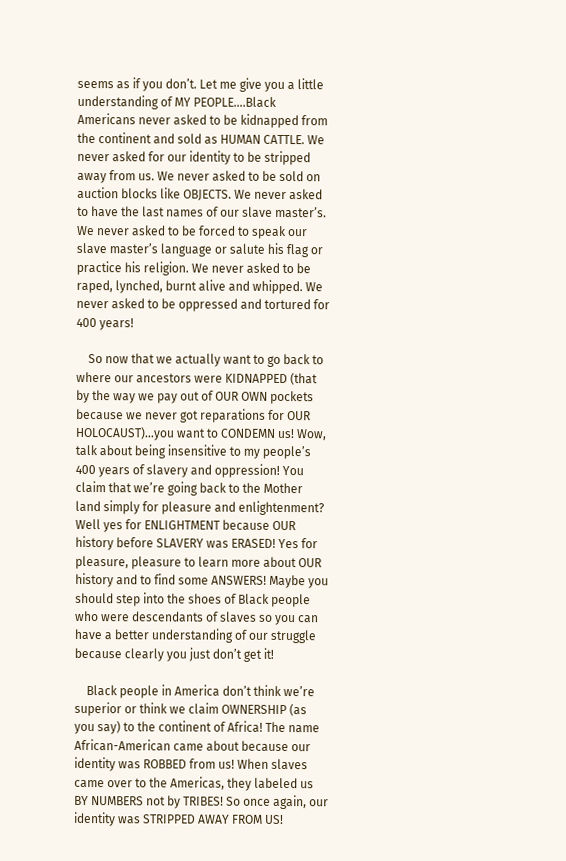seems as if you don’t. Let me give you a little understanding of MY PEOPLE….Black Americans never asked to be kidnapped from the continent and sold as HUMAN CATTLE. We never asked for our identity to be stripped away from us. We never asked to be sold on auction blocks like OBJECTS. We never asked to have the last names of our slave master’s. We never asked to be forced to speak our slave master’s language or salute his flag or practice his religion. We never asked to be raped, lynched, burnt alive and whipped. We never asked to be oppressed and tortured for 400 years!

    So now that we actually want to go back to where our ancestors were KIDNAPPED (that by the way we pay out of OUR OWN pockets because we never got reparations for OUR HOLOCAUST)…you want to CONDEMN us! Wow, talk about being insensitive to my people’s 400 years of slavery and oppression! You claim that we’re going back to the Mother land simply for pleasure and enlightenment? Well yes for ENLIGHTMENT because OUR history before SLAVERY was ERASED! Yes for pleasure, pleasure to learn more about OUR history and to find some ANSWERS! Maybe you should step into the shoes of Black people who were descendants of slaves so you can have a better understanding of our struggle because clearly you just don’t get it!

    Black people in America don’t think we’re superior or think we claim OWNERSHIP (as you say) to the continent of Africa! The name African-American came about because our identity was ROBBED from us! When slaves came over to the Americas, they labeled us BY NUMBERS not by TRIBES! So once again, our identity was STRIPPED AWAY FROM US!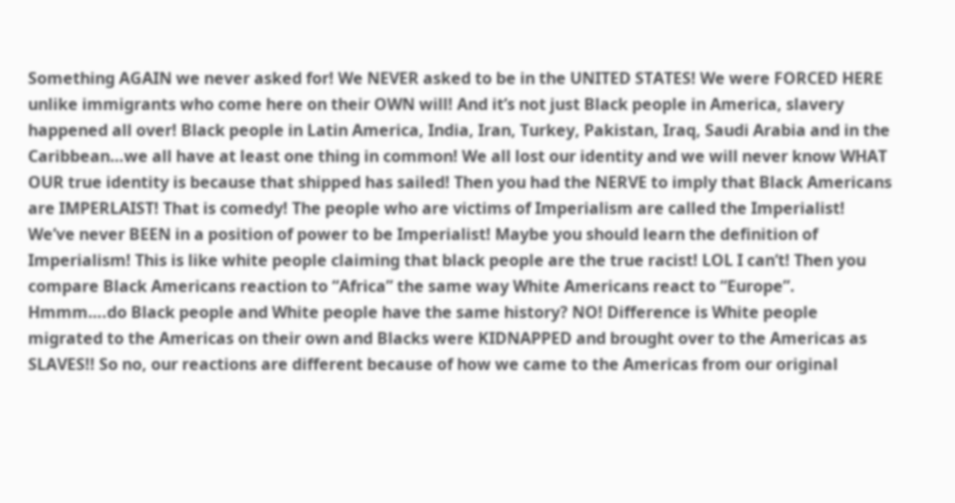Something AGAIN we never asked for! We NEVER asked to be in the UNITED STATES! We were FORCED HERE unlike immigrants who come here on their OWN will! And it’s not just Black people in America, slavery happened all over! Black people in Latin America, India, Iran, Turkey, Pakistan, Iraq, Saudi Arabia and in the Caribbean…we all have at least one thing in common! We all lost our identity and we will never know WHAT OUR true identity is because that shipped has sailed! Then you had the NERVE to imply that Black Americans are IMPERLAIST! That is comedy! The people who are victims of Imperialism are called the Imperialist! We’ve never BEEN in a position of power to be Imperialist! Maybe you should learn the definition of Imperialism! This is like white people claiming that black people are the true racist! LOL I can’t! Then you compare Black Americans reaction to “Africa” the same way White Americans react to “Europe”. Hmmm….do Black people and White people have the same history? NO! Difference is White people migrated to the Americas on their own and Blacks were KIDNAPPED and brought over to the Americas as SLAVES!! So no, our reactions are different because of how we came to the Americas from our original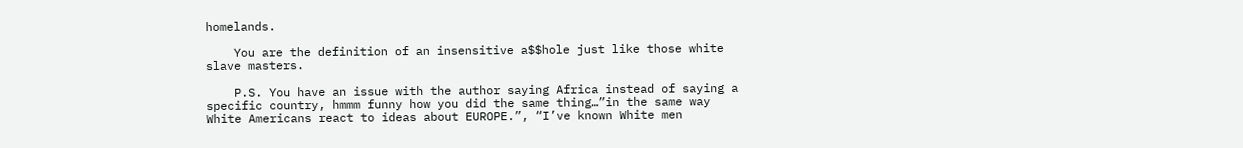homelands.

    You are the definition of an insensitive a$$hole just like those white slave masters.

    P.S. You have an issue with the author saying Africa instead of saying a specific country, hmmm funny how you did the same thing…”in the same way White Americans react to ideas about EUROPE.”, “I’ve known White men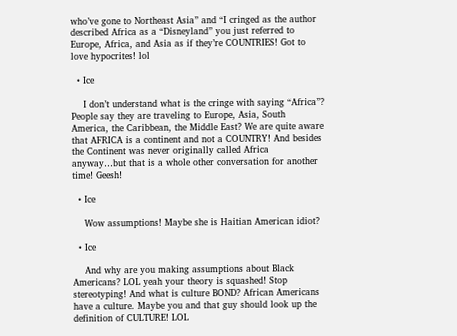who’ve gone to Northeast Asia” and “I cringed as the author described Africa as a “Disneyland” you just referred to Europe, Africa, and Asia as if they’re COUNTRIES! Got to love hypocrites! lol

  • Ice

    I don’t understand what is the cringe with saying “Africa”? People say they are traveling to Europe, Asia, South America, the Caribbean, the Middle East? We are quite aware that AFRICA is a continent and not a COUNTRY! And besides the Continent was never originally called Africa anyway…but that is a whole other conversation for another time! Geesh!

  • Ice

    Wow assumptions! Maybe she is Haitian American idiot?

  • Ice

    And why are you making assumptions about Black Americans? LOL yeah your theory is squashed! Stop stereotyping! And what is culture BOND? African Americans have a culture. Maybe you and that guy should look up the definition of CULTURE! LOL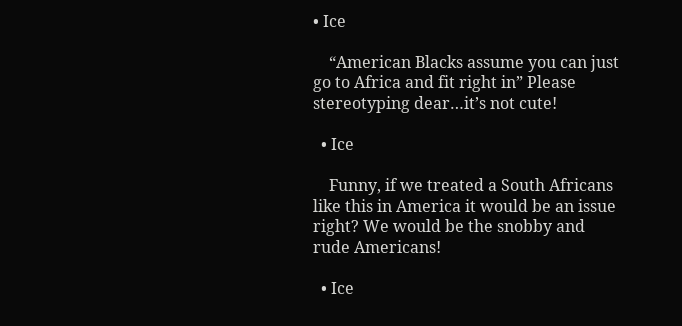• Ice

    “American Blacks assume you can just go to Africa and fit right in” Please stereotyping dear…it’s not cute!

  • Ice

    Funny, if we treated a South Africans like this in America it would be an issue right? We would be the snobby and rude Americans!

  • Ice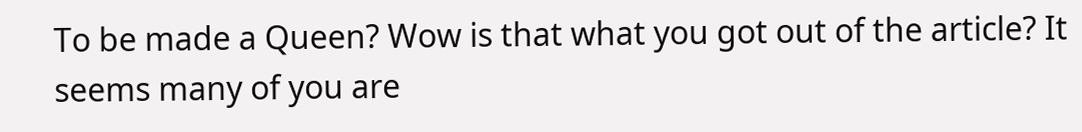To be made a Queen? Wow is that what you got out of the article? It seems many of you are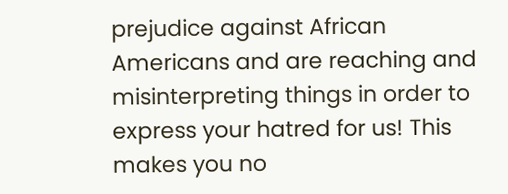prejudice against African Americans and are reaching and misinterpreting things in order to express your hatred for us! This makes you no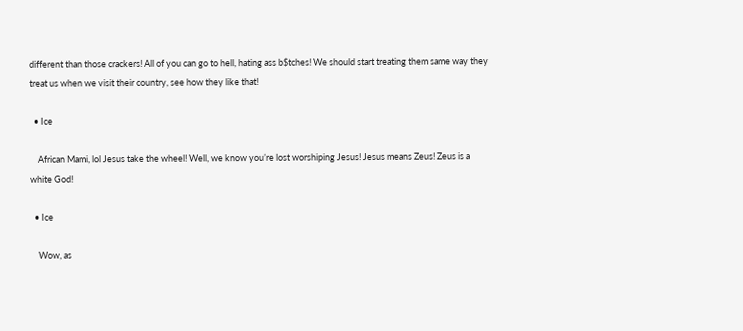different than those crackers! All of you can go to hell, hating ass b$tches! We should start treating them same way they treat us when we visit their country, see how they like that!

  • Ice

    African Mami, lol Jesus take the wheel! Well, we know you’re lost worshiping Jesus! Jesus means Zeus! Zeus is a white God!

  • Ice

    Wow, as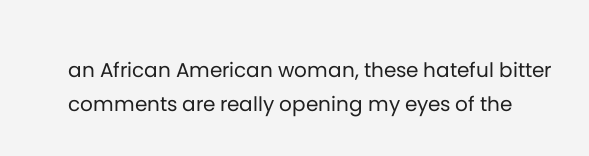an African American woman, these hateful bitter comments are really opening my eyes of the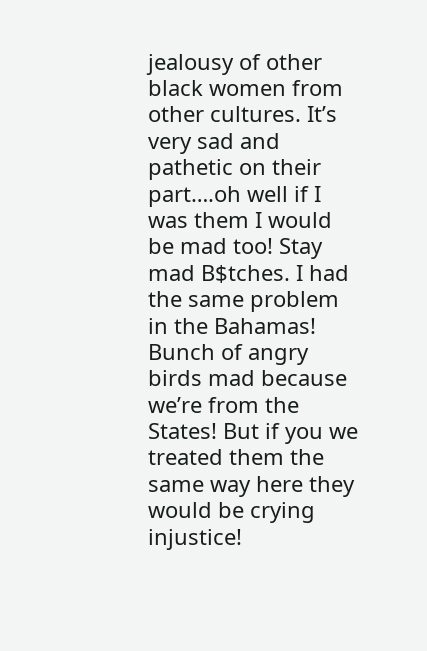jealousy of other black women from other cultures. It’s very sad and pathetic on their part….oh well if I was them I would be mad too! Stay mad B$tches. I had the same problem in the Bahamas! Bunch of angry birds mad because we’re from the States! But if you we treated them the same way here they would be crying injustice!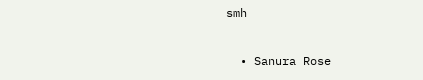smh

  • Sanura Rose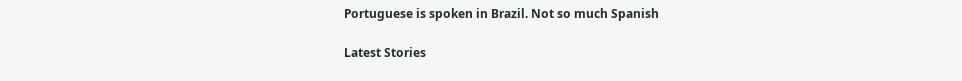Portuguese is spoken in Brazil. Not so much Spanish

Latest Stories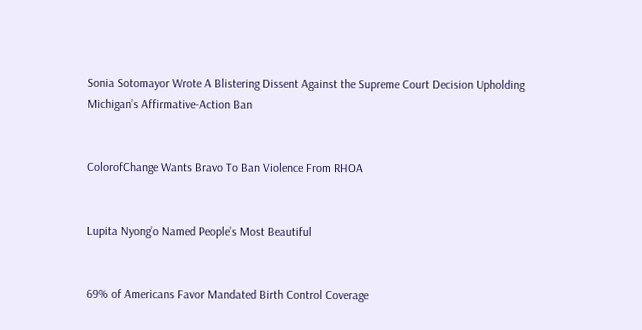Sonia Sotomayor Wrote A Blistering Dissent Against the Supreme Court Decision Upholding Michigan’s Affirmative-Action Ban


ColorofChange Wants Bravo To Ban Violence From RHOA


Lupita Nyong’o Named People’s Most Beautiful


69% of Americans Favor Mandated Birth Control Coverage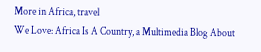More in Africa, travel
We Love: Africa Is A Country, a Multimedia Blog About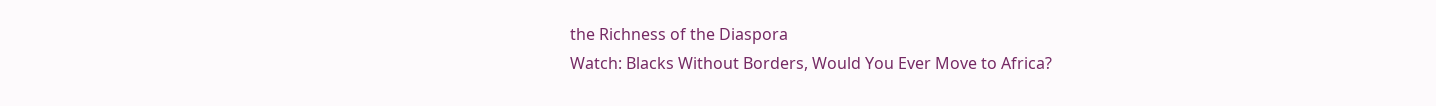the Richness of the Diaspora
Watch: Blacks Without Borders, Would You Ever Move to Africa?